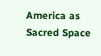America as Sacred Space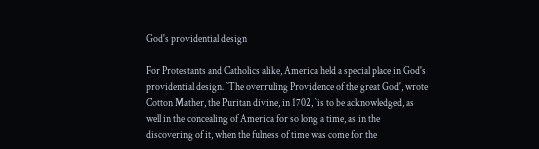God's providential design

For Protestants and Catholics alike, America held a special place in God's providential design. `The overruling Providence of the great God', wrote Cotton Mather, the Puritan divine, in 1702, `is to be acknowledged, as well in the concealing of America for so long a time, as in the discovering of it, when the fulness of time was come for the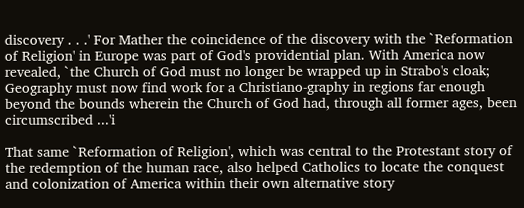discovery . . .' For Mather the coincidence of the discovery with the `Reformation of Religion' in Europe was part of God's providential plan. With America now revealed, `the Church of God must no longer be wrapped up in Strabo's cloak; Geography must now find work for a Christiano-graphy in regions far enough beyond the bounds wherein the Church of God had, through all former ages, been circumscribed ...'i

That same `Reformation of Religion', which was central to the Protestant story of the redemption of the human race, also helped Catholics to locate the conquest and colonization of America within their own alternative story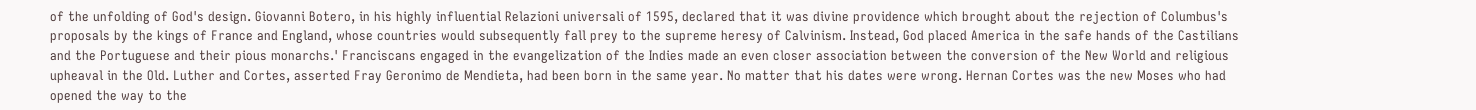of the unfolding of God's design. Giovanni Botero, in his highly influential Relazioni universali of 1595, declared that it was divine providence which brought about the rejection of Columbus's proposals by the kings of France and England, whose countries would subsequently fall prey to the supreme heresy of Calvinism. Instead, God placed America in the safe hands of the Castilians and the Portuguese and their pious monarchs.' Franciscans engaged in the evangelization of the Indies made an even closer association between the conversion of the New World and religious upheaval in the Old. Luther and Cortes, asserted Fray Geronimo de Mendieta, had been born in the same year. No matter that his dates were wrong. Hernan Cortes was the new Moses who had opened the way to the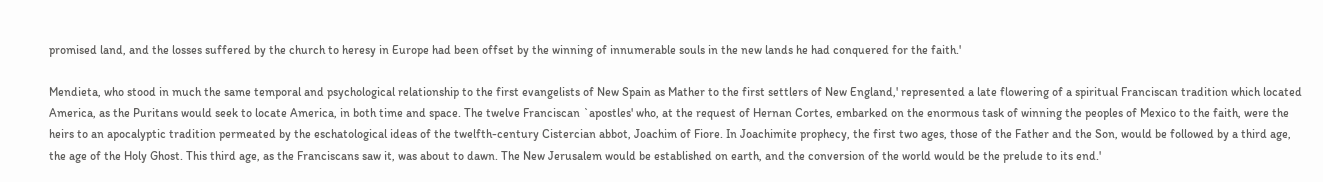promised land, and the losses suffered by the church to heresy in Europe had been offset by the winning of innumerable souls in the new lands he had conquered for the faith.'

Mendieta, who stood in much the same temporal and psychological relationship to the first evangelists of New Spain as Mather to the first settlers of New England,' represented a late flowering of a spiritual Franciscan tradition which located America, as the Puritans would seek to locate America, in both time and space. The twelve Franciscan `apostles' who, at the request of Hernan Cortes, embarked on the enormous task of winning the peoples of Mexico to the faith, were the heirs to an apocalyptic tradition permeated by the eschatological ideas of the twelfth-century Cistercian abbot, Joachim of Fiore. In Joachimite prophecy, the first two ages, those of the Father and the Son, would be followed by a third age, the age of the Holy Ghost. This third age, as the Franciscans saw it, was about to dawn. The New Jerusalem would be established on earth, and the conversion of the world would be the prelude to its end.'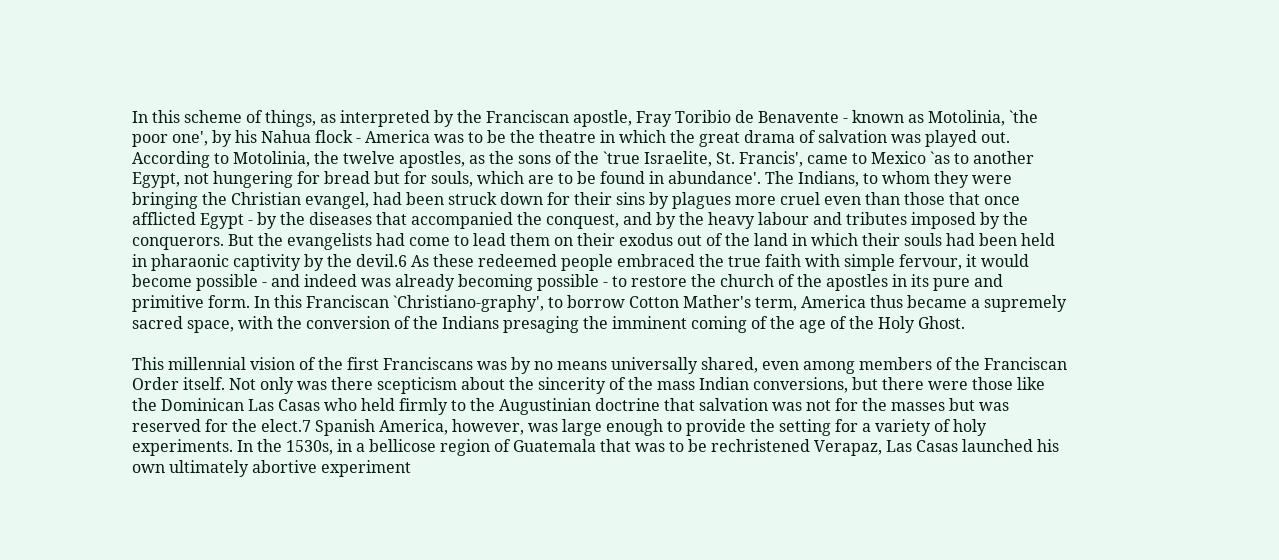In this scheme of things, as interpreted by the Franciscan apostle, Fray Toribio de Benavente - known as Motolinia, `the poor one', by his Nahua flock - America was to be the theatre in which the great drama of salvation was played out. According to Motolinia, the twelve apostles, as the sons of the `true Israelite, St. Francis', came to Mexico `as to another Egypt, not hungering for bread but for souls, which are to be found in abundance'. The Indians, to whom they were bringing the Christian evangel, had been struck down for their sins by plagues more cruel even than those that once afflicted Egypt - by the diseases that accompanied the conquest, and by the heavy labour and tributes imposed by the conquerors. But the evangelists had come to lead them on their exodus out of the land in which their souls had been held in pharaonic captivity by the devil.6 As these redeemed people embraced the true faith with simple fervour, it would become possible - and indeed was already becoming possible - to restore the church of the apostles in its pure and primitive form. In this Franciscan `Christiano-graphy', to borrow Cotton Mather's term, America thus became a supremely sacred space, with the conversion of the Indians presaging the imminent coming of the age of the Holy Ghost.

This millennial vision of the first Franciscans was by no means universally shared, even among members of the Franciscan Order itself. Not only was there scepticism about the sincerity of the mass Indian conversions, but there were those like the Dominican Las Casas who held firmly to the Augustinian doctrine that salvation was not for the masses but was reserved for the elect.7 Spanish America, however, was large enough to provide the setting for a variety of holy experiments. In the 1530s, in a bellicose region of Guatemala that was to be rechristened Verapaz, Las Casas launched his own ultimately abortive experiment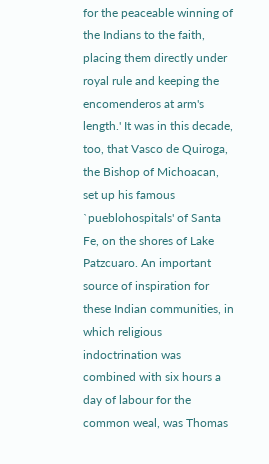for the peaceable winning of the Indians to the faith, placing them directly under royal rule and keeping the encomenderos at arm's length.' It was in this decade, too, that Vasco de Quiroga, the Bishop of Michoacan, set up his famous `pueblohospitals' of Santa Fe, on the shores of Lake Patzcuaro. An important source of inspiration for these Indian communities, in which religious indoctrination was combined with six hours a day of labour for the common weal, was Thomas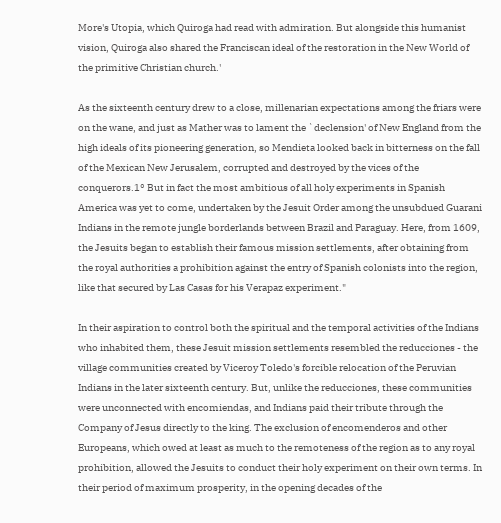More's Utopia, which Quiroga had read with admiration. But alongside this humanist vision, Quiroga also shared the Franciscan ideal of the restoration in the New World of the primitive Christian church.'

As the sixteenth century drew to a close, millenarian expectations among the friars were on the wane, and just as Mather was to lament the `declension' of New England from the high ideals of its pioneering generation, so Mendieta looked back in bitterness on the fall of the Mexican New Jerusalem, corrupted and destroyed by the vices of the conquerors.1° But in fact the most ambitious of all holy experiments in Spanish America was yet to come, undertaken by the Jesuit Order among the unsubdued Guarani Indians in the remote jungle borderlands between Brazil and Paraguay. Here, from 1609, the Jesuits began to establish their famous mission settlements, after obtaining from the royal authorities a prohibition against the entry of Spanish colonists into the region, like that secured by Las Casas for his Verapaz experiment."

In their aspiration to control both the spiritual and the temporal activities of the Indians who inhabited them, these Jesuit mission settlements resembled the reducciones - the village communities created by Viceroy Toledo's forcible relocation of the Peruvian Indians in the later sixteenth century. But, unlike the reducciones, these communities were unconnected with encomiendas, and Indians paid their tribute through the Company of Jesus directly to the king. The exclusion of encomenderos and other Europeans, which owed at least as much to the remoteness of the region as to any royal prohibition, allowed the Jesuits to conduct their holy experiment on their own terms. In their period of maximum prosperity, in the opening decades of the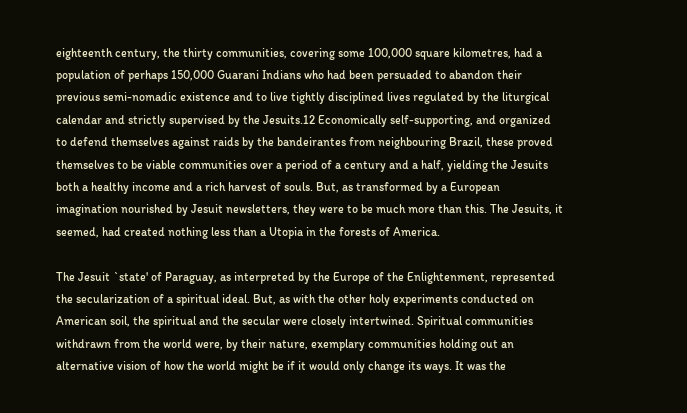eighteenth century, the thirty communities, covering some 100,000 square kilometres, had a population of perhaps 150,000 Guarani Indians who had been persuaded to abandon their previous semi-nomadic existence and to live tightly disciplined lives regulated by the liturgical calendar and strictly supervised by the Jesuits.12 Economically self-supporting, and organized to defend themselves against raids by the bandeirantes from neighbouring Brazil, these proved themselves to be viable communities over a period of a century and a half, yielding the Jesuits both a healthy income and a rich harvest of souls. But, as transformed by a European imagination nourished by Jesuit newsletters, they were to be much more than this. The Jesuits, it seemed, had created nothing less than a Utopia in the forests of America.

The Jesuit `state' of Paraguay, as interpreted by the Europe of the Enlightenment, represented the secularization of a spiritual ideal. But, as with the other holy experiments conducted on American soil, the spiritual and the secular were closely intertwined. Spiritual communities withdrawn from the world were, by their nature, exemplary communities holding out an alternative vision of how the world might be if it would only change its ways. It was the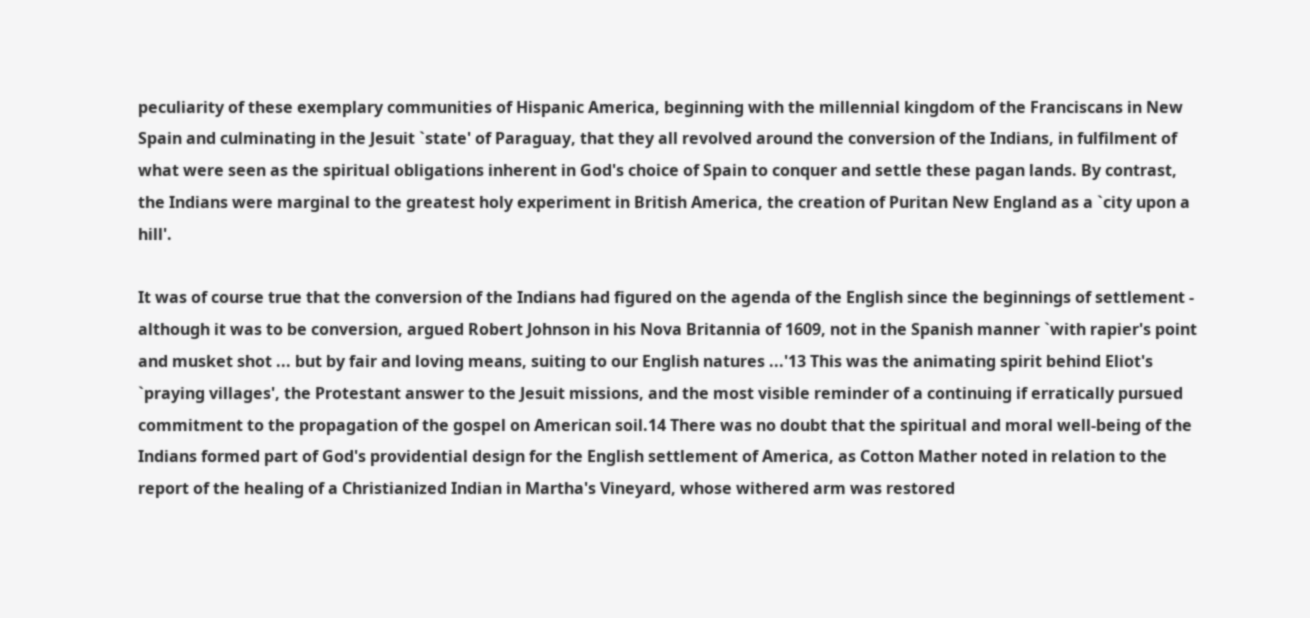peculiarity of these exemplary communities of Hispanic America, beginning with the millennial kingdom of the Franciscans in New Spain and culminating in the Jesuit `state' of Paraguay, that they all revolved around the conversion of the Indians, in fulfilment of what were seen as the spiritual obligations inherent in God's choice of Spain to conquer and settle these pagan lands. By contrast, the Indians were marginal to the greatest holy experiment in British America, the creation of Puritan New England as a `city upon a hill'.

It was of course true that the conversion of the Indians had figured on the agenda of the English since the beginnings of settlement - although it was to be conversion, argued Robert Johnson in his Nova Britannia of 1609, not in the Spanish manner `with rapier's point and musket shot ... but by fair and loving means, suiting to our English natures ...'13 This was the animating spirit behind Eliot's `praying villages', the Protestant answer to the Jesuit missions, and the most visible reminder of a continuing if erratically pursued commitment to the propagation of the gospel on American soil.14 There was no doubt that the spiritual and moral well-being of the Indians formed part of God's providential design for the English settlement of America, as Cotton Mather noted in relation to the report of the healing of a Christianized Indian in Martha's Vineyard, whose withered arm was restored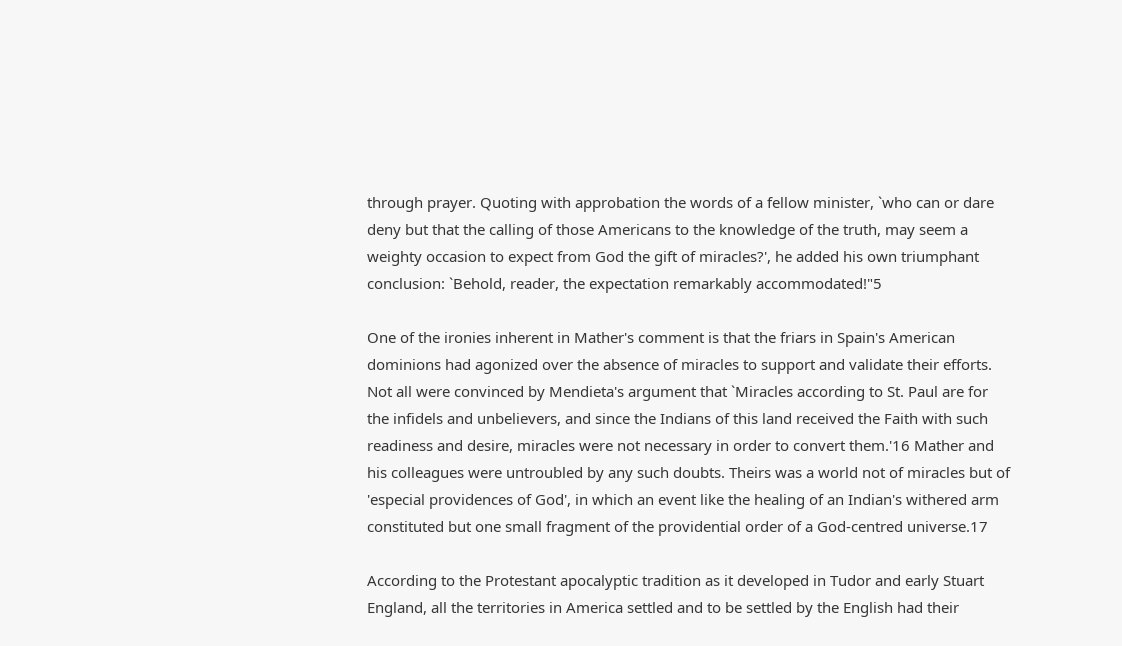through prayer. Quoting with approbation the words of a fellow minister, `who can or dare deny but that the calling of those Americans to the knowledge of the truth, may seem a weighty occasion to expect from God the gift of miracles?', he added his own triumphant conclusion: `Behold, reader, the expectation remarkably accommodated!"5

One of the ironies inherent in Mather's comment is that the friars in Spain's American dominions had agonized over the absence of miracles to support and validate their efforts. Not all were convinced by Mendieta's argument that `Miracles according to St. Paul are for the infidels and unbelievers, and since the Indians of this land received the Faith with such readiness and desire, miracles were not necessary in order to convert them.'16 Mather and his colleagues were untroubled by any such doubts. Theirs was a world not of miracles but of 'especial providences of God', in which an event like the healing of an Indian's withered arm constituted but one small fragment of the providential order of a God-centred universe.17

According to the Protestant apocalyptic tradition as it developed in Tudor and early Stuart England, all the territories in America settled and to be settled by the English had their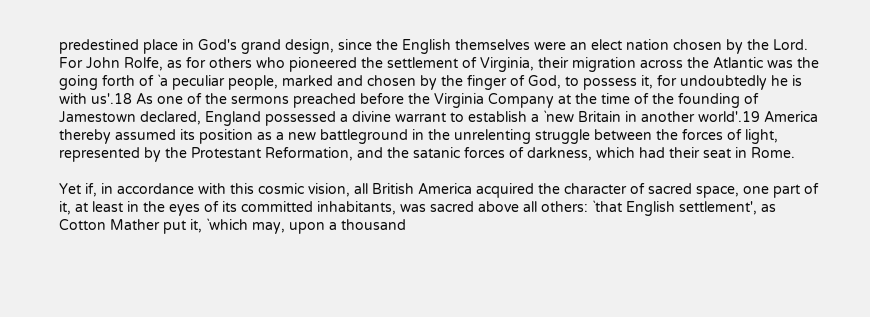predestined place in God's grand design, since the English themselves were an elect nation chosen by the Lord. For John Rolfe, as for others who pioneered the settlement of Virginia, their migration across the Atlantic was the going forth of `a peculiar people, marked and chosen by the finger of God, to possess it, for undoubtedly he is with us'.18 As one of the sermons preached before the Virginia Company at the time of the founding of Jamestown declared, England possessed a divine warrant to establish a `new Britain in another world'.19 America thereby assumed its position as a new battleground in the unrelenting struggle between the forces of light, represented by the Protestant Reformation, and the satanic forces of darkness, which had their seat in Rome.

Yet if, in accordance with this cosmic vision, all British America acquired the character of sacred space, one part of it, at least in the eyes of its committed inhabitants, was sacred above all others: `that English settlement', as Cotton Mather put it, `which may, upon a thousand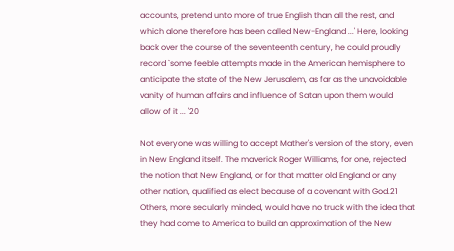accounts, pretend unto more of true English than all the rest, and which alone therefore has been called New-England ...' Here, looking back over the course of the seventeenth century, he could proudly record `some feeble attempts made in the American hemisphere to anticipate the state of the New Jerusalem, as far as the unavoidable vanity of human affairs and influence of Satan upon them would allow of it ... '20

Not everyone was willing to accept Mather's version of the story, even in New England itself. The maverick Roger Williams, for one, rejected the notion that New England, or for that matter old England or any other nation, qualified as elect because of a covenant with God.21 Others, more secularly minded, would have no truck with the idea that they had come to America to build an approximation of the New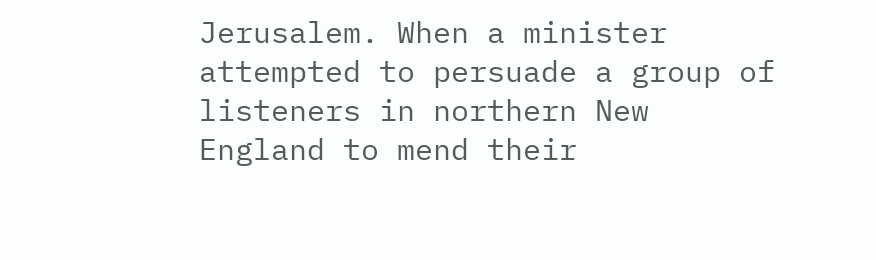Jerusalem. When a minister attempted to persuade a group of listeners in northern New England to mend their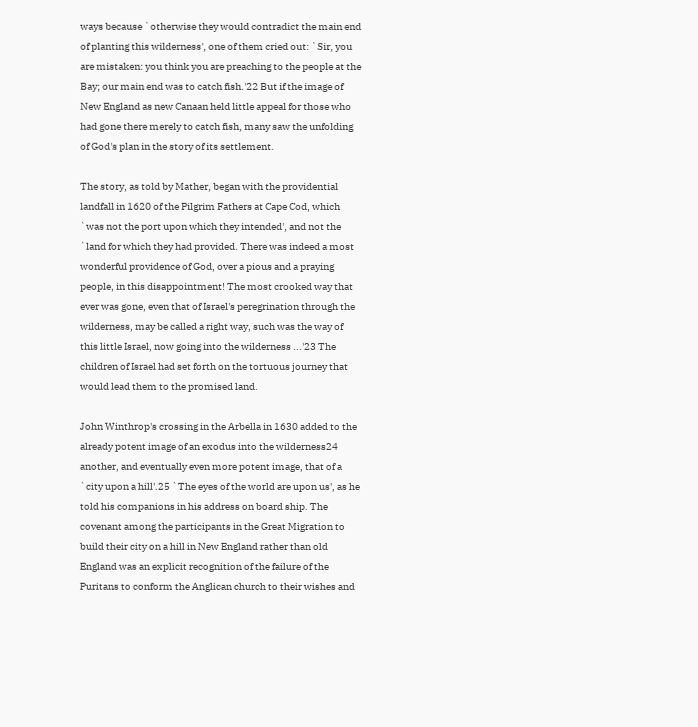ways because `otherwise they would contradict the main end of planting this wilderness', one of them cried out: `Sir, you are mistaken: you think you are preaching to the people at the Bay; our main end was to catch fish.'22 But if the image of New England as new Canaan held little appeal for those who had gone there merely to catch fish, many saw the unfolding of God's plan in the story of its settlement.

The story, as told by Mather, began with the providential landfall in 1620 of the Pilgrim Fathers at Cape Cod, which `was not the port upon which they intended', and not the `land for which they had provided. There was indeed a most wonderful providence of God, over a pious and a praying people, in this disappointment! The most crooked way that ever was gone, even that of Israel's peregrination through the wilderness, may be called a right way, such was the way of this little Israel, now going into the wilderness ...'23 The children of Israel had set forth on the tortuous journey that would lead them to the promised land.

John Winthrop's crossing in the Arbella in 1630 added to the already potent image of an exodus into the wilderness24 another, and eventually even more potent image, that of a `city upon a hill'.25 `The eyes of the world are upon us', as he told his companions in his address on board ship. The covenant among the participants in the Great Migration to build their city on a hill in New England rather than old England was an explicit recognition of the failure of the Puritans to conform the Anglican church to their wishes and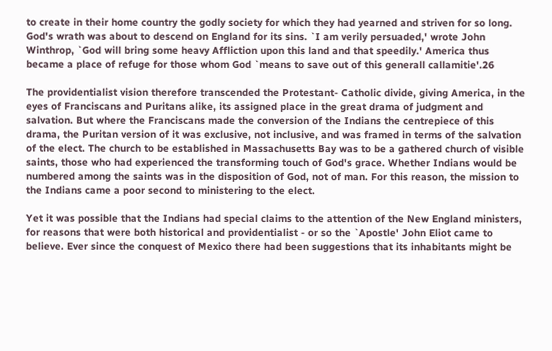to create in their home country the godly society for which they had yearned and striven for so long. God's wrath was about to descend on England for its sins. `I am verily persuaded,' wrote John Winthrop, `God will bring some heavy Affliction upon this land and that speedily.' America thus became a place of refuge for those whom God `means to save out of this generall callamitie'.26

The providentialist vision therefore transcended the Protestant- Catholic divide, giving America, in the eyes of Franciscans and Puritans alike, its assigned place in the great drama of judgment and salvation. But where the Franciscans made the conversion of the Indians the centrepiece of this drama, the Puritan version of it was exclusive, not inclusive, and was framed in terms of the salvation of the elect. The church to be established in Massachusetts Bay was to be a gathered church of visible saints, those who had experienced the transforming touch of God's grace. Whether Indians would be numbered among the saints was in the disposition of God, not of man. For this reason, the mission to the Indians came a poor second to ministering to the elect.

Yet it was possible that the Indians had special claims to the attention of the New England ministers, for reasons that were both historical and providentialist - or so the `Apostle' John Eliot came to believe. Ever since the conquest of Mexico there had been suggestions that its inhabitants might be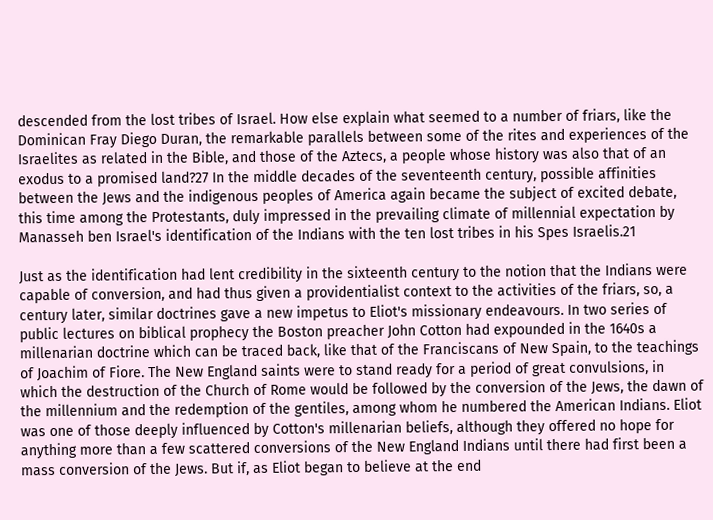descended from the lost tribes of Israel. How else explain what seemed to a number of friars, like the Dominican Fray Diego Duran, the remarkable parallels between some of the rites and experiences of the Israelites as related in the Bible, and those of the Aztecs, a people whose history was also that of an exodus to a promised land?27 In the middle decades of the seventeenth century, possible affinities between the Jews and the indigenous peoples of America again became the subject of excited debate, this time among the Protestants, duly impressed in the prevailing climate of millennial expectation by Manasseh ben Israel's identification of the Indians with the ten lost tribes in his Spes Israelis.21

Just as the identification had lent credibility in the sixteenth century to the notion that the Indians were capable of conversion, and had thus given a providentialist context to the activities of the friars, so, a century later, similar doctrines gave a new impetus to Eliot's missionary endeavours. In two series of public lectures on biblical prophecy the Boston preacher John Cotton had expounded in the 1640s a millenarian doctrine which can be traced back, like that of the Franciscans of New Spain, to the teachings of Joachim of Fiore. The New England saints were to stand ready for a period of great convulsions, in which the destruction of the Church of Rome would be followed by the conversion of the Jews, the dawn of the millennium and the redemption of the gentiles, among whom he numbered the American Indians. Eliot was one of those deeply influenced by Cotton's millenarian beliefs, although they offered no hope for anything more than a few scattered conversions of the New England Indians until there had first been a mass conversion of the Jews. But if, as Eliot began to believe at the end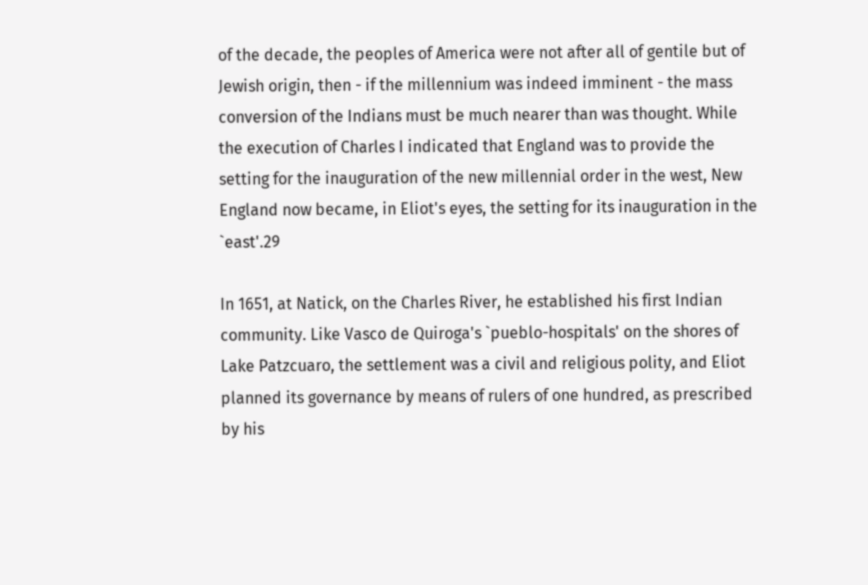of the decade, the peoples of America were not after all of gentile but of Jewish origin, then - if the millennium was indeed imminent - the mass conversion of the Indians must be much nearer than was thought. While the execution of Charles I indicated that England was to provide the setting for the inauguration of the new millennial order in the west, New England now became, in Eliot's eyes, the setting for its inauguration in the `east'.29

In 1651, at Natick, on the Charles River, he established his first Indian community. Like Vasco de Quiroga's `pueblo-hospitals' on the shores of Lake Patzcuaro, the settlement was a civil and religious polity, and Eliot planned its governance by means of rulers of one hundred, as prescribed by his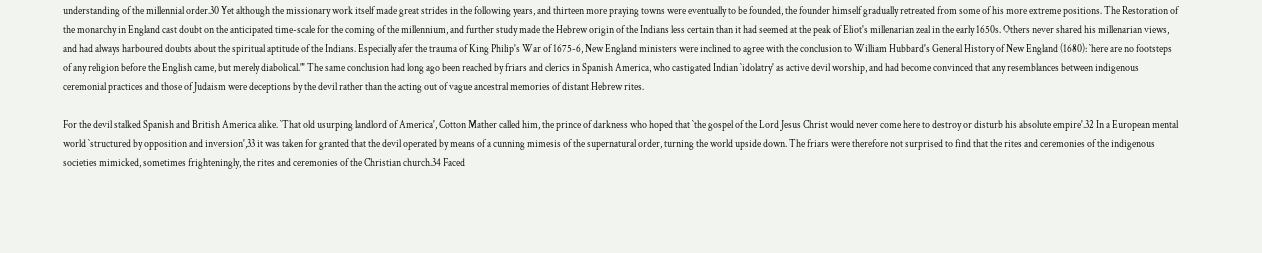understanding of the millennial order.30 Yet although the missionary work itself made great strides in the following years, and thirteen more praying towns were eventually to be founded, the founder himself gradually retreated from some of his more extreme positions. The Restoration of the monarchy in England cast doubt on the anticipated time-scale for the coming of the millennium, and further study made the Hebrew origin of the Indians less certain than it had seemed at the peak of Eliot's millenarian zeal in the early 1650s. Others never shared his millenarian views, and had always harboured doubts about the spiritual aptitude of the Indians. Especially afer the trauma of King Philip's War of 1675-6, New England ministers were inclined to agree with the conclusion to William Hubbard's General History of New England (1680): `here are no footsteps of any religion before the English came, but merely diabolical."' The same conclusion had long ago been reached by friars and clerics in Spanish America, who castigated Indian `idolatry' as active devil worship, and had become convinced that any resemblances between indigenous ceremonial practices and those of Judaism were deceptions by the devil rather than the acting out of vague ancestral memories of distant Hebrew rites.

For the devil stalked Spanish and British America alike. `That old usurping landlord of America', Cotton Mather called him, the prince of darkness who hoped that `the gospel of the Lord Jesus Christ would never come here to destroy or disturb his absolute empire'.32 In a European mental world `structured by opposition and inversion',33 it was taken for granted that the devil operated by means of a cunning mimesis of the supernatural order, turning the world upside down. The friars were therefore not surprised to find that the rites and ceremonies of the indigenous societies mimicked, sometimes frighteningly, the rites and ceremonies of the Christian church.34 Faced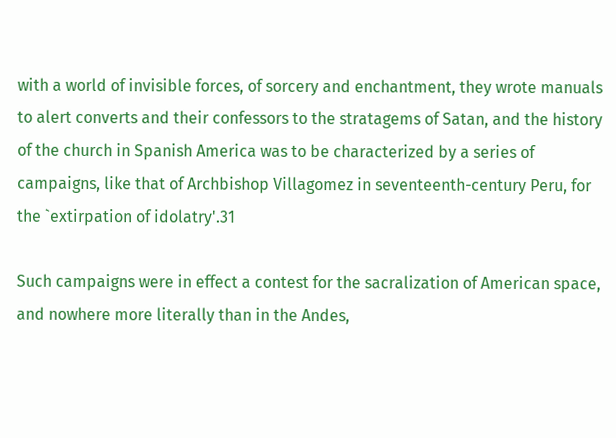with a world of invisible forces, of sorcery and enchantment, they wrote manuals to alert converts and their confessors to the stratagems of Satan, and the history of the church in Spanish America was to be characterized by a series of campaigns, like that of Archbishop Villagomez in seventeenth-century Peru, for the `extirpation of idolatry'.31

Such campaigns were in effect a contest for the sacralization of American space, and nowhere more literally than in the Andes,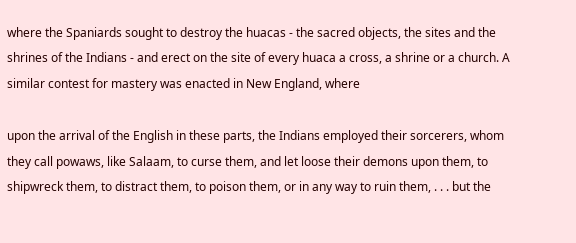where the Spaniards sought to destroy the huacas - the sacred objects, the sites and the shrines of the Indians - and erect on the site of every huaca a cross, a shrine or a church. A similar contest for mastery was enacted in New England, where

upon the arrival of the English in these parts, the Indians employed their sorcerers, whom they call powaws, like Salaam, to curse them, and let loose their demons upon them, to shipwreck them, to distract them, to poison them, or in any way to ruin them, . . . but the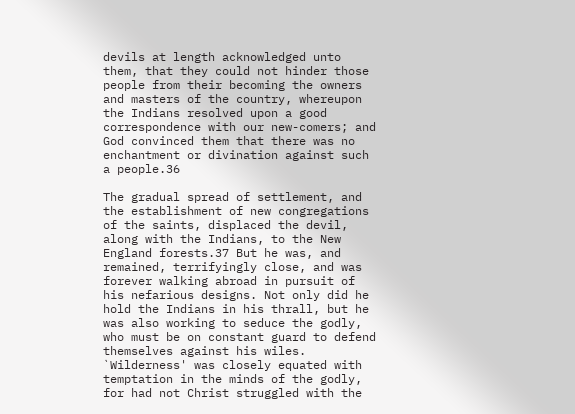devils at length acknowledged unto them, that they could not hinder those people from their becoming the owners and masters of the country, whereupon the Indians resolved upon a good correspondence with our new-comers; and God convinced them that there was no enchantment or divination against such a people.36

The gradual spread of settlement, and the establishment of new congregations of the saints, displaced the devil, along with the Indians, to the New England forests.37 But he was, and remained, terrifyingly close, and was forever walking abroad in pursuit of his nefarious designs. Not only did he hold the Indians in his thrall, but he was also working to seduce the godly, who must be on constant guard to defend themselves against his wiles. `Wilderness' was closely equated with temptation in the minds of the godly, for had not Christ struggled with the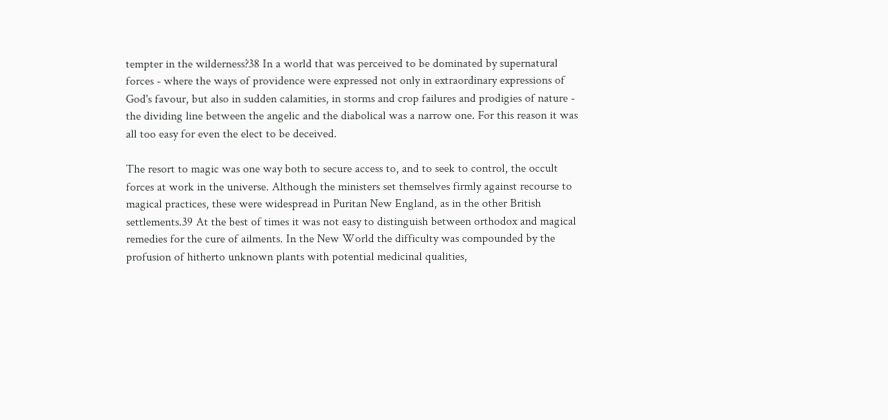tempter in the wilderness?38 In a world that was perceived to be dominated by supernatural forces - where the ways of providence were expressed not only in extraordinary expressions of God's favour, but also in sudden calamities, in storms and crop failures and prodigies of nature - the dividing line between the angelic and the diabolical was a narrow one. For this reason it was all too easy for even the elect to be deceived.

The resort to magic was one way both to secure access to, and to seek to control, the occult forces at work in the universe. Although the ministers set themselves firmly against recourse to magical practices, these were widespread in Puritan New England, as in the other British settlements.39 At the best of times it was not easy to distinguish between orthodox and magical remedies for the cure of ailments. In the New World the difficulty was compounded by the profusion of hitherto unknown plants with potential medicinal qualities,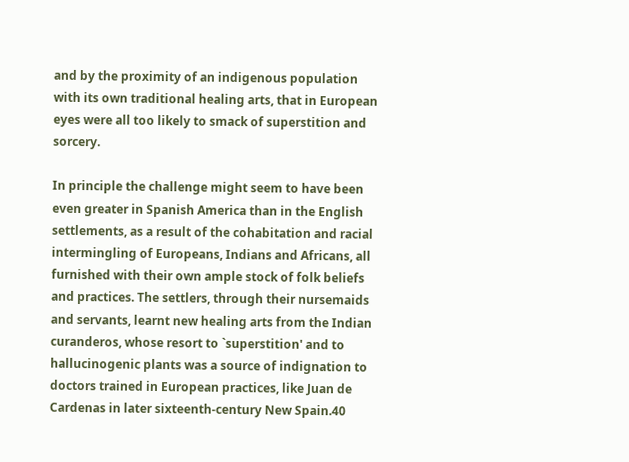and by the proximity of an indigenous population with its own traditional healing arts, that in European eyes were all too likely to smack of superstition and sorcery.

In principle the challenge might seem to have been even greater in Spanish America than in the English settlements, as a result of the cohabitation and racial intermingling of Europeans, Indians and Africans, all furnished with their own ample stock of folk beliefs and practices. The settlers, through their nursemaids and servants, learnt new healing arts from the Indian curanderos, whose resort to `superstition' and to hallucinogenic plants was a source of indignation to doctors trained in European practices, like Juan de Cardenas in later sixteenth-century New Spain.40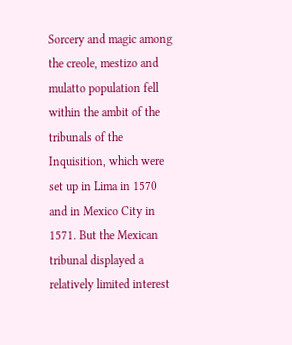Sorcery and magic among the creole, mestizo and mulatto population fell within the ambit of the tribunals of the Inquisition, which were set up in Lima in 1570 and in Mexico City in 1571. But the Mexican tribunal displayed a relatively limited interest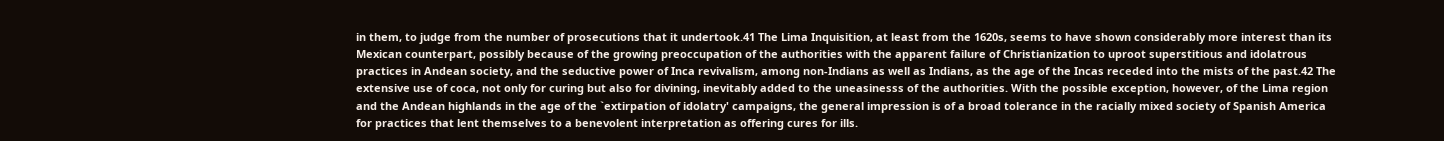in them, to judge from the number of prosecutions that it undertook.41 The Lima Inquisition, at least from the 1620s, seems to have shown considerably more interest than its Mexican counterpart, possibly because of the growing preoccupation of the authorities with the apparent failure of Christianization to uproot superstitious and idolatrous practices in Andean society, and the seductive power of Inca revivalism, among non-Indians as well as Indians, as the age of the Incas receded into the mists of the past.42 The extensive use of coca, not only for curing but also for divining, inevitably added to the uneasinesss of the authorities. With the possible exception, however, of the Lima region and the Andean highlands in the age of the `extirpation of idolatry' campaigns, the general impression is of a broad tolerance in the racially mixed society of Spanish America for practices that lent themselves to a benevolent interpretation as offering cures for ills.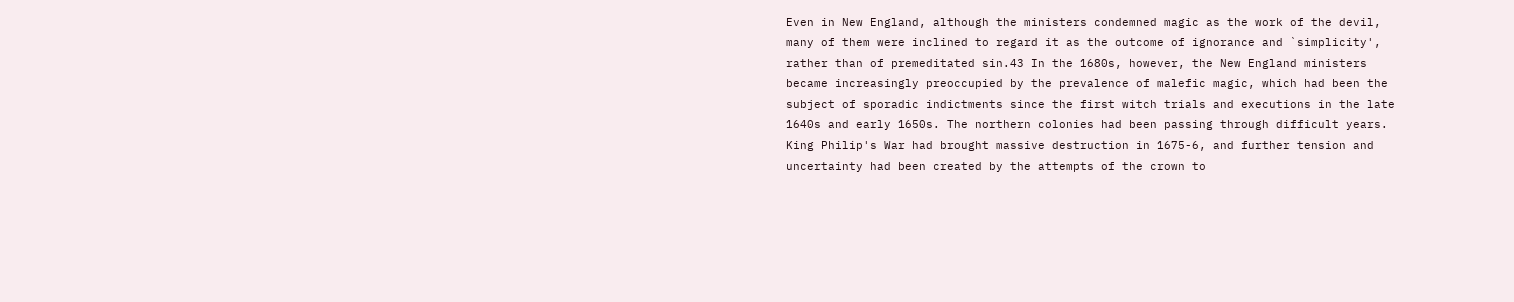Even in New England, although the ministers condemned magic as the work of the devil, many of them were inclined to regard it as the outcome of ignorance and `simplicity', rather than of premeditated sin.43 In the 1680s, however, the New England ministers became increasingly preoccupied by the prevalence of malefic magic, which had been the subject of sporadic indictments since the first witch trials and executions in the late 1640s and early 1650s. The northern colonies had been passing through difficult years. King Philip's War had brought massive destruction in 1675-6, and further tension and uncertainty had been created by the attempts of the crown to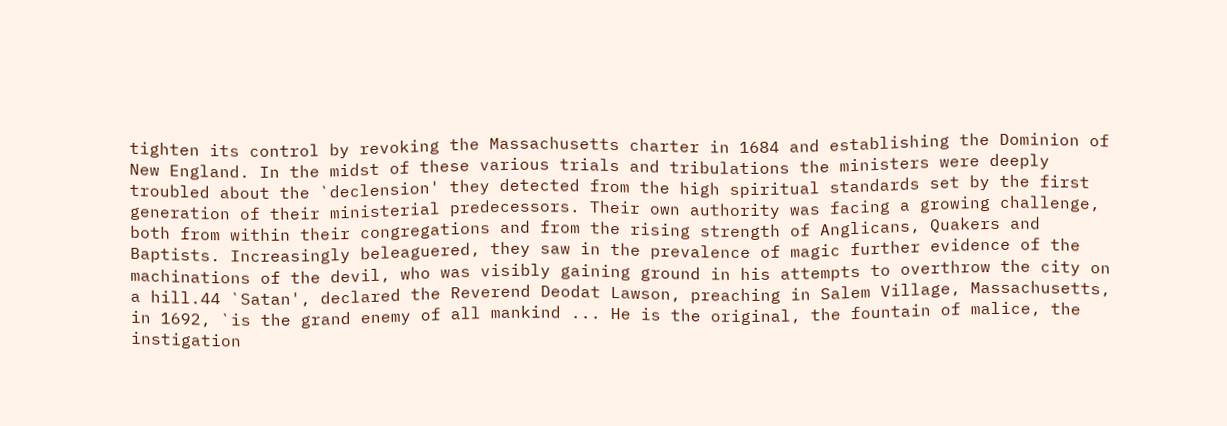tighten its control by revoking the Massachusetts charter in 1684 and establishing the Dominion of New England. In the midst of these various trials and tribulations the ministers were deeply troubled about the `declension' they detected from the high spiritual standards set by the first generation of their ministerial predecessors. Their own authority was facing a growing challenge, both from within their congregations and from the rising strength of Anglicans, Quakers and Baptists. Increasingly beleaguered, they saw in the prevalence of magic further evidence of the machinations of the devil, who was visibly gaining ground in his attempts to overthrow the city on a hill.44 `Satan', declared the Reverend Deodat Lawson, preaching in Salem Village, Massachusetts, in 1692, `is the grand enemy of all mankind ... He is the original, the fountain of malice, the instigation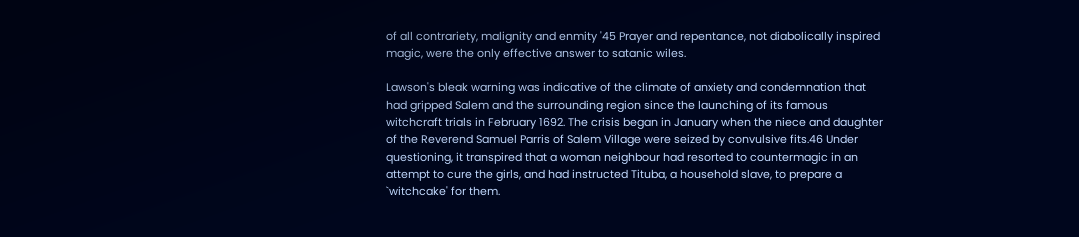of all contrariety, malignity and enmity '45 Prayer and repentance, not diabolically inspired magic, were the only effective answer to satanic wiles.

Lawson's bleak warning was indicative of the climate of anxiety and condemnation that had gripped Salem and the surrounding region since the launching of its famous witchcraft trials in February 1692. The crisis began in January when the niece and daughter of the Reverend Samuel Parris of Salem Village were seized by convulsive fits.46 Under questioning, it transpired that a woman neighbour had resorted to countermagic in an attempt to cure the girls, and had instructed Tituba, a household slave, to prepare a `witchcake' for them.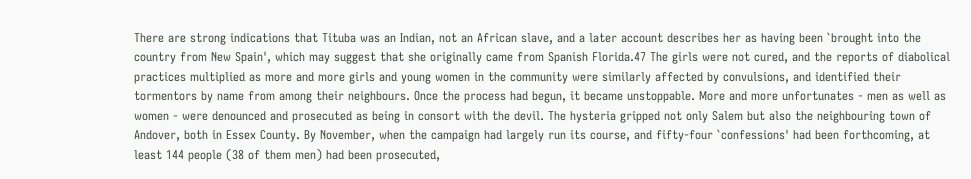There are strong indications that Tituba was an Indian, not an African slave, and a later account describes her as having been `brought into the country from New Spain', which may suggest that she originally came from Spanish Florida.47 The girls were not cured, and the reports of diabolical practices multiplied as more and more girls and young women in the community were similarly affected by convulsions, and identified their tormentors by name from among their neighbours. Once the process had begun, it became unstoppable. More and more unfortunates - men as well as women - were denounced and prosecuted as being in consort with the devil. The hysteria gripped not only Salem but also the neighbouring town of Andover, both in Essex County. By November, when the campaign had largely run its course, and fifty-four `confessions' had been forthcoming, at least 144 people (38 of them men) had been prosecuted,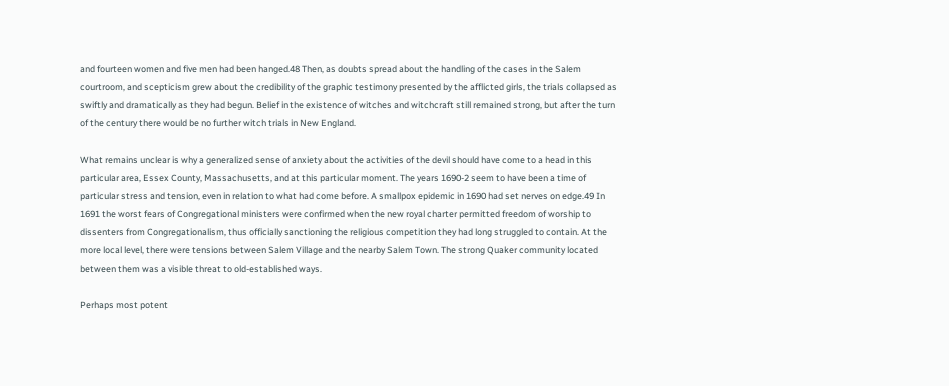and fourteen women and five men had been hanged.48 Then, as doubts spread about the handling of the cases in the Salem courtroom, and scepticism grew about the credibility of the graphic testimony presented by the afflicted girls, the trials collapsed as swiftly and dramatically as they had begun. Belief in the existence of witches and witchcraft still remained strong, but after the turn of the century there would be no further witch trials in New England.

What remains unclear is why a generalized sense of anxiety about the activities of the devil should have come to a head in this particular area, Essex County, Massachusetts, and at this particular moment. The years 1690-2 seem to have been a time of particular stress and tension, even in relation to what had come before. A smallpox epidemic in 1690 had set nerves on edge.49 In 1691 the worst fears of Congregational ministers were confirmed when the new royal charter permitted freedom of worship to dissenters from Congregationalism, thus officially sanctioning the religious competition they had long struggled to contain. At the more local level, there were tensions between Salem Village and the nearby Salem Town. The strong Quaker community located between them was a visible threat to old-established ways.

Perhaps most potent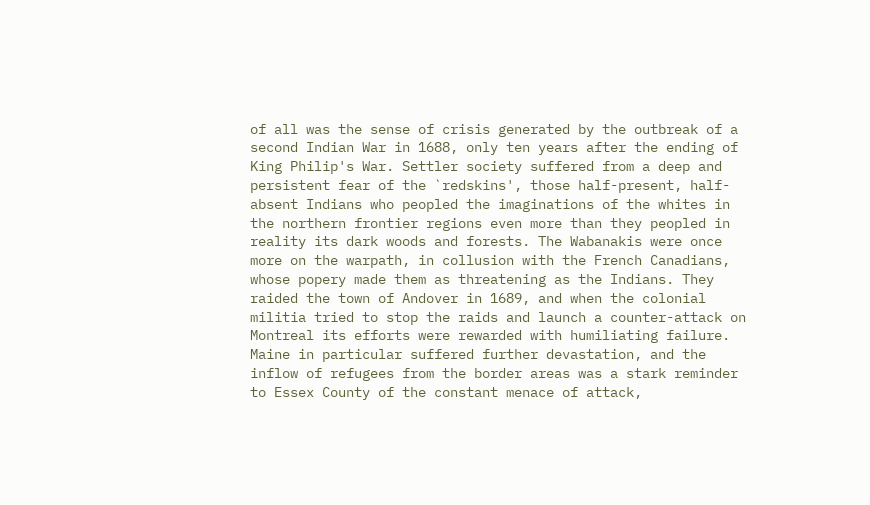of all was the sense of crisis generated by the outbreak of a second Indian War in 1688, only ten years after the ending of King Philip's War. Settler society suffered from a deep and persistent fear of the `redskins', those half-present, half-absent Indians who peopled the imaginations of the whites in the northern frontier regions even more than they peopled in reality its dark woods and forests. The Wabanakis were once more on the warpath, in collusion with the French Canadians, whose popery made them as threatening as the Indians. They raided the town of Andover in 1689, and when the colonial militia tried to stop the raids and launch a counter-attack on Montreal its efforts were rewarded with humiliating failure. Maine in particular suffered further devastation, and the inflow of refugees from the border areas was a stark reminder to Essex County of the constant menace of attack,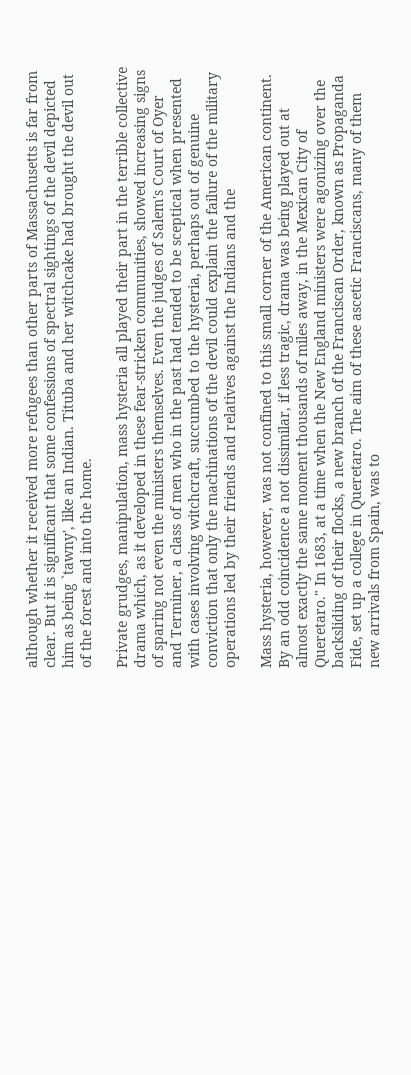although whether it received more refugees than other parts of Massachusetts is far from clear. But it is significant that some confessions of spectral sightings of the devil depicted him as being `tawny', like an Indian. Tituba and her witchcake had brought the devil out of the forest and into the home.

Private grudges, manipulation, mass hysteria all played their part in the terrible collective drama which, as it developed in these fear-stricken communities, showed increasing signs of sparing not even the ministers themselves. Even the judges of Salem's Court of Oyer and Terminer, a class of men who in the past had tended to be sceptical when presented with cases involving witchcraft, succumbed to the hysteria, perhaps out of genuine conviction that only the machinations of the devil could explain the failure of the military operations led by their friends and relatives against the Indians and the

Mass hysteria, however, was not confined to this small corner of the American continent. By an odd coincidence a not dissimilar, if less tragic, drama was being played out at almost exactly the same moment thousands of miles away, in the Mexican City of Queretaro." In 1683, at a time when the New England ministers were agonizing over the backsliding of their flocks, a new branch of the Franciscan Order, known as Propaganda Fide, set up a college in Queretaro. The aim of these ascetic Franciscans, many of them new arrivals from Spain, was to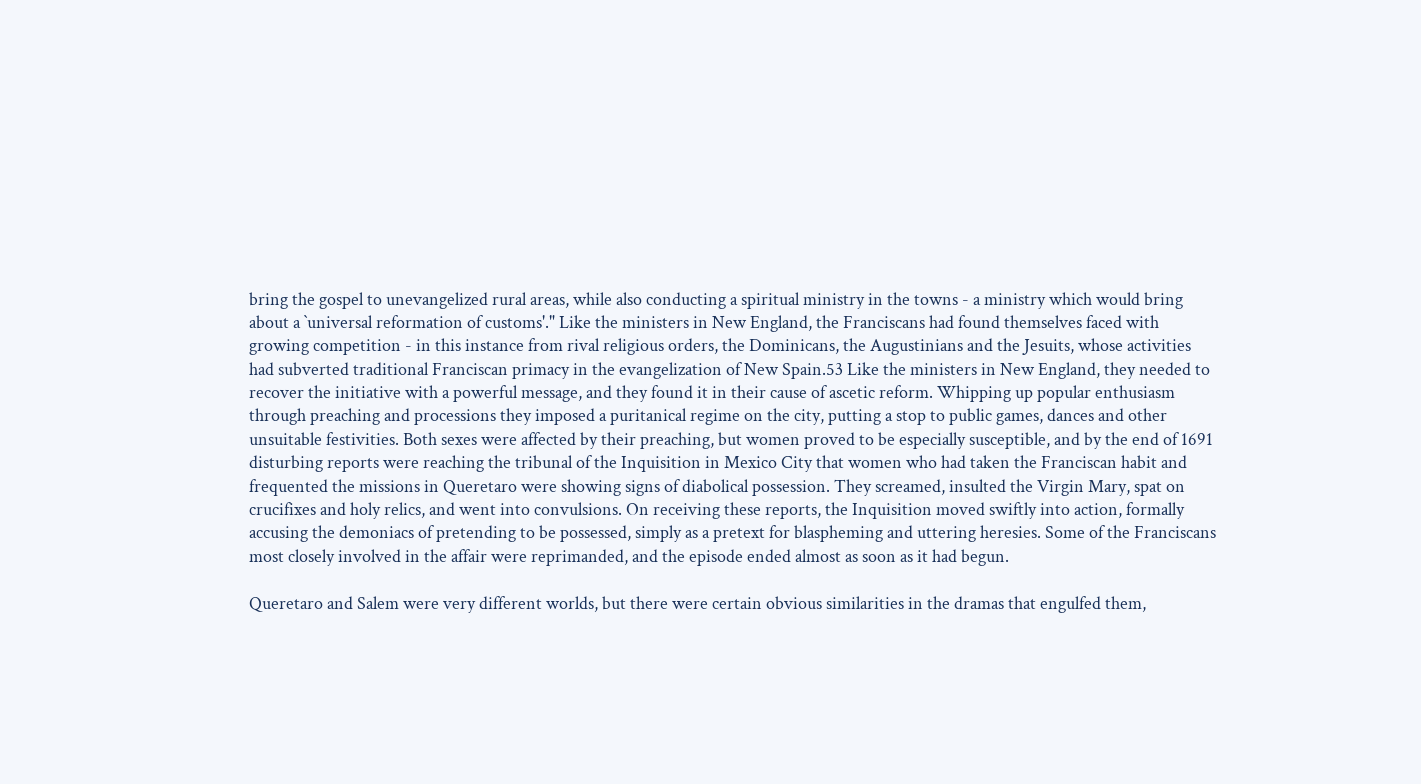bring the gospel to unevangelized rural areas, while also conducting a spiritual ministry in the towns - a ministry which would bring about a `universal reformation of customs'." Like the ministers in New England, the Franciscans had found themselves faced with growing competition - in this instance from rival religious orders, the Dominicans, the Augustinians and the Jesuits, whose activities had subverted traditional Franciscan primacy in the evangelization of New Spain.53 Like the ministers in New England, they needed to recover the initiative with a powerful message, and they found it in their cause of ascetic reform. Whipping up popular enthusiasm through preaching and processions they imposed a puritanical regime on the city, putting a stop to public games, dances and other unsuitable festivities. Both sexes were affected by their preaching, but women proved to be especially susceptible, and by the end of 1691 disturbing reports were reaching the tribunal of the Inquisition in Mexico City that women who had taken the Franciscan habit and frequented the missions in Queretaro were showing signs of diabolical possession. They screamed, insulted the Virgin Mary, spat on crucifixes and holy relics, and went into convulsions. On receiving these reports, the Inquisition moved swiftly into action, formally accusing the demoniacs of pretending to be possessed, simply as a pretext for blaspheming and uttering heresies. Some of the Franciscans most closely involved in the affair were reprimanded, and the episode ended almost as soon as it had begun.

Queretaro and Salem were very different worlds, but there were certain obvious similarities in the dramas that engulfed them,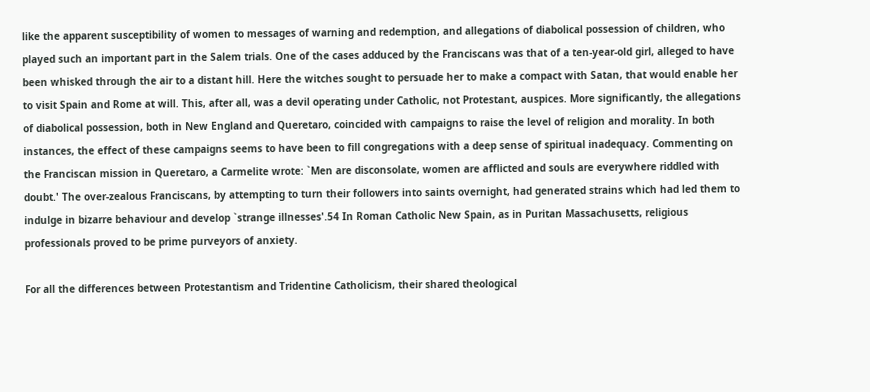like the apparent susceptibility of women to messages of warning and redemption, and allegations of diabolical possession of children, who played such an important part in the Salem trials. One of the cases adduced by the Franciscans was that of a ten-year-old girl, alleged to have been whisked through the air to a distant hill. Here the witches sought to persuade her to make a compact with Satan, that would enable her to visit Spain and Rome at will. This, after all, was a devil operating under Catholic, not Protestant, auspices. More significantly, the allegations of diabolical possession, both in New England and Queretaro, coincided with campaigns to raise the level of religion and morality. In both instances, the effect of these campaigns seems to have been to fill congregations with a deep sense of spiritual inadequacy. Commenting on the Franciscan mission in Queretaro, a Carmelite wrote: `Men are disconsolate, women are afflicted and souls are everywhere riddled with doubt.' The over-zealous Franciscans, by attempting to turn their followers into saints overnight, had generated strains which had led them to indulge in bizarre behaviour and develop `strange illnesses'.54 In Roman Catholic New Spain, as in Puritan Massachusetts, religious professionals proved to be prime purveyors of anxiety.

For all the differences between Protestantism and Tridentine Catholicism, their shared theological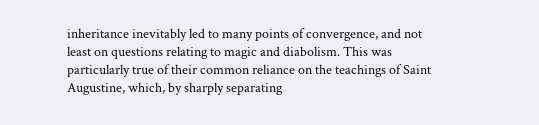inheritance inevitably led to many points of convergence, and not least on questions relating to magic and diabolism. This was particularly true of their common reliance on the teachings of Saint Augustine, which, by sharply separating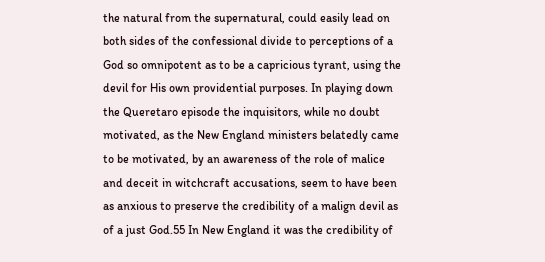the natural from the supernatural, could easily lead on both sides of the confessional divide to perceptions of a God so omnipotent as to be a capricious tyrant, using the devil for His own providential purposes. In playing down the Queretaro episode the inquisitors, while no doubt motivated, as the New England ministers belatedly came to be motivated, by an awareness of the role of malice and deceit in witchcraft accusations, seem to have been as anxious to preserve the credibility of a malign devil as of a just God.55 In New England it was the credibility of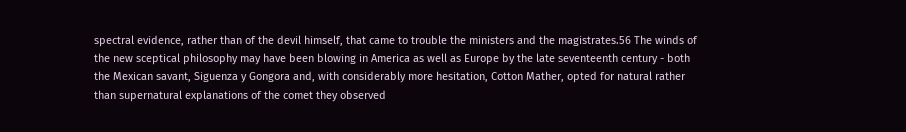spectral evidence, rather than of the devil himself, that came to trouble the ministers and the magistrates.56 The winds of the new sceptical philosophy may have been blowing in America as well as Europe by the late seventeenth century - both the Mexican savant, Siguenza y Gongora and, with considerably more hesitation, Cotton Mather, opted for natural rather than supernatural explanations of the comet they observed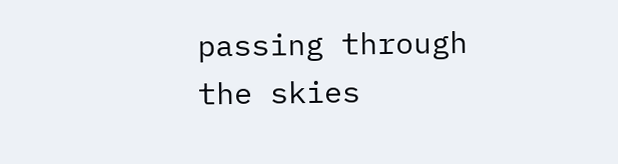passing through the skies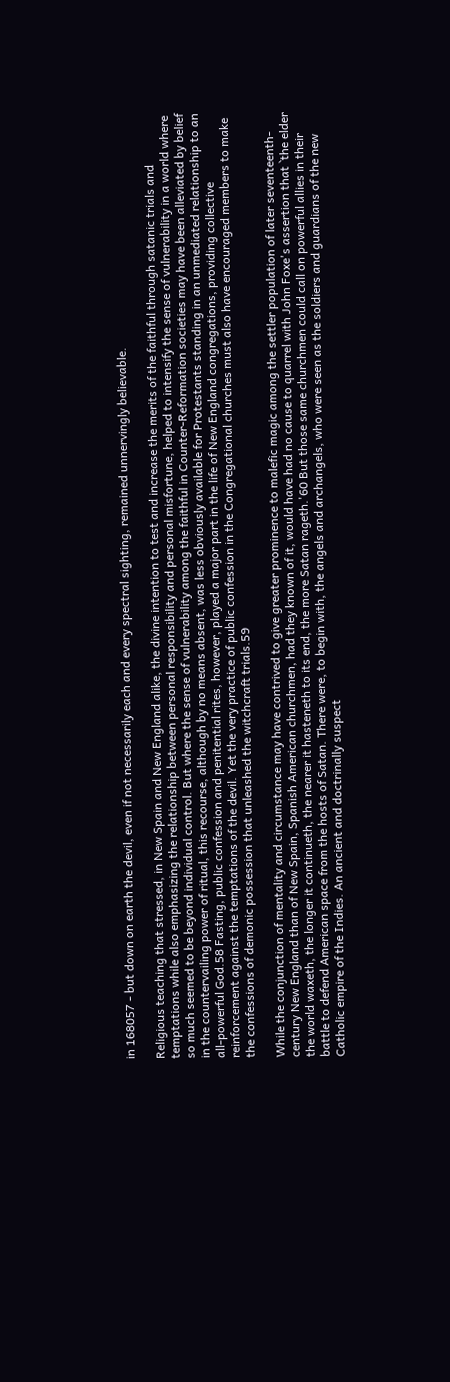in 168057 - but down on earth the devil, even if not necessarily each and every spectral sighting, remained unnervingly believable.

Religious teaching that stressed, in New Spain and New England alike, the divine intention to test and increase the merits of the faithful through satanic trials and temptations while also emphasizing the relationship between personal responsibility and personal misfortune, helped to intensify the sense of vulnerability in a world where so much seemed to be beyond individual control. But where the sense of vulnerability among the faithful in Counter-Reformation societies may have been alleviated by belief in the countervailing power of ritual, this recourse, although by no means absent, was less obviously available for Protestants standing in an unmediated relationship to an all-powerful God.58 Fasting, public confession and penitential rites, however, played a major part in the life of New England congregations, providing collective reinforcement against the temptations of the devil. Yet the very practice of public confession in the Congregational churches must also have encouraged members to make the confessions of demonic possession that unleashed the witchcraft trials.59

While the conjunction of mentality and circumstance may have contrived to give greater prominence to malefic magic among the settler population of later seventeenth-century New England than of New Spain, Spanish American churchmen, had they known of it, would have had no cause to quarrel with John Foxe's assertion that `the elder the world waxeth, the longer it continueth, the nearer it hasteneth to its end, the more Satan rageth.'60 But those same churchmen could call on powerful allies in their battle to defend American space from the hosts of Satan. There were, to begin with, the angels and archangels, who were seen as the soldiers and guardians of the new Catholic empire of the Indies. An ancient and doctrinally suspect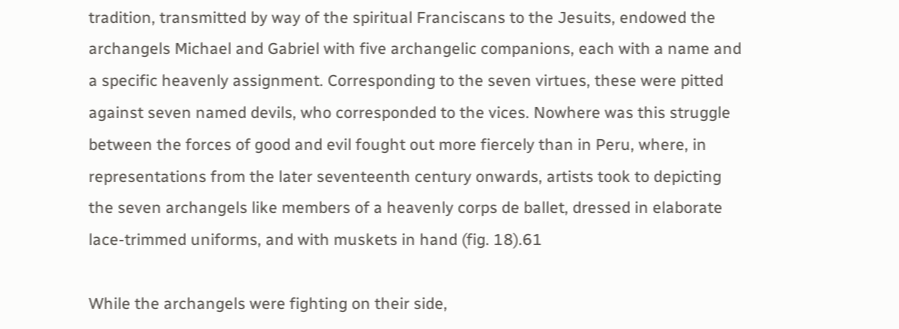tradition, transmitted by way of the spiritual Franciscans to the Jesuits, endowed the archangels Michael and Gabriel with five archangelic companions, each with a name and a specific heavenly assignment. Corresponding to the seven virtues, these were pitted against seven named devils, who corresponded to the vices. Nowhere was this struggle between the forces of good and evil fought out more fiercely than in Peru, where, in representations from the later seventeenth century onwards, artists took to depicting the seven archangels like members of a heavenly corps de ballet, dressed in elaborate lace-trimmed uniforms, and with muskets in hand (fig. 18).61

While the archangels were fighting on their side,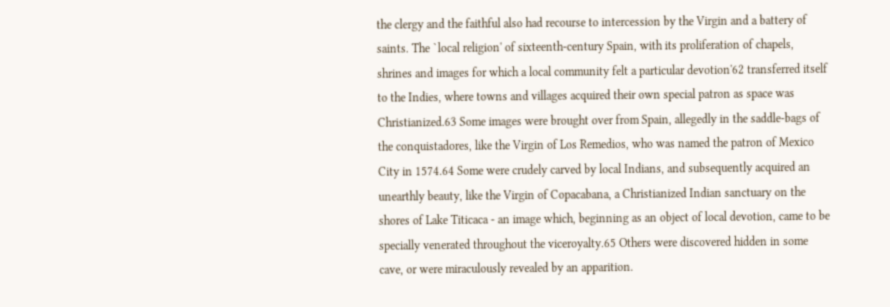the clergy and the faithful also had recourse to intercession by the Virgin and a battery of saints. The `local religion' of sixteenth-century Spain, with its proliferation of chapels, shrines and images for which a local community felt a particular devotion'62 transferred itself to the Indies, where towns and villages acquired their own special patron as space was Christianized.63 Some images were brought over from Spain, allegedly in the saddle-bags of the conquistadores, like the Virgin of Los Remedios, who was named the patron of Mexico City in 1574.64 Some were crudely carved by local Indians, and subsequently acquired an unearthly beauty, like the Virgin of Copacabana, a Christianized Indian sanctuary on the shores of Lake Titicaca - an image which, beginning as an object of local devotion, came to be specially venerated throughout the viceroyalty.65 Others were discovered hidden in some cave, or were miraculously revealed by an apparition.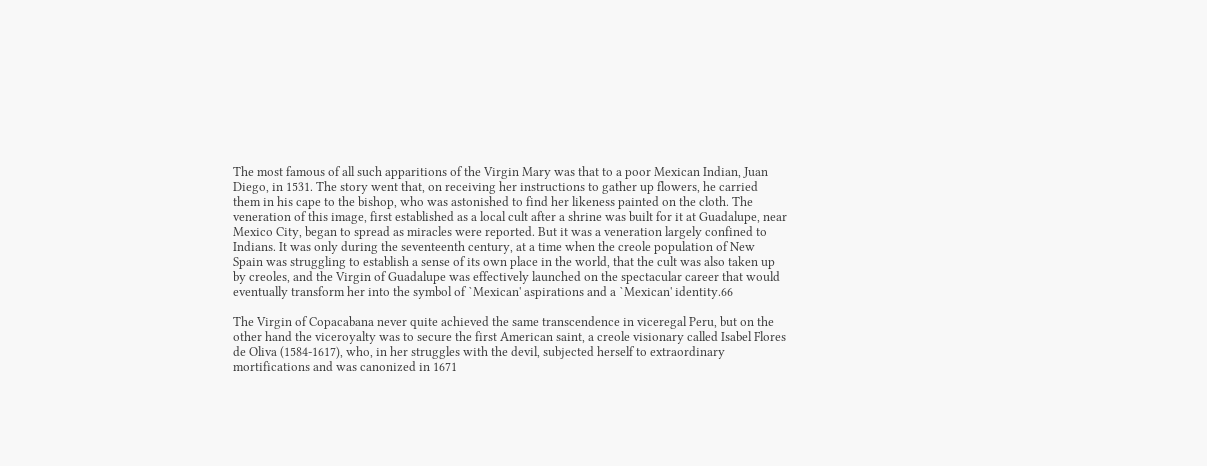The most famous of all such apparitions of the Virgin Mary was that to a poor Mexican Indian, Juan Diego, in 1531. The story went that, on receiving her instructions to gather up flowers, he carried them in his cape to the bishop, who was astonished to find her likeness painted on the cloth. The veneration of this image, first established as a local cult after a shrine was built for it at Guadalupe, near Mexico City, began to spread as miracles were reported. But it was a veneration largely confined to Indians. It was only during the seventeenth century, at a time when the creole population of New Spain was struggling to establish a sense of its own place in the world, that the cult was also taken up by creoles, and the Virgin of Guadalupe was effectively launched on the spectacular career that would eventually transform her into the symbol of `Mexican' aspirations and a `Mexican' identity.66

The Virgin of Copacabana never quite achieved the same transcendence in viceregal Peru, but on the other hand the viceroyalty was to secure the first American saint, a creole visionary called Isabel Flores de Oliva (1584-1617), who, in her struggles with the devil, subjected herself to extraordinary mortifications and was canonized in 1671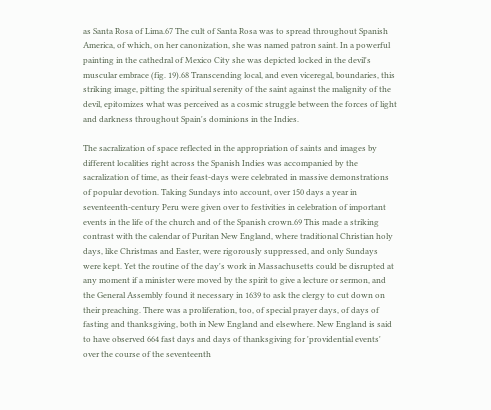as Santa Rosa of Lima.67 The cult of Santa Rosa was to spread throughout Spanish America, of which, on her canonization, she was named patron saint. In a powerful painting in the cathedral of Mexico City she was depicted locked in the devil's muscular embrace (fig. 19).68 Transcending local, and even viceregal, boundaries, this striking image, pitting the spiritual serenity of the saint against the malignity of the devil, epitomizes what was perceived as a cosmic struggle between the forces of light and darkness throughout Spain's dominions in the Indies.

The sacralization of space reflected in the appropriation of saints and images by different localities right across the Spanish Indies was accompanied by the sacralization of time, as their feast-days were celebrated in massive demonstrations of popular devotion. Taking Sundays into account, over 150 days a year in seventeenth-century Peru were given over to festivities in celebration of important events in the life of the church and of the Spanish crown.69 This made a striking contrast with the calendar of Puritan New England, where traditional Christian holy days, like Christmas and Easter, were rigorously suppressed, and only Sundays were kept. Yet the routine of the day's work in Massachusetts could be disrupted at any moment if a minister were moved by the spirit to give a lecture or sermon, and the General Assembly found it necessary in 1639 to ask the clergy to cut down on their preaching. There was a proliferation, too, of special prayer days, of days of fasting and thanksgiving, both in New England and elsewhere. New England is said to have observed 664 fast days and days of thanksgiving for 'providential events' over the course of the seventeenth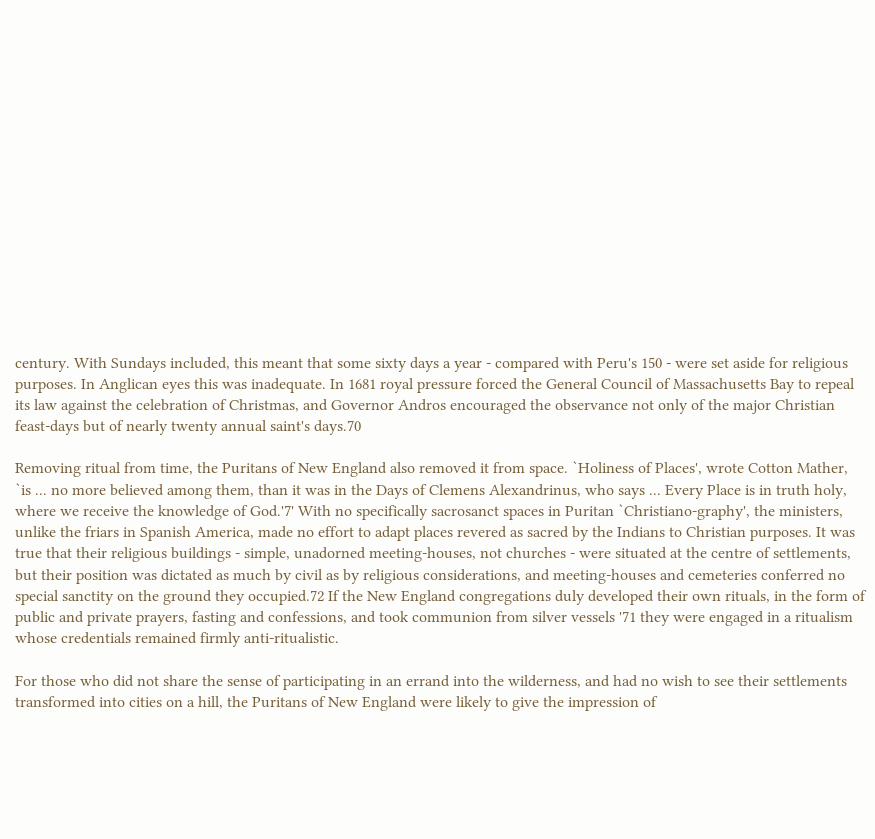century. With Sundays included, this meant that some sixty days a year - compared with Peru's 150 - were set aside for religious purposes. In Anglican eyes this was inadequate. In 1681 royal pressure forced the General Council of Massachusetts Bay to repeal its law against the celebration of Christmas, and Governor Andros encouraged the observance not only of the major Christian feast-days but of nearly twenty annual saint's days.70

Removing ritual from time, the Puritans of New England also removed it from space. `Holiness of Places', wrote Cotton Mather, `is ... no more believed among them, than it was in the Days of Clemens Alexandrinus, who says ... Every Place is in truth holy, where we receive the knowledge of God.'7' With no specifically sacrosanct spaces in Puritan `Christiano-graphy', the ministers, unlike the friars in Spanish America, made no effort to adapt places revered as sacred by the Indians to Christian purposes. It was true that their religious buildings - simple, unadorned meeting-houses, not churches - were situated at the centre of settlements, but their position was dictated as much by civil as by religious considerations, and meeting-houses and cemeteries conferred no special sanctity on the ground they occupied.72 If the New England congregations duly developed their own rituals, in the form of public and private prayers, fasting and confessions, and took communion from silver vessels '71 they were engaged in a ritualism whose credentials remained firmly anti-ritualistic.

For those who did not share the sense of participating in an errand into the wilderness, and had no wish to see their settlements transformed into cities on a hill, the Puritans of New England were likely to give the impression of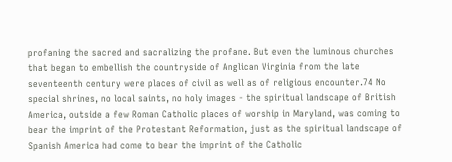profaning the sacred and sacralizing the profane. But even the luminous churches that began to embellish the countryside of Anglican Virginia from the late seventeenth century were places of civil as well as of religious encounter.74 No special shrines, no local saints, no holy images - the spiritual landscape of British America, outside a few Roman Catholic places of worship in Maryland, was coming to bear the imprint of the Protestant Reformation, just as the spiritual landscape of Spanish America had come to bear the imprint of the Catholic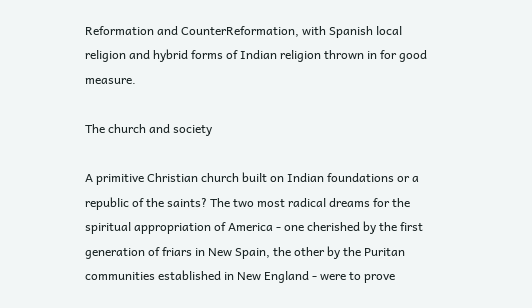Reformation and CounterReformation, with Spanish local religion and hybrid forms of Indian religion thrown in for good measure.

The church and society

A primitive Christian church built on Indian foundations or a republic of the saints? The two most radical dreams for the spiritual appropriation of America - one cherished by the first generation of friars in New Spain, the other by the Puritan communities established in New England - were to prove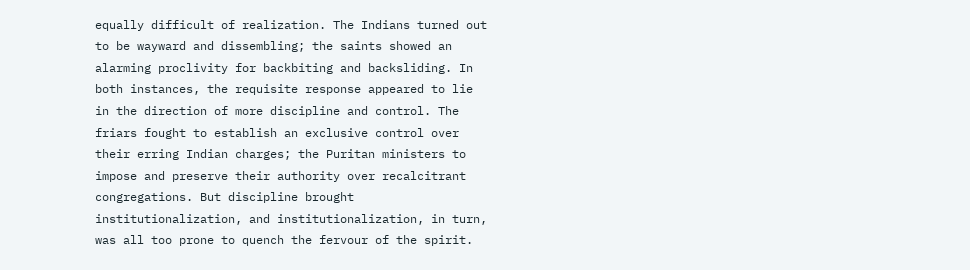equally difficult of realization. The Indians turned out to be wayward and dissembling; the saints showed an alarming proclivity for backbiting and backsliding. In both instances, the requisite response appeared to lie in the direction of more discipline and control. The friars fought to establish an exclusive control over their erring Indian charges; the Puritan ministers to impose and preserve their authority over recalcitrant congregations. But discipline brought institutionalization, and institutionalization, in turn, was all too prone to quench the fervour of the spirit.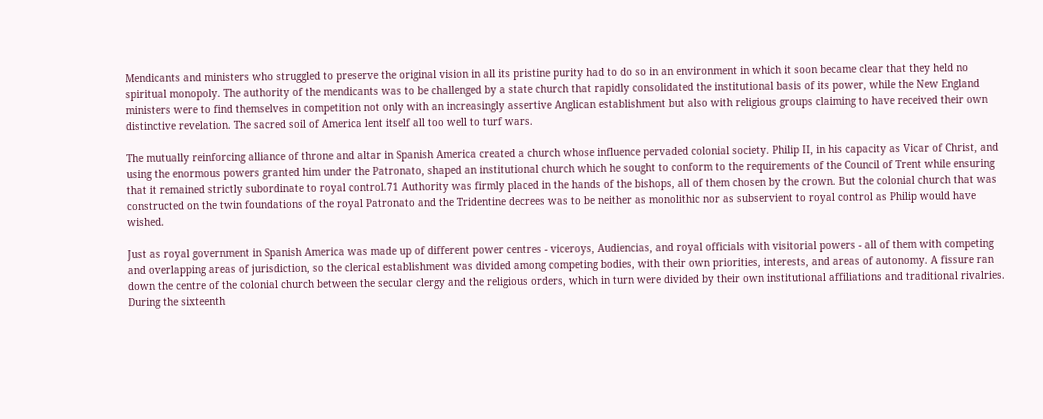Mendicants and ministers who struggled to preserve the original vision in all its pristine purity had to do so in an environment in which it soon became clear that they held no spiritual monopoly. The authority of the mendicants was to be challenged by a state church that rapidly consolidated the institutional basis of its power, while the New England ministers were to find themselves in competition not only with an increasingly assertive Anglican establishment but also with religious groups claiming to have received their own distinctive revelation. The sacred soil of America lent itself all too well to turf wars.

The mutually reinforcing alliance of throne and altar in Spanish America created a church whose influence pervaded colonial society. Philip II, in his capacity as Vicar of Christ, and using the enormous powers granted him under the Patronato, shaped an institutional church which he sought to conform to the requirements of the Council of Trent while ensuring that it remained strictly subordinate to royal control.71 Authority was firmly placed in the hands of the bishops, all of them chosen by the crown. But the colonial church that was constructed on the twin foundations of the royal Patronato and the Tridentine decrees was to be neither as monolithic nor as subservient to royal control as Philip would have wished.

Just as royal government in Spanish America was made up of different power centres - viceroys, Audiencias, and royal officials with visitorial powers - all of them with competing and overlapping areas of jurisdiction, so the clerical establishment was divided among competing bodies, with their own priorities, interests, and areas of autonomy. A fissure ran down the centre of the colonial church between the secular clergy and the religious orders, which in turn were divided by their own institutional affiliations and traditional rivalries. During the sixteenth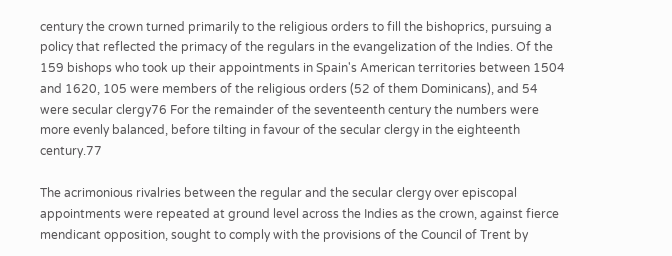century the crown turned primarily to the religious orders to fill the bishoprics, pursuing a policy that reflected the primacy of the regulars in the evangelization of the Indies. Of the 159 bishops who took up their appointments in Spain's American territories between 1504 and 1620, 105 were members of the religious orders (52 of them Dominicans), and 54 were secular clergy76 For the remainder of the seventeenth century the numbers were more evenly balanced, before tilting in favour of the secular clergy in the eighteenth century.77

The acrimonious rivalries between the regular and the secular clergy over episcopal appointments were repeated at ground level across the Indies as the crown, against fierce mendicant opposition, sought to comply with the provisions of the Council of Trent by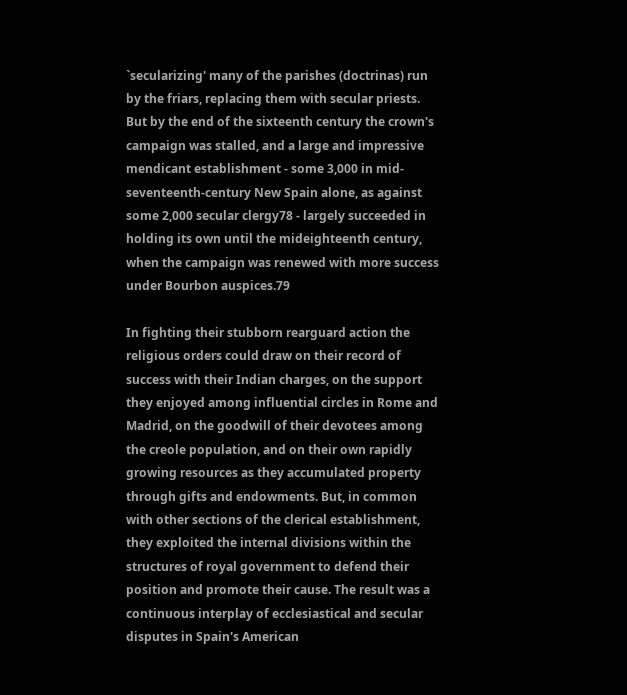`secularizing' many of the parishes (doctrinas) run by the friars, replacing them with secular priests. But by the end of the sixteenth century the crown's campaign was stalled, and a large and impressive mendicant establishment - some 3,000 in mid-seventeenth-century New Spain alone, as against some 2,000 secular clergy78 - largely succeeded in holding its own until the mideighteenth century, when the campaign was renewed with more success under Bourbon auspices.79

In fighting their stubborn rearguard action the religious orders could draw on their record of success with their Indian charges, on the support they enjoyed among influential circles in Rome and Madrid, on the goodwill of their devotees among the creole population, and on their own rapidly growing resources as they accumulated property through gifts and endowments. But, in common with other sections of the clerical establishment, they exploited the internal divisions within the structures of royal government to defend their position and promote their cause. The result was a continuous interplay of ecclesiastical and secular disputes in Spain's American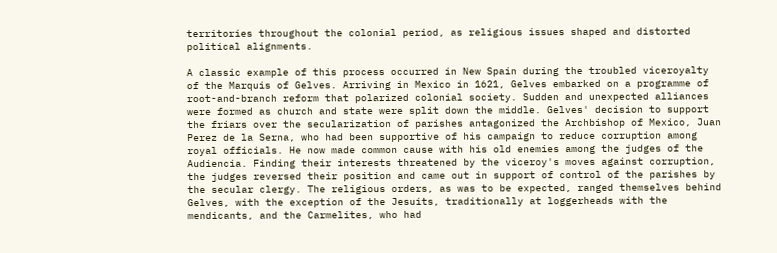territories throughout the colonial period, as religious issues shaped and distorted political alignments.

A classic example of this process occurred in New Spain during the troubled viceroyalty of the Marquis of Gelves. Arriving in Mexico in 1621, Gelves embarked on a programme of root-and-branch reform that polarized colonial society. Sudden and unexpected alliances were formed as church and state were split down the middle. Gelves' decision to support the friars over the secularization of parishes antagonized the Archbishop of Mexico, Juan Perez de la Serna, who had been supportive of his campaign to reduce corruption among royal officials. He now made common cause with his old enemies among the judges of the Audiencia. Finding their interests threatened by the viceroy's moves against corruption, the judges reversed their position and came out in support of control of the parishes by the secular clergy. The religious orders, as was to be expected, ranged themselves behind Gelves, with the exception of the Jesuits, traditionally at loggerheads with the mendicants, and the Carmelites, who had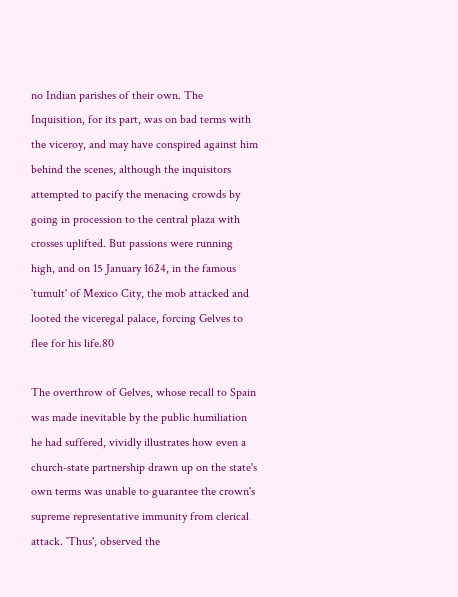no Indian parishes of their own. The Inquisition, for its part, was on bad terms with the viceroy, and may have conspired against him behind the scenes, although the inquisitors attempted to pacify the menacing crowds by going in procession to the central plaza with crosses uplifted. But passions were running high, and on 15 January 1624, in the famous `tumult' of Mexico City, the mob attacked and looted the viceregal palace, forcing Gelves to flee for his life.80

The overthrow of Gelves, whose recall to Spain was made inevitable by the public humiliation he had suffered, vividly illustrates how even a church-state partnership drawn up on the state's own terms was unable to guarantee the crown's supreme representative immunity from clerical attack. `Thus', observed the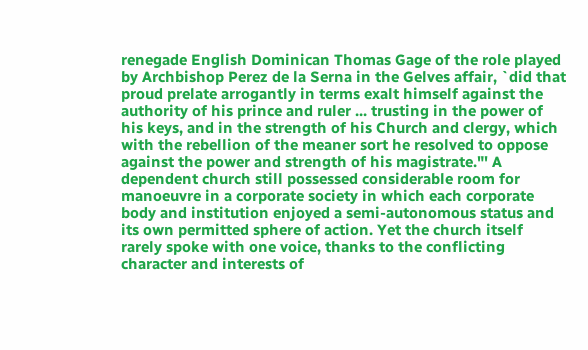renegade English Dominican Thomas Gage of the role played by Archbishop Perez de la Serna in the Gelves affair, `did that proud prelate arrogantly in terms exalt himself against the authority of his prince and ruler ... trusting in the power of his keys, and in the strength of his Church and clergy, which with the rebellion of the meaner sort he resolved to oppose against the power and strength of his magistrate."' A dependent church still possessed considerable room for manoeuvre in a corporate society in which each corporate body and institution enjoyed a semi-autonomous status and its own permitted sphere of action. Yet the church itself rarely spoke with one voice, thanks to the conflicting character and interests of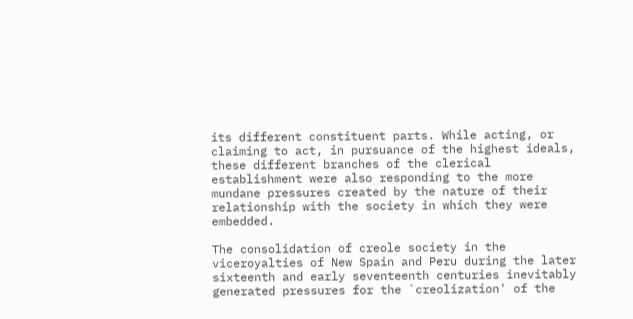its different constituent parts. While acting, or claiming to act, in pursuance of the highest ideals, these different branches of the clerical establishment were also responding to the more mundane pressures created by the nature of their relationship with the society in which they were embedded.

The consolidation of creole society in the viceroyalties of New Spain and Peru during the later sixteenth and early seventeenth centuries inevitably generated pressures for the `creolization' of the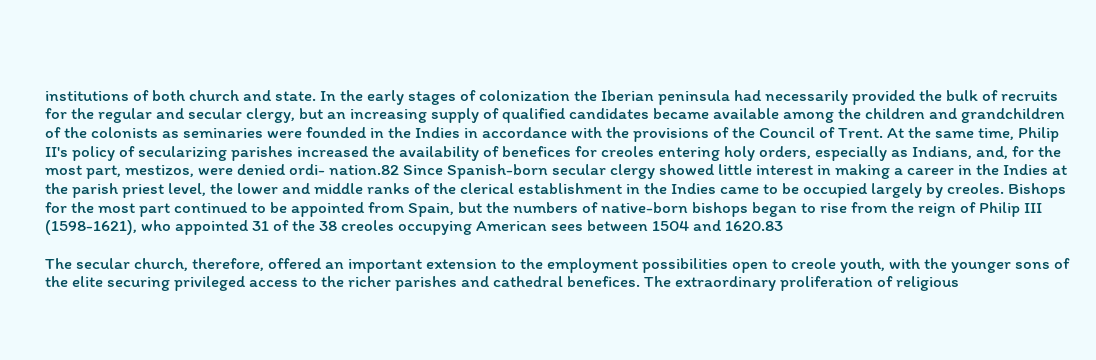institutions of both church and state. In the early stages of colonization the Iberian peninsula had necessarily provided the bulk of recruits for the regular and secular clergy, but an increasing supply of qualified candidates became available among the children and grandchildren of the colonists as seminaries were founded in the Indies in accordance with the provisions of the Council of Trent. At the same time, Philip II's policy of secularizing parishes increased the availability of benefices for creoles entering holy orders, especially as Indians, and, for the most part, mestizos, were denied ordi- nation.82 Since Spanish-born secular clergy showed little interest in making a career in the Indies at the parish priest level, the lower and middle ranks of the clerical establishment in the Indies came to be occupied largely by creoles. Bishops for the most part continued to be appointed from Spain, but the numbers of native-born bishops began to rise from the reign of Philip III (1598-1621), who appointed 31 of the 38 creoles occupying American sees between 1504 and 1620.83

The secular church, therefore, offered an important extension to the employment possibilities open to creole youth, with the younger sons of the elite securing privileged access to the richer parishes and cathedral benefices. The extraordinary proliferation of religious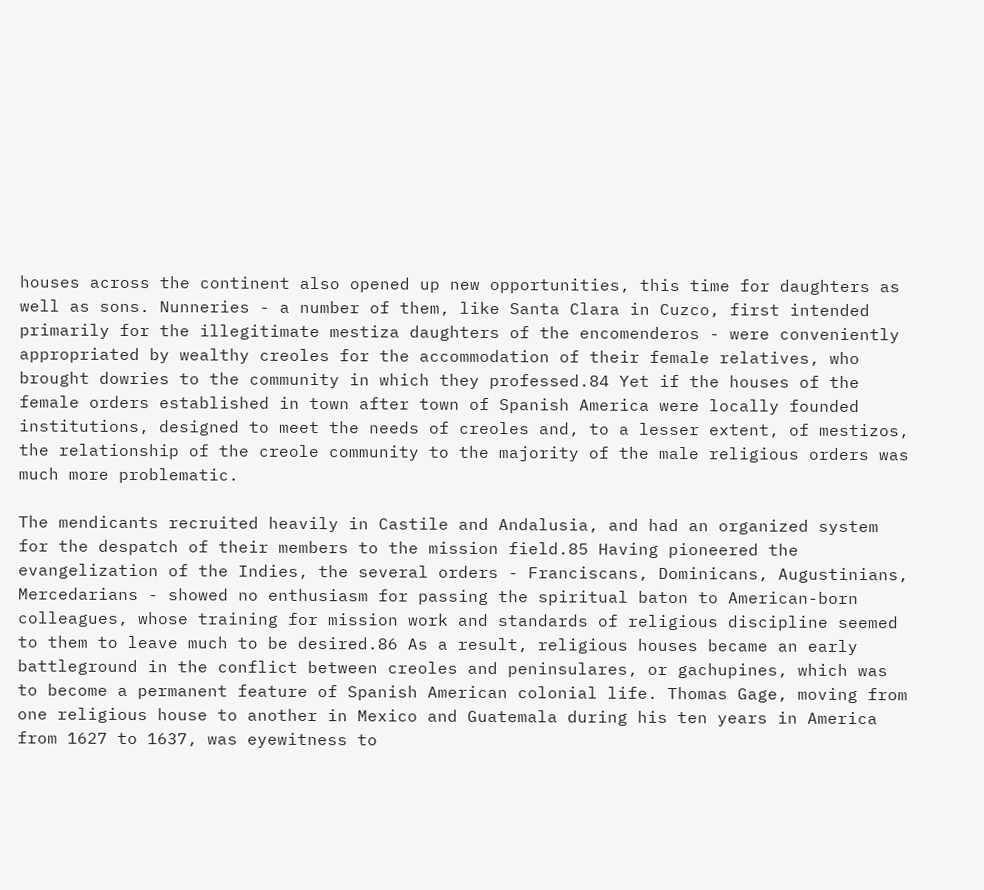houses across the continent also opened up new opportunities, this time for daughters as well as sons. Nunneries - a number of them, like Santa Clara in Cuzco, first intended primarily for the illegitimate mestiza daughters of the encomenderos - were conveniently appropriated by wealthy creoles for the accommodation of their female relatives, who brought dowries to the community in which they professed.84 Yet if the houses of the female orders established in town after town of Spanish America were locally founded institutions, designed to meet the needs of creoles and, to a lesser extent, of mestizos, the relationship of the creole community to the majority of the male religious orders was much more problematic.

The mendicants recruited heavily in Castile and Andalusia, and had an organized system for the despatch of their members to the mission field.85 Having pioneered the evangelization of the Indies, the several orders - Franciscans, Dominicans, Augustinians, Mercedarians - showed no enthusiasm for passing the spiritual baton to American-born colleagues, whose training for mission work and standards of religious discipline seemed to them to leave much to be desired.86 As a result, religious houses became an early battleground in the conflict between creoles and peninsulares, or gachupines, which was to become a permanent feature of Spanish American colonial life. Thomas Gage, moving from one religious house to another in Mexico and Guatemala during his ten years in America from 1627 to 1637, was eyewitness to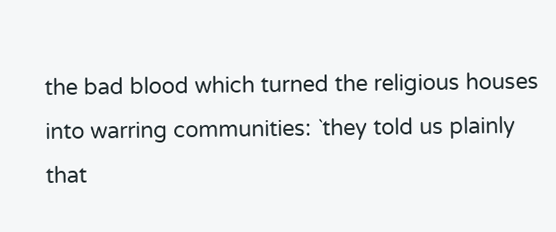the bad blood which turned the religious houses into warring communities: `they told us plainly that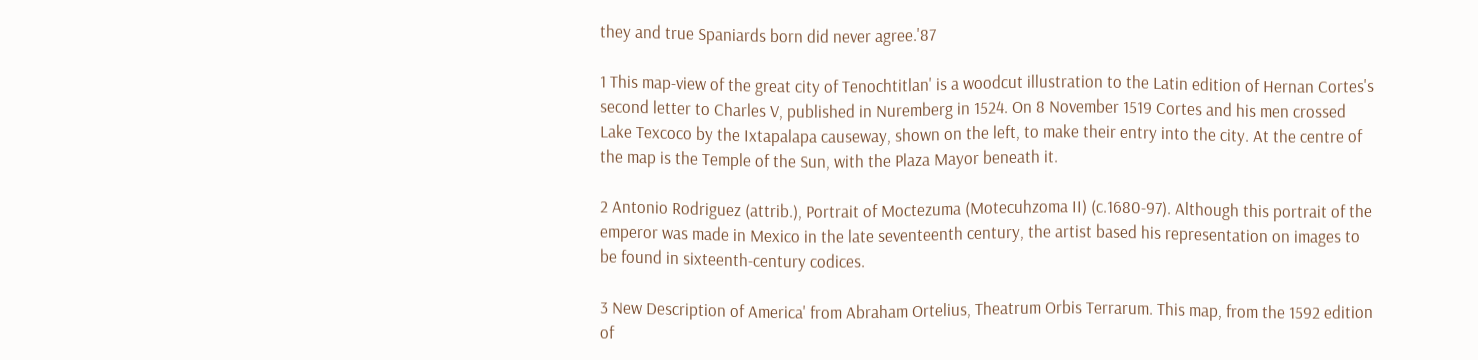they and true Spaniards born did never agree.'87

1 This map-view of the great city of Tenochtitlan' is a woodcut illustration to the Latin edition of Hernan Cortes's second letter to Charles V, published in Nuremberg in 1524. On 8 November 1519 Cortes and his men crossed Lake Texcoco by the Ixtapalapa causeway, shown on the left, to make their entry into the city. At the centre of the map is the Temple of the Sun, with the Plaza Mayor beneath it.

2 Antonio Rodriguez (attrib.), Portrait of Moctezuma (Motecuhzoma II) (c.1680-97). Although this portrait of the emperor was made in Mexico in the late seventeenth century, the artist based his representation on images to be found in sixteenth-century codices.

3 New Description of America' from Abraham Ortelius, Theatrum Orbis Terrarum. This map, from the 1592 edition of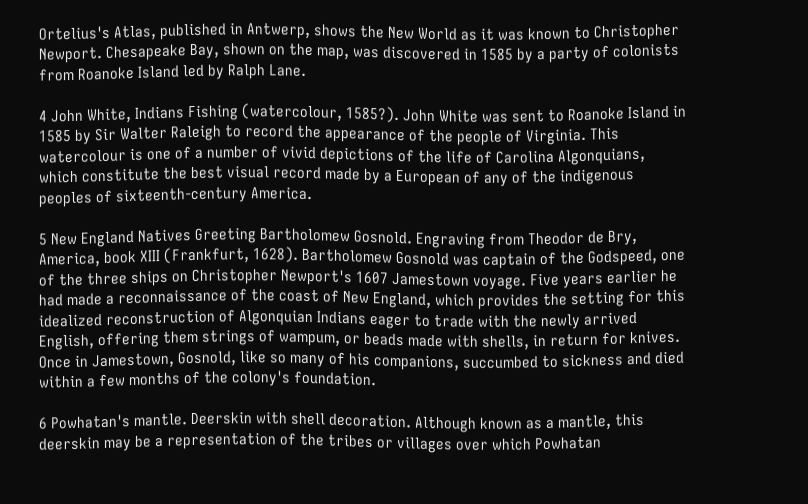Ortelius's Atlas, published in Antwerp, shows the New World as it was known to Christopher Newport. Chesapeake Bay, shown on the map, was discovered in 1585 by a party of colonists from Roanoke Island led by Ralph Lane.

4 John White, Indians Fishing (watercolour, 1585?). John White was sent to Roanoke Island in 1585 by Sir Walter Raleigh to record the appearance of the people of Virginia. This watercolour is one of a number of vivid depictions of the life of Carolina Algonquians, which constitute the best visual record made by a European of any of the indigenous peoples of sixteenth-century America.

5 New England Natives Greeting Bartholomew Gosnold. Engraving from Theodor de Bry, America, book XIII (Frankfurt, 1628). Bartholomew Gosnold was captain of the Godspeed, one of the three ships on Christopher Newport's 1607 Jamestown voyage. Five years earlier he had made a reconnaissance of the coast of New England, which provides the setting for this idealized reconstruction of Algonquian Indians eager to trade with the newly arrived English, offering them strings of wampum, or beads made with shells, in return for knives. Once in Jamestown, Gosnold, like so many of his companions, succumbed to sickness and died within a few months of the colony's foundation.

6 Powhatan's mantle. Deerskin with shell decoration. Although known as a mantle, this deerskin may be a representation of the tribes or villages over which Powhatan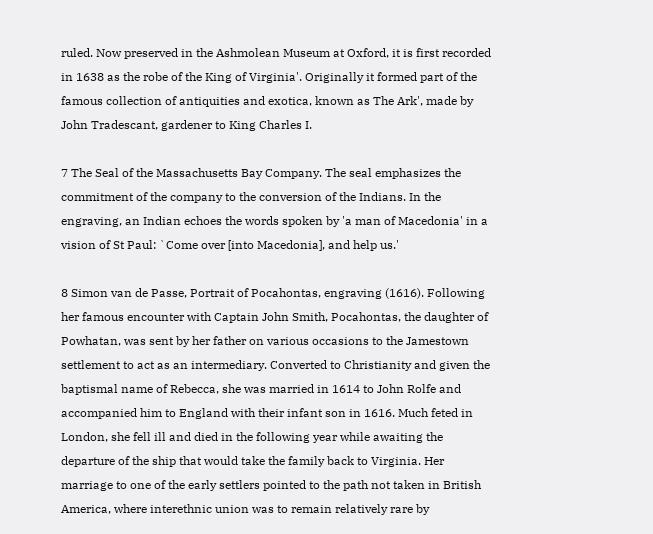ruled. Now preserved in the Ashmolean Museum at Oxford, it is first recorded in 1638 as the robe of the King of Virginia'. Originally it formed part of the famous collection of antiquities and exotica, known as The Ark', made by John Tradescant, gardener to King Charles I.

7 The Seal of the Massachusetts Bay Company. The seal emphasizes the commitment of the company to the conversion of the Indians. In the engraving, an Indian echoes the words spoken by 'a man of Macedonia' in a vision of St Paul: `Come over [into Macedonia], and help us.'

8 Simon van de Passe, Portrait of Pocahontas, engraving (1616). Following her famous encounter with Captain John Smith, Pocahontas, the daughter of Powhatan, was sent by her father on various occasions to the Jamestown settlement to act as an intermediary. Converted to Christianity and given the baptismal name of Rebecca, she was married in 1614 to John Rolfe and accompanied him to England with their infant son in 1616. Much feted in London, she fell ill and died in the following year while awaiting the departure of the ship that would take the family back to Virginia. Her marriage to one of the early settlers pointed to the path not taken in British America, where interethnic union was to remain relatively rare by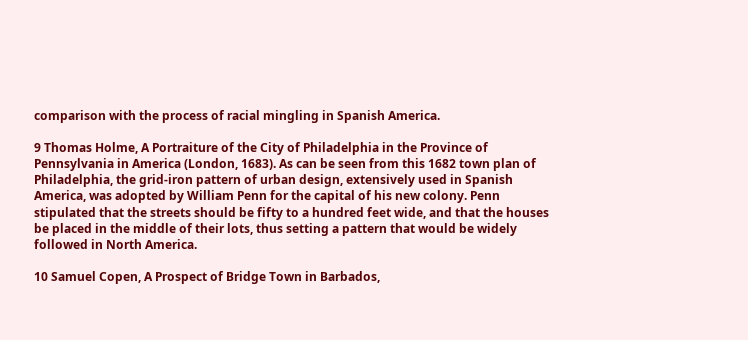comparison with the process of racial mingling in Spanish America.

9 Thomas Holme, A Portraiture of the City of Philadelphia in the Province of Pennsylvania in America (London, 1683). As can be seen from this 1682 town plan of Philadelphia, the grid-iron pattern of urban design, extensively used in Spanish America, was adopted by William Penn for the capital of his new colony. Penn stipulated that the streets should be fifty to a hundred feet wide, and that the houses be placed in the middle of their lots, thus setting a pattern that would be widely followed in North America.

10 Samuel Copen, A Prospect of Bridge Town in Barbados,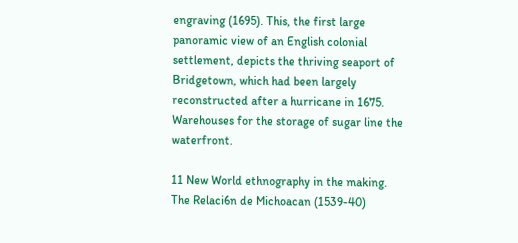engraving (1695). This, the first large panoramic view of an English colonial settlement, depicts the thriving seaport of Bridgetown, which had been largely reconstructed after a hurricane in 1675. Warehouses for the storage of sugar line the waterfront.

11 New World ethnography in the making. The Relaci6n de Michoacan (1539-40)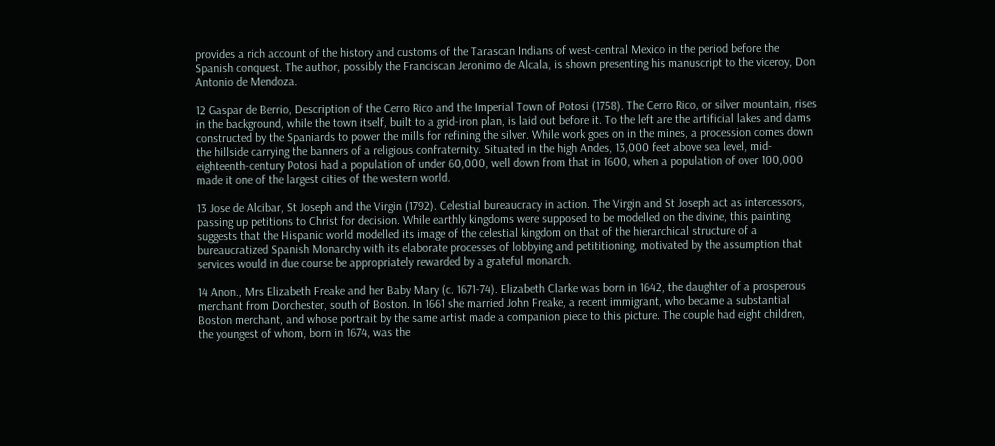provides a rich account of the history and customs of the Tarascan Indians of west-central Mexico in the period before the Spanish conquest. The author, possibly the Franciscan Jeronimo de Alcala, is shown presenting his manuscript to the viceroy, Don Antonio de Mendoza.

12 Gaspar de Berrio, Description of the Cerro Rico and the Imperial Town of Potosi (1758). The Cerro Rico, or silver mountain, rises in the background, while the town itself, built to a grid-iron plan, is laid out before it. To the left are the artificial lakes and dams constructed by the Spaniards to power the mills for refining the silver. While work goes on in the mines, a procession comes down the hillside carrying the banners of a religious confraternity. Situated in the high Andes, 13,000 feet above sea level, mid-eighteenth-century Potosi had a population of under 60,000, well down from that in 1600, when a population of over 100,000 made it one of the largest cities of the western world.

13 Jose de Alcibar, St Joseph and the Virgin (1792). Celestial bureaucracy in action. The Virgin and St Joseph act as intercessors, passing up petitions to Christ for decision. While earthly kingdoms were supposed to be modelled on the divine, this painting suggests that the Hispanic world modelled its image of the celestial kingdom on that of the hierarchical structure of a bureaucratized Spanish Monarchy with its elaborate processes of lobbying and petititioning, motivated by the assumption that services would in due course be appropriately rewarded by a grateful monarch.

14 Anon., Mrs Elizabeth Freake and her Baby Mary (c. 1671-74). Elizabeth Clarke was born in 1642, the daughter of a prosperous merchant from Dorchester, south of Boston. In 1661 she married John Freake, a recent immigrant, who became a substantial Boston merchant, and whose portrait by the same artist made a companion piece to this picture. The couple had eight children, the youngest of whom, born in 1674, was the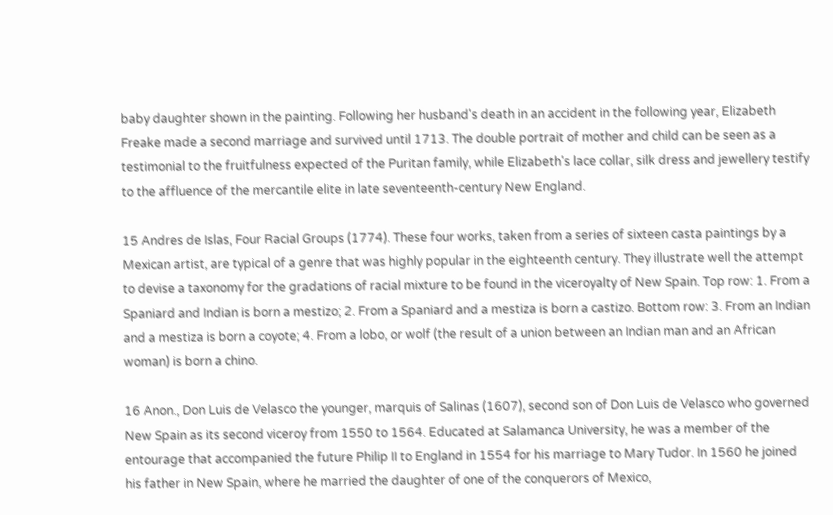baby daughter shown in the painting. Following her husband's death in an accident in the following year, Elizabeth Freake made a second marriage and survived until 1713. The double portrait of mother and child can be seen as a testimonial to the fruitfulness expected of the Puritan family, while Elizabeth's lace collar, silk dress and jewellery testify to the affluence of the mercantile elite in late seventeenth-century New England.

15 Andres de Islas, Four Racial Groups (1774). These four works, taken from a series of sixteen casta paintings by a Mexican artist, are typical of a genre that was highly popular in the eighteenth century. They illustrate well the attempt to devise a taxonomy for the gradations of racial mixture to be found in the viceroyalty of New Spain. Top row: 1. From a Spaniard and Indian is born a mestizo; 2. From a Spaniard and a mestiza is born a castizo. Bottom row: 3. From an Indian and a mestiza is born a coyote; 4. From a lobo, or wolf (the result of a union between an Indian man and an African woman) is born a chino.

16 Anon., Don Luis de Velasco the younger, marquis of Salinas (1607), second son of Don Luis de Velasco who governed New Spain as its second viceroy from 1550 to 1564. Educated at Salamanca University, he was a member of the entourage that accompanied the future Philip II to England in 1554 for his marriage to Mary Tudor. In 1560 he joined his father in New Spain, where he married the daughter of one of the conquerors of Mexico,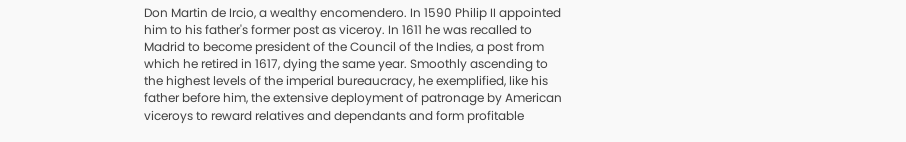Don Martin de Ircio, a wealthy encomendero. In 1590 Philip II appointed him to his father's former post as viceroy. In 1611 he was recalled to Madrid to become president of the Council of the Indies, a post from which he retired in 1617, dying the same year. Smoothly ascending to the highest levels of the imperial bureaucracy, he exemplified, like his father before him, the extensive deployment of patronage by American viceroys to reward relatives and dependants and form profitable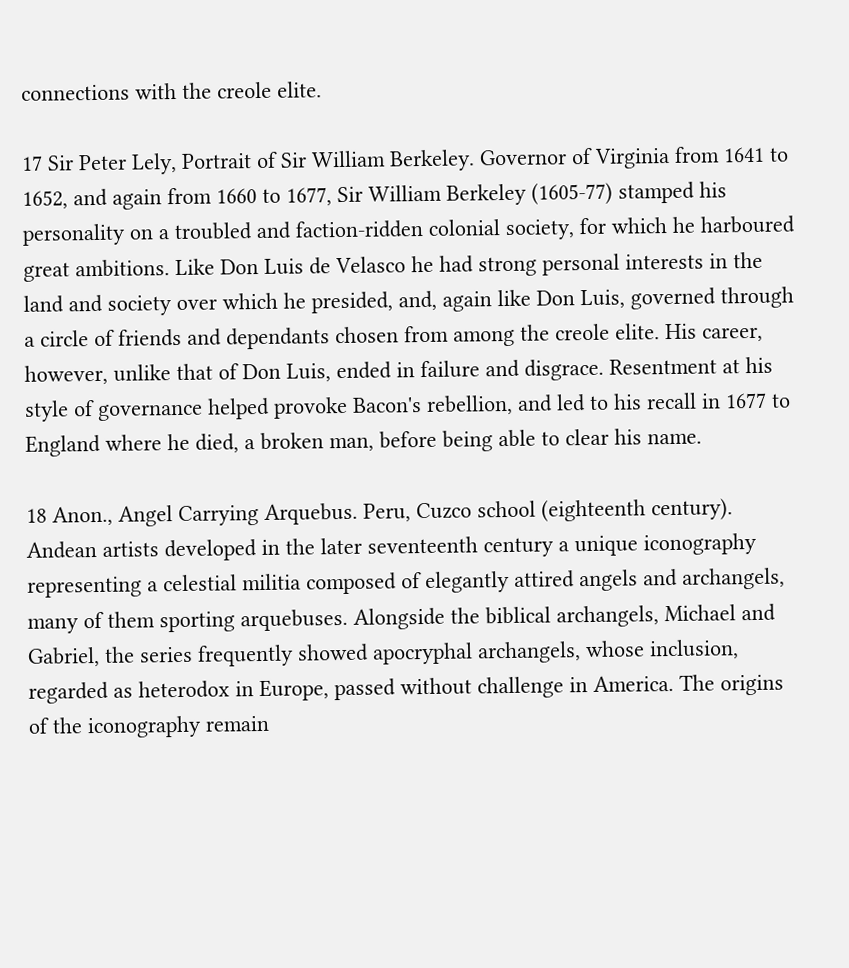connections with the creole elite.

17 Sir Peter Lely, Portrait of Sir William Berkeley. Governor of Virginia from 1641 to 1652, and again from 1660 to 1677, Sir William Berkeley (1605-77) stamped his personality on a troubled and faction-ridden colonial society, for which he harboured great ambitions. Like Don Luis de Velasco he had strong personal interests in the land and society over which he presided, and, again like Don Luis, governed through a circle of friends and dependants chosen from among the creole elite. His career, however, unlike that of Don Luis, ended in failure and disgrace. Resentment at his style of governance helped provoke Bacon's rebellion, and led to his recall in 1677 to England where he died, a broken man, before being able to clear his name.

18 Anon., Angel Carrying Arquebus. Peru, Cuzco school (eighteenth century). Andean artists developed in the later seventeenth century a unique iconography representing a celestial militia composed of elegantly attired angels and archangels, many of them sporting arquebuses. Alongside the biblical archangels, Michael and Gabriel, the series frequently showed apocryphal archangels, whose inclusion, regarded as heterodox in Europe, passed without challenge in America. The origins of the iconography remain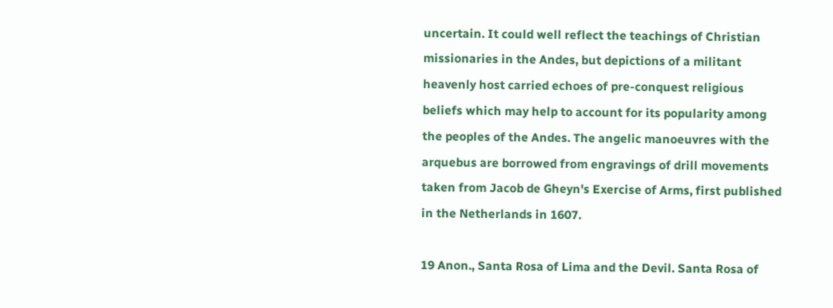uncertain. It could well reflect the teachings of Christian missionaries in the Andes, but depictions of a militant heavenly host carried echoes of pre-conquest religious beliefs which may help to account for its popularity among the peoples of the Andes. The angelic manoeuvres with the arquebus are borrowed from engravings of drill movements taken from Jacob de Gheyn's Exercise of Arms, first published in the Netherlands in 1607.

19 Anon., Santa Rosa of Lima and the Devil. Santa Rosa of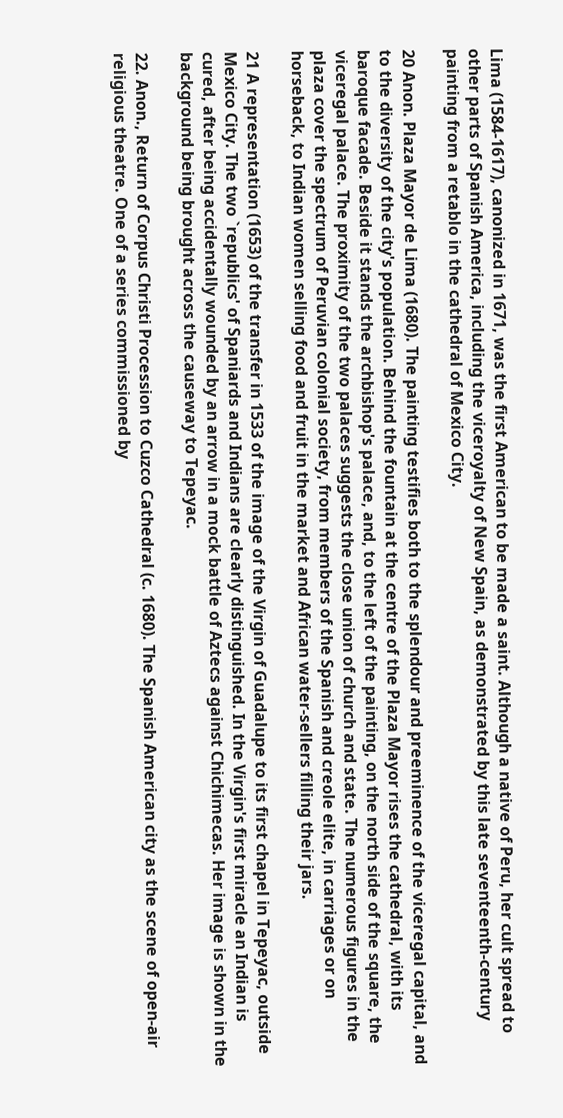Lima (1584-1617), canonized in 1671, was the first American to be made a saint. Although a native of Peru, her cult spread to other parts of Spanish America, including the viceroyalty of New Spain, as demonstrated by this late seventeenth-century painting from a retablo in the cathedral of Mexico City.

20 Anon. Plaza Mayor de Lima (1680). The painting testifies both to the splendour and preeminence of the viceregal capital, and to the diversity of the city's population. Behind the fountain at the centre of the Plaza Mayor rises the cathedral, with its baroque facade. Beside it stands the archbishop's palace, and, to the left of the painting, on the north side of the square, the viceregal palace. The proximity of the two palaces suggests the close union of church and state. The numerous figures in the plaza cover the spectrum of Peruvian colonial society, from members of the Spanish and creole elite, in carriages or on horseback, to Indian women selling food and fruit in the market and African water-sellers filling their jars.

21 A representation (1653) of the transfer in 1533 of the image of the Virgin of Guadalupe to its first chapel in Tepeyac, outside Mexico City. The two `republics' of Spaniards and Indians are clearly distinguished. In the Virgin's first miracle an Indian is cured, after being accidentally wounded by an arrow in a mock battle of Aztecs against Chichimecas. Her image is shown in the background being brought across the causeway to Tepeyac.

22. Anon., Return of Corpus Christi Procession to Cuzco Cathedral (c. 1680). The Spanish American city as the scene of open-air religious theatre. One of a series commissioned by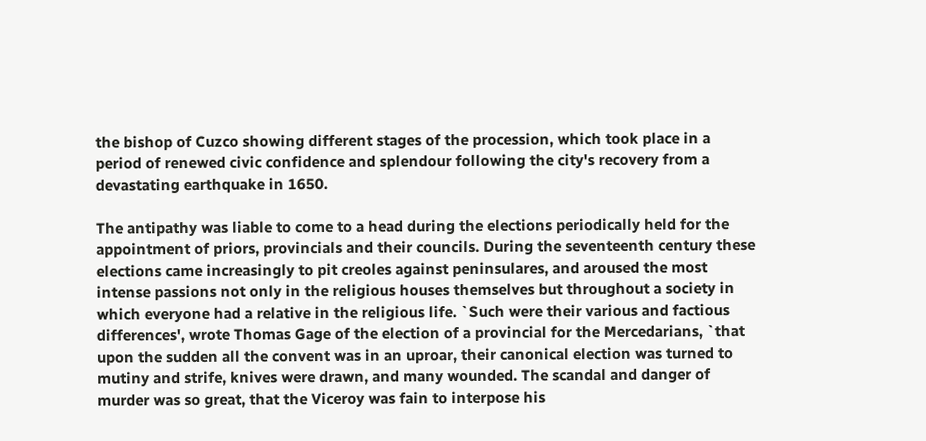the bishop of Cuzco showing different stages of the procession, which took place in a period of renewed civic confidence and splendour following the city's recovery from a devastating earthquake in 1650.

The antipathy was liable to come to a head during the elections periodically held for the appointment of priors, provincials and their councils. During the seventeenth century these elections came increasingly to pit creoles against peninsulares, and aroused the most intense passions not only in the religious houses themselves but throughout a society in which everyone had a relative in the religious life. `Such were their various and factious differences', wrote Thomas Gage of the election of a provincial for the Mercedarians, `that upon the sudden all the convent was in an uproar, their canonical election was turned to mutiny and strife, knives were drawn, and many wounded. The scandal and danger of murder was so great, that the Viceroy was fain to interpose his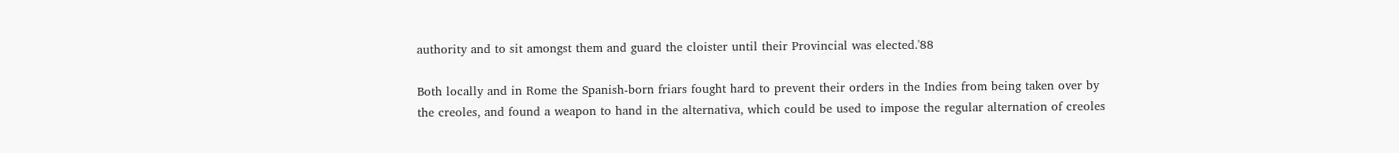authority and to sit amongst them and guard the cloister until their Provincial was elected.'88

Both locally and in Rome the Spanish-born friars fought hard to prevent their orders in the Indies from being taken over by the creoles, and found a weapon to hand in the alternativa, which could be used to impose the regular alternation of creoles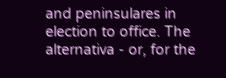and peninsulares in election to office. The alternativa - or, for the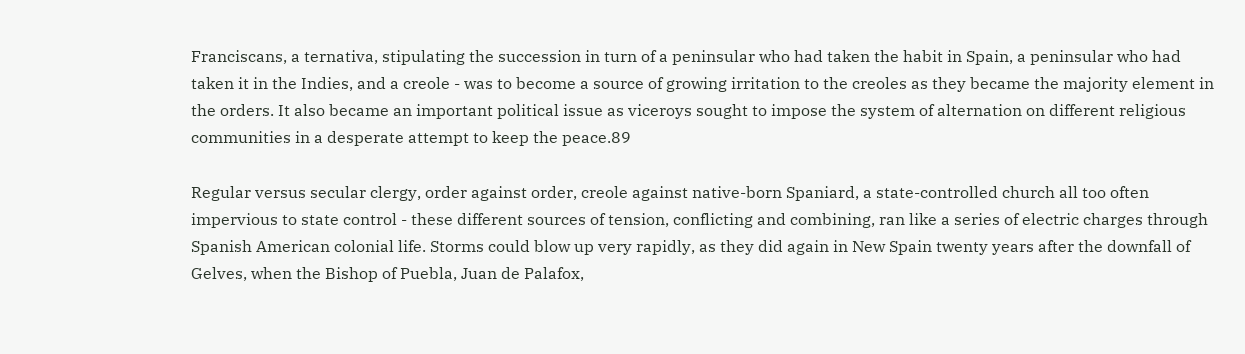Franciscans, a ternativa, stipulating the succession in turn of a peninsular who had taken the habit in Spain, a peninsular who had taken it in the Indies, and a creole - was to become a source of growing irritation to the creoles as they became the majority element in the orders. It also became an important political issue as viceroys sought to impose the system of alternation on different religious communities in a desperate attempt to keep the peace.89

Regular versus secular clergy, order against order, creole against native-born Spaniard, a state-controlled church all too often impervious to state control - these different sources of tension, conflicting and combining, ran like a series of electric charges through Spanish American colonial life. Storms could blow up very rapidly, as they did again in New Spain twenty years after the downfall of Gelves, when the Bishop of Puebla, Juan de Palafox,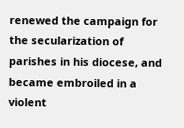renewed the campaign for the secularization of parishes in his diocese, and became embroiled in a violent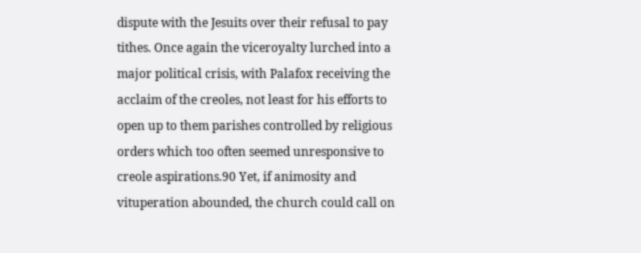dispute with the Jesuits over their refusal to pay tithes. Once again the viceroyalty lurched into a major political crisis, with Palafox receiving the acclaim of the creoles, not least for his efforts to open up to them parishes controlled by religious orders which too often seemed unresponsive to creole aspirations.90 Yet, if animosity and vituperation abounded, the church could call on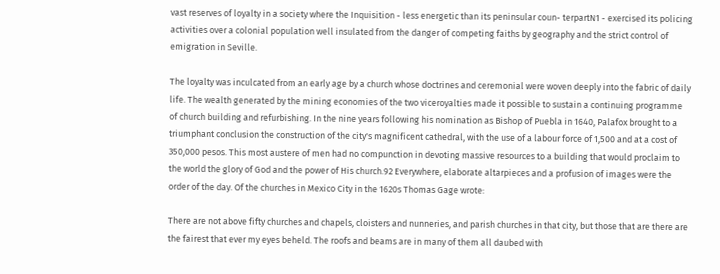vast reserves of loyalty in a society where the Inquisition - less energetic than its peninsular coun- terpartN1 - exercised its policing activities over a colonial population well insulated from the danger of competing faiths by geography and the strict control of emigration in Seville.

The loyalty was inculcated from an early age by a church whose doctrines and ceremonial were woven deeply into the fabric of daily life. The wealth generated by the mining economies of the two viceroyalties made it possible to sustain a continuing programme of church building and refurbishing. In the nine years following his nomination as Bishop of Puebla in 1640, Palafox brought to a triumphant conclusion the construction of the city's magnificent cathedral, with the use of a labour force of 1,500 and at a cost of 350,000 pesos. This most austere of men had no compunction in devoting massive resources to a building that would proclaim to the world the glory of God and the power of His church.92 Everywhere, elaborate altarpieces and a profusion of images were the order of the day. Of the churches in Mexico City in the 1620s Thomas Gage wrote:

There are not above fifty churches and chapels, cloisters and nunneries, and parish churches in that city, but those that are there are the fairest that ever my eyes beheld. The roofs and beams are in many of them all daubed with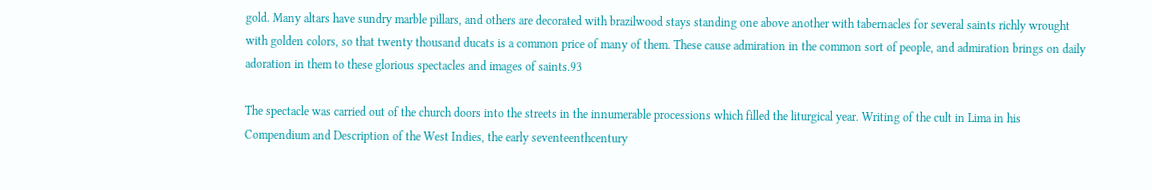gold. Many altars have sundry marble pillars, and others are decorated with brazilwood stays standing one above another with tabernacles for several saints richly wrought with golden colors, so that twenty thousand ducats is a common price of many of them. These cause admiration in the common sort of people, and admiration brings on daily adoration in them to these glorious spectacles and images of saints.93

The spectacle was carried out of the church doors into the streets in the innumerable processions which filled the liturgical year. Writing of the cult in Lima in his Compendium and Description of the West Indies, the early seventeenthcentury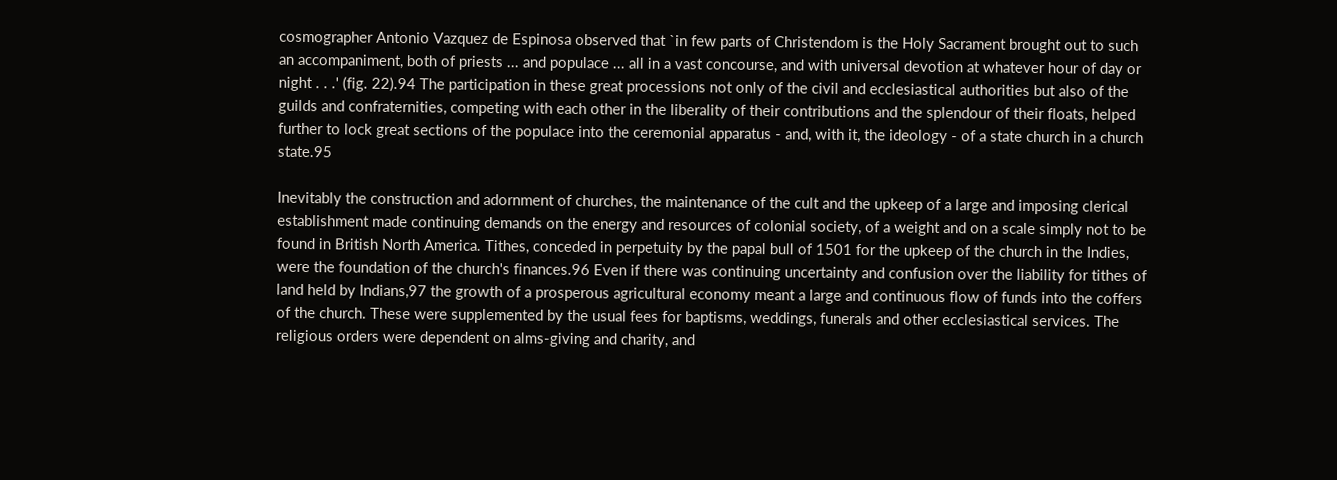cosmographer Antonio Vazquez de Espinosa observed that `in few parts of Christendom is the Holy Sacrament brought out to such an accompaniment, both of priests ... and populace ... all in a vast concourse, and with universal devotion at whatever hour of day or night . . .' (fig. 22).94 The participation in these great processions not only of the civil and ecclesiastical authorities but also of the guilds and confraternities, competing with each other in the liberality of their contributions and the splendour of their floats, helped further to lock great sections of the populace into the ceremonial apparatus - and, with it, the ideology - of a state church in a church state.95

Inevitably the construction and adornment of churches, the maintenance of the cult and the upkeep of a large and imposing clerical establishment made continuing demands on the energy and resources of colonial society, of a weight and on a scale simply not to be found in British North America. Tithes, conceded in perpetuity by the papal bull of 1501 for the upkeep of the church in the Indies, were the foundation of the church's finances.96 Even if there was continuing uncertainty and confusion over the liability for tithes of land held by Indians,97 the growth of a prosperous agricultural economy meant a large and continuous flow of funds into the coffers of the church. These were supplemented by the usual fees for baptisms, weddings, funerals and other ecclesiastical services. The religious orders were dependent on alms-giving and charity, and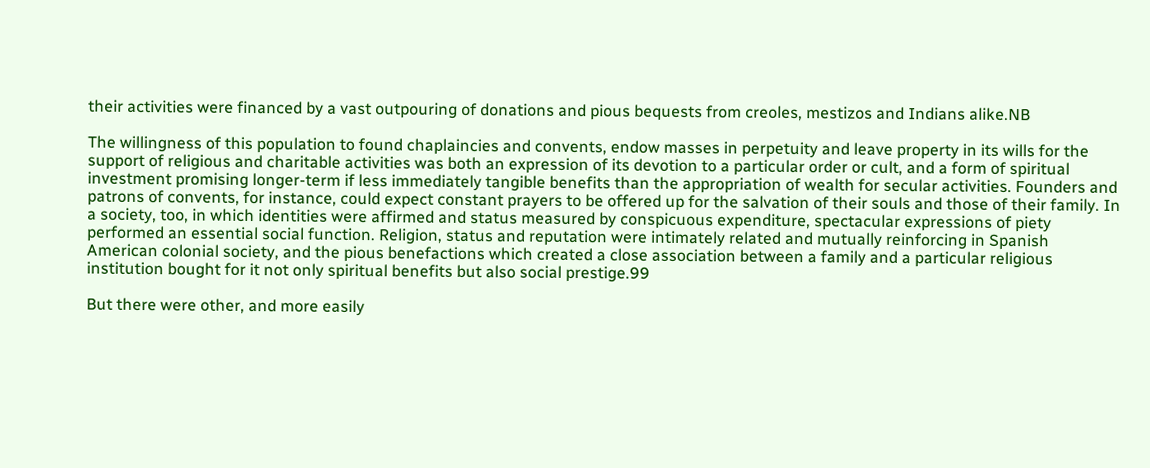their activities were financed by a vast outpouring of donations and pious bequests from creoles, mestizos and Indians alike.NB

The willingness of this population to found chaplaincies and convents, endow masses in perpetuity and leave property in its wills for the support of religious and charitable activities was both an expression of its devotion to a particular order or cult, and a form of spiritual investment promising longer-term if less immediately tangible benefits than the appropriation of wealth for secular activities. Founders and patrons of convents, for instance, could expect constant prayers to be offered up for the salvation of their souls and those of their family. In a society, too, in which identities were affirmed and status measured by conspicuous expenditure, spectacular expressions of piety performed an essential social function. Religion, status and reputation were intimately related and mutually reinforcing in Spanish American colonial society, and the pious benefactions which created a close association between a family and a particular religious institution bought for it not only spiritual benefits but also social prestige.99

But there were other, and more easily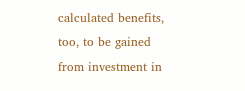calculated benefits, too, to be gained from investment in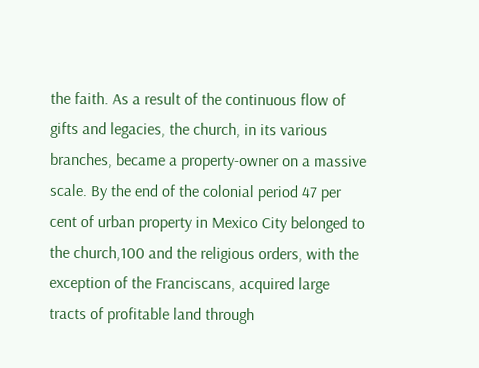the faith. As a result of the continuous flow of gifts and legacies, the church, in its various branches, became a property-owner on a massive scale. By the end of the colonial period 47 per cent of urban property in Mexico City belonged to the church,100 and the religious orders, with the exception of the Franciscans, acquired large tracts of profitable land through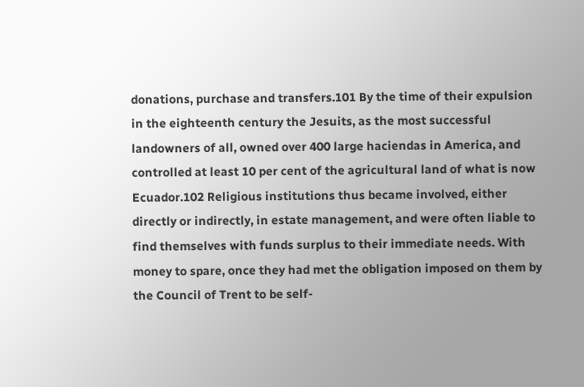donations, purchase and transfers.101 By the time of their expulsion in the eighteenth century the Jesuits, as the most successful landowners of all, owned over 400 large haciendas in America, and controlled at least 10 per cent of the agricultural land of what is now Ecuador.102 Religious institutions thus became involved, either directly or indirectly, in estate management, and were often liable to find themselves with funds surplus to their immediate needs. With money to spare, once they had met the obligation imposed on them by the Council of Trent to be self-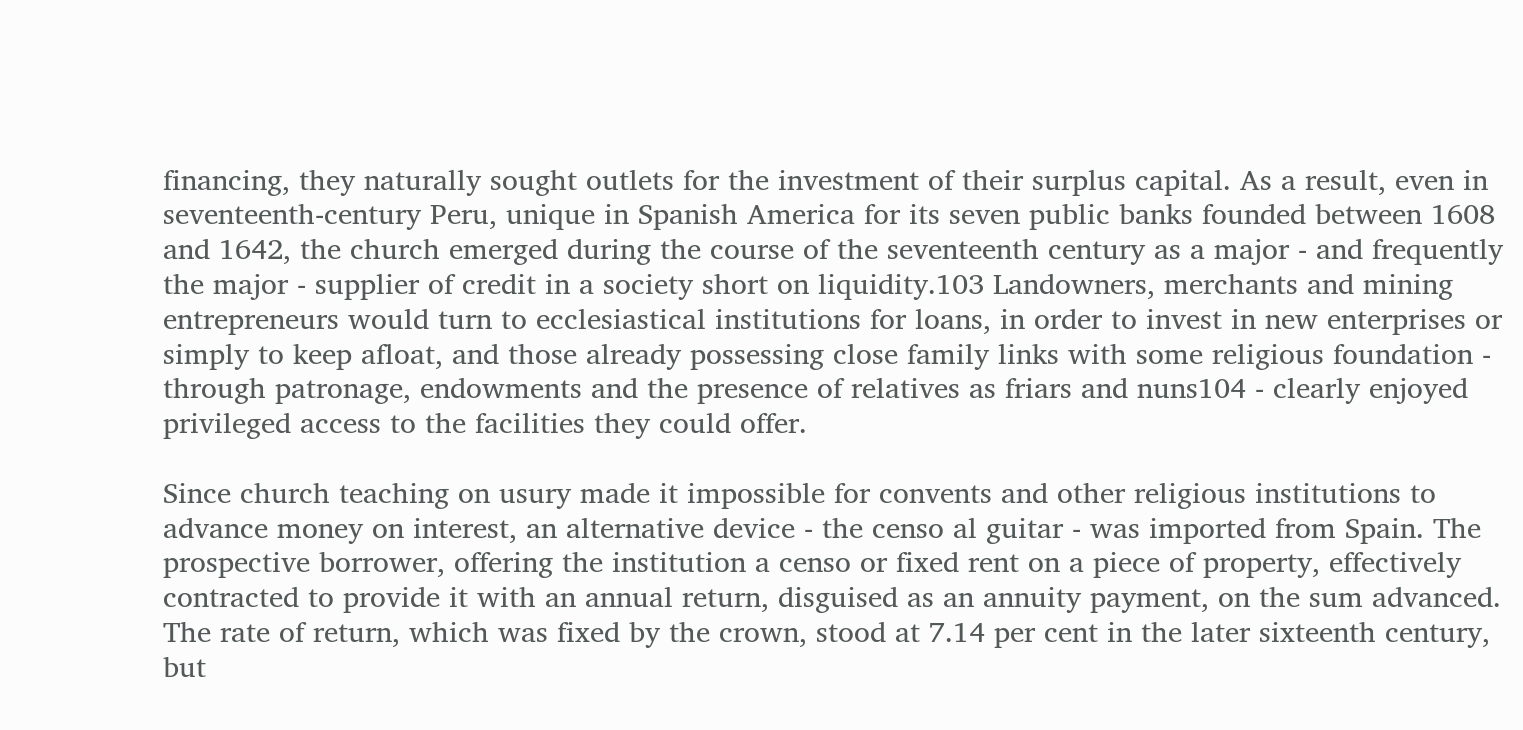financing, they naturally sought outlets for the investment of their surplus capital. As a result, even in seventeenth-century Peru, unique in Spanish America for its seven public banks founded between 1608 and 1642, the church emerged during the course of the seventeenth century as a major - and frequently the major - supplier of credit in a society short on liquidity.103 Landowners, merchants and mining entrepreneurs would turn to ecclesiastical institutions for loans, in order to invest in new enterprises or simply to keep afloat, and those already possessing close family links with some religious foundation - through patronage, endowments and the presence of relatives as friars and nuns104 - clearly enjoyed privileged access to the facilities they could offer.

Since church teaching on usury made it impossible for convents and other religious institutions to advance money on interest, an alternative device - the censo al guitar - was imported from Spain. The prospective borrower, offering the institution a censo or fixed rent on a piece of property, effectively contracted to provide it with an annual return, disguised as an annuity payment, on the sum advanced. The rate of return, which was fixed by the crown, stood at 7.14 per cent in the later sixteenth century, but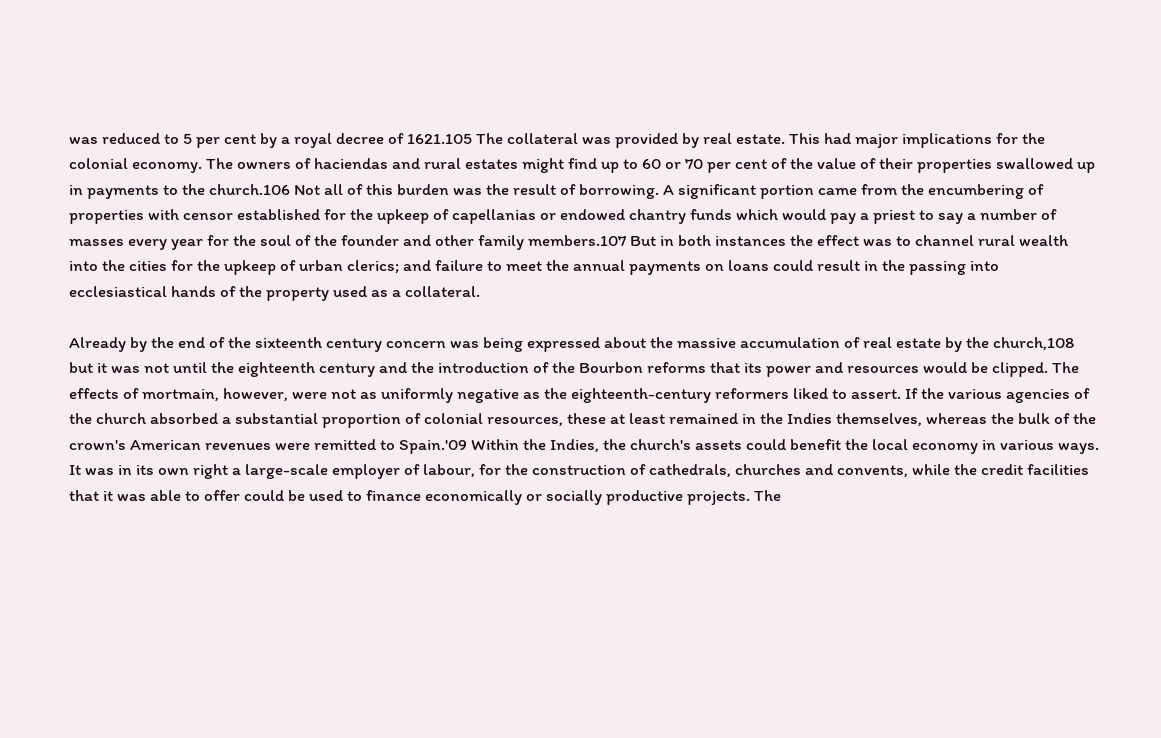was reduced to 5 per cent by a royal decree of 1621.105 The collateral was provided by real estate. This had major implications for the colonial economy. The owners of haciendas and rural estates might find up to 60 or 70 per cent of the value of their properties swallowed up in payments to the church.106 Not all of this burden was the result of borrowing. A significant portion came from the encumbering of properties with censor established for the upkeep of capellanias or endowed chantry funds which would pay a priest to say a number of masses every year for the soul of the founder and other family members.107 But in both instances the effect was to channel rural wealth into the cities for the upkeep of urban clerics; and failure to meet the annual payments on loans could result in the passing into ecclesiastical hands of the property used as a collateral.

Already by the end of the sixteenth century concern was being expressed about the massive accumulation of real estate by the church,108 but it was not until the eighteenth century and the introduction of the Bourbon reforms that its power and resources would be clipped. The effects of mortmain, however, were not as uniformly negative as the eighteenth-century reformers liked to assert. If the various agencies of the church absorbed a substantial proportion of colonial resources, these at least remained in the Indies themselves, whereas the bulk of the crown's American revenues were remitted to Spain.'09 Within the Indies, the church's assets could benefit the local economy in various ways. It was in its own right a large-scale employer of labour, for the construction of cathedrals, churches and convents, while the credit facilities that it was able to offer could be used to finance economically or socially productive projects. The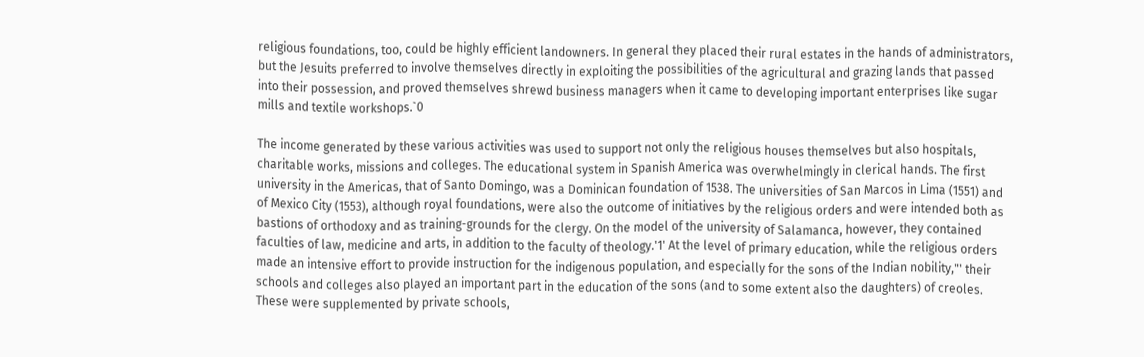religious foundations, too, could be highly efficient landowners. In general they placed their rural estates in the hands of administrators, but the Jesuits preferred to involve themselves directly in exploiting the possibilities of the agricultural and grazing lands that passed into their possession, and proved themselves shrewd business managers when it came to developing important enterprises like sugar mills and textile workshops.`0

The income generated by these various activities was used to support not only the religious houses themselves but also hospitals, charitable works, missions and colleges. The educational system in Spanish America was overwhelmingly in clerical hands. The first university in the Americas, that of Santo Domingo, was a Dominican foundation of 1538. The universities of San Marcos in Lima (1551) and of Mexico City (1553), although royal foundations, were also the outcome of initiatives by the religious orders and were intended both as bastions of orthodoxy and as training-grounds for the clergy. On the model of the university of Salamanca, however, they contained faculties of law, medicine and arts, in addition to the faculty of theology.'1' At the level of primary education, while the religious orders made an intensive effort to provide instruction for the indigenous population, and especially for the sons of the Indian nobility,"' their schools and colleges also played an important part in the education of the sons (and to some extent also the daughters) of creoles. These were supplemented by private schools,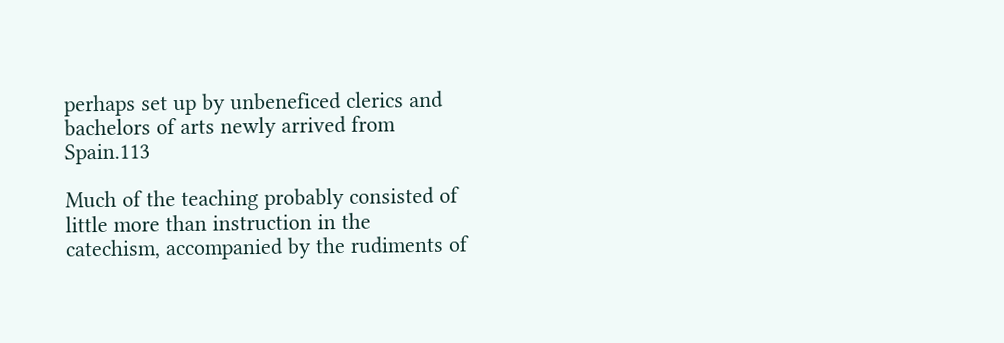perhaps set up by unbeneficed clerics and bachelors of arts newly arrived from Spain.113

Much of the teaching probably consisted of little more than instruction in the catechism, accompanied by the rudiments of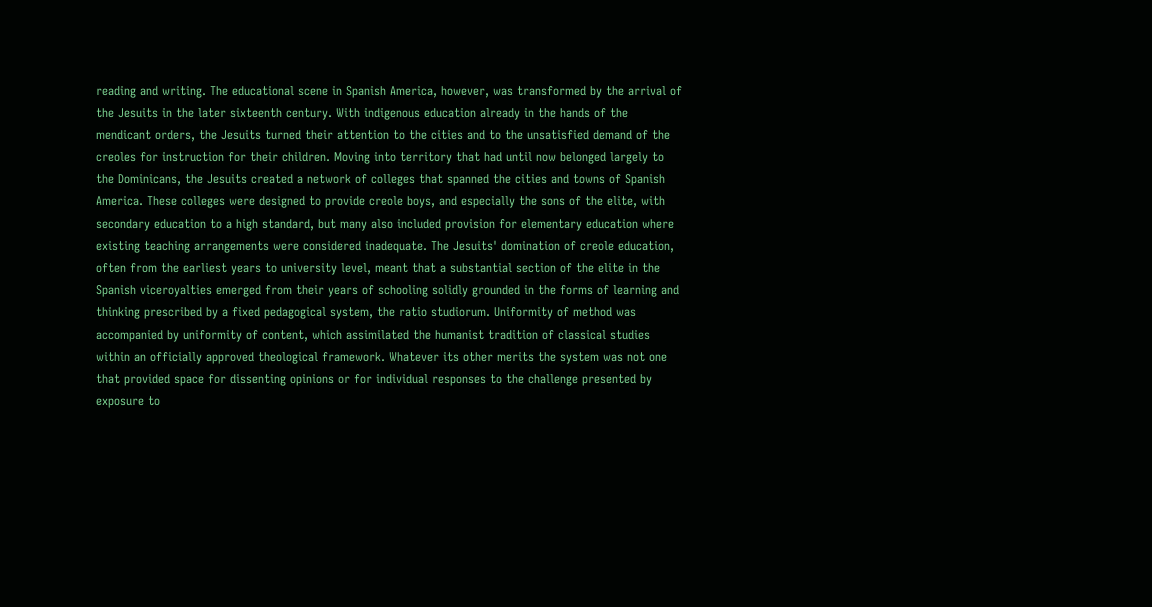reading and writing. The educational scene in Spanish America, however, was transformed by the arrival of the Jesuits in the later sixteenth century. With indigenous education already in the hands of the mendicant orders, the Jesuits turned their attention to the cities and to the unsatisfied demand of the creoles for instruction for their children. Moving into territory that had until now belonged largely to the Dominicans, the Jesuits created a network of colleges that spanned the cities and towns of Spanish America. These colleges were designed to provide creole boys, and especially the sons of the elite, with secondary education to a high standard, but many also included provision for elementary education where existing teaching arrangements were considered inadequate. The Jesuits' domination of creole education, often from the earliest years to university level, meant that a substantial section of the elite in the Spanish viceroyalties emerged from their years of schooling solidly grounded in the forms of learning and thinking prescribed by a fixed pedagogical system, the ratio studiorum. Uniformity of method was accompanied by uniformity of content, which assimilated the humanist tradition of classical studies within an officially approved theological framework. Whatever its other merits the system was not one that provided space for dissenting opinions or for individual responses to the challenge presented by exposure to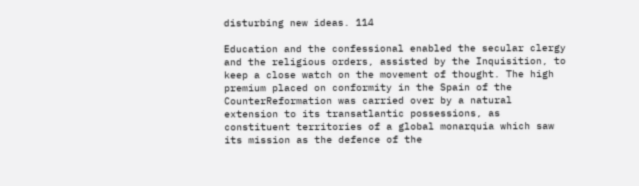disturbing new ideas. 114

Education and the confessional enabled the secular clergy and the religious orders, assisted by the Inquisition, to keep a close watch on the movement of thought. The high premium placed on conformity in the Spain of the CounterReformation was carried over by a natural extension to its transatlantic possessions, as constituent territories of a global monarquia which saw its mission as the defence of the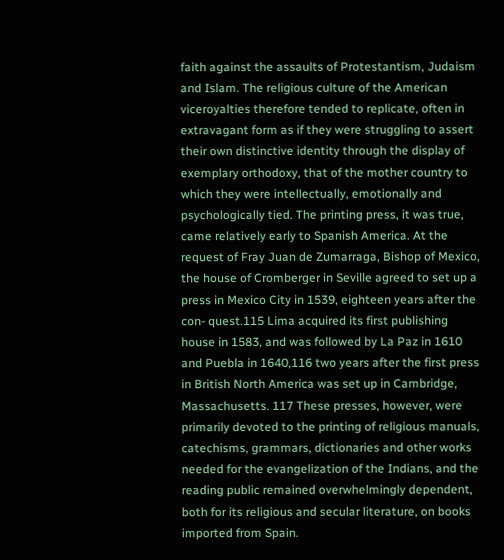faith against the assaults of Protestantism, Judaism and Islam. The religious culture of the American viceroyalties therefore tended to replicate, often in extravagant form as if they were struggling to assert their own distinctive identity through the display of exemplary orthodoxy, that of the mother country to which they were intellectually, emotionally and psychologically tied. The printing press, it was true, came relatively early to Spanish America. At the request of Fray Juan de Zumarraga, Bishop of Mexico, the house of Cromberger in Seville agreed to set up a press in Mexico City in 1539, eighteen years after the con- quest.115 Lima acquired its first publishing house in 1583, and was followed by La Paz in 1610 and Puebla in 1640,116 two years after the first press in British North America was set up in Cambridge, Massachusetts. 117 These presses, however, were primarily devoted to the printing of religious manuals, catechisms, grammars, dictionaries and other works needed for the evangelization of the Indians, and the reading public remained overwhelmingly dependent, both for its religious and secular literature, on books imported from Spain.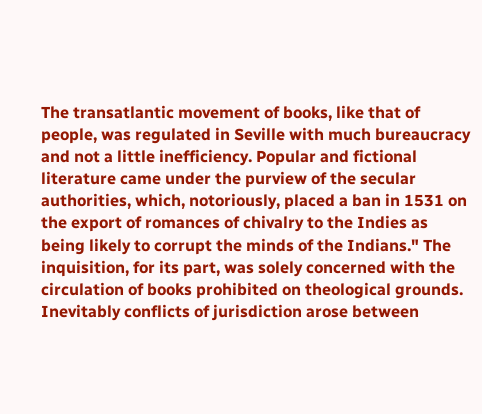The transatlantic movement of books, like that of people, was regulated in Seville with much bureaucracy and not a little inefficiency. Popular and fictional literature came under the purview of the secular authorities, which, notoriously, placed a ban in 1531 on the export of romances of chivalry to the Indies as being likely to corrupt the minds of the Indians." The inquisition, for its part, was solely concerned with the circulation of books prohibited on theological grounds. Inevitably conflicts of jurisdiction arose between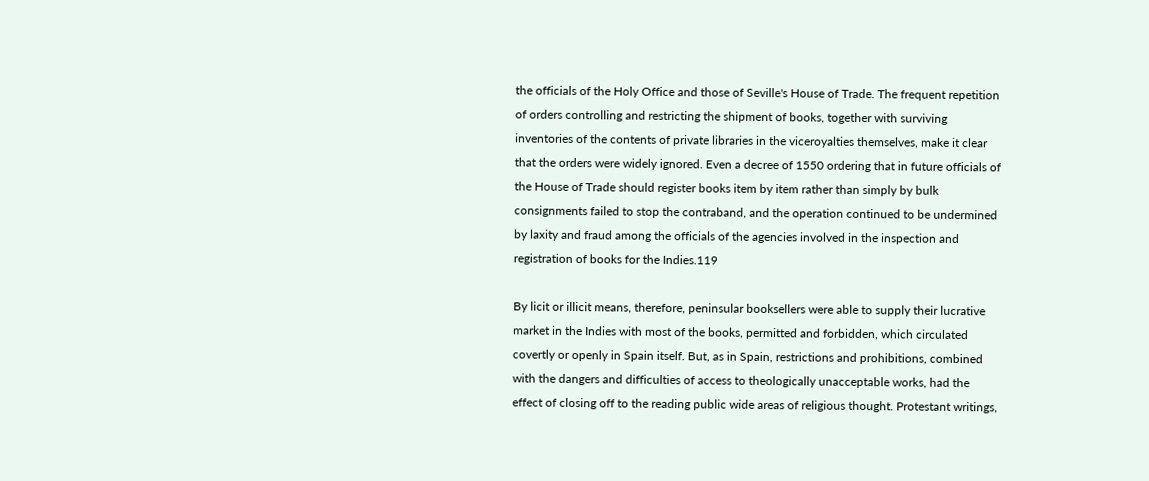the officials of the Holy Office and those of Seville's House of Trade. The frequent repetition of orders controlling and restricting the shipment of books, together with surviving inventories of the contents of private libraries in the viceroyalties themselves, make it clear that the orders were widely ignored. Even a decree of 1550 ordering that in future officials of the House of Trade should register books item by item rather than simply by bulk consignments failed to stop the contraband, and the operation continued to be undermined by laxity and fraud among the officials of the agencies involved in the inspection and registration of books for the Indies.119

By licit or illicit means, therefore, peninsular booksellers were able to supply their lucrative market in the Indies with most of the books, permitted and forbidden, which circulated covertly or openly in Spain itself. But, as in Spain, restrictions and prohibitions, combined with the dangers and difficulties of access to theologically unacceptable works, had the effect of closing off to the reading public wide areas of religious thought. Protestant writings,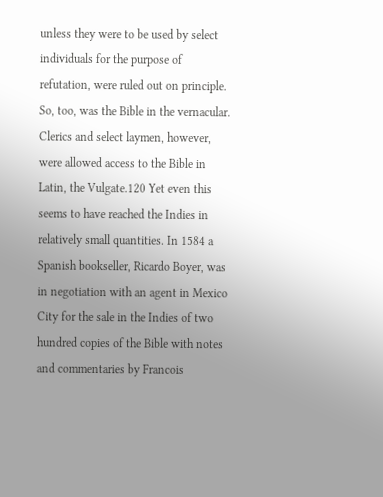unless they were to be used by select individuals for the purpose of refutation, were ruled out on principle. So, too, was the Bible in the vernacular. Clerics and select laymen, however, were allowed access to the Bible in Latin, the Vulgate.120 Yet even this seems to have reached the Indies in relatively small quantities. In 1584 a Spanish bookseller, Ricardo Boyer, was in negotiation with an agent in Mexico City for the sale in the Indies of two hundred copies of the Bible with notes and commentaries by Francois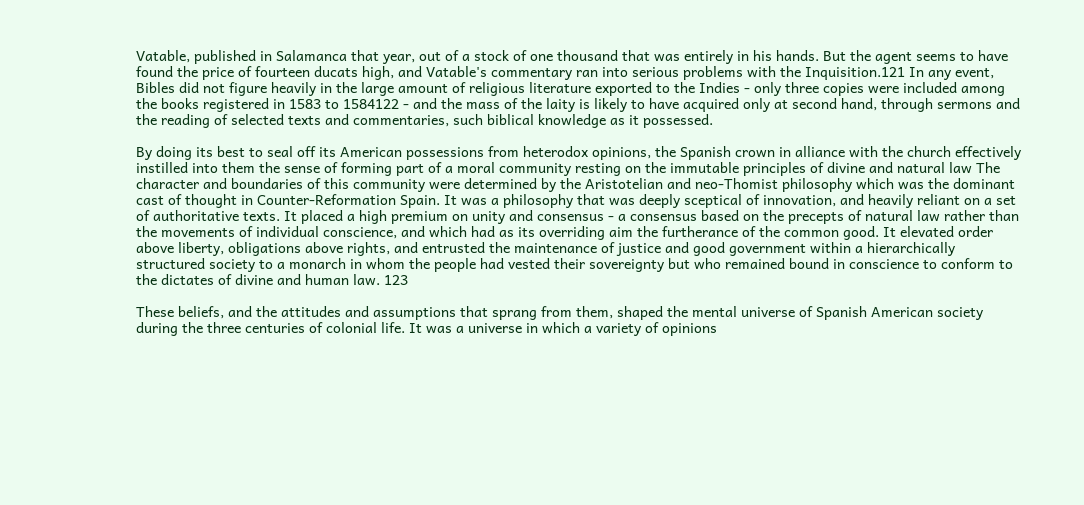Vatable, published in Salamanca that year, out of a stock of one thousand that was entirely in his hands. But the agent seems to have found the price of fourteen ducats high, and Vatable's commentary ran into serious problems with the Inquisition.121 In any event, Bibles did not figure heavily in the large amount of religious literature exported to the Indies - only three copies were included among the books registered in 1583 to 1584122 - and the mass of the laity is likely to have acquired only at second hand, through sermons and the reading of selected texts and commentaries, such biblical knowledge as it possessed.

By doing its best to seal off its American possessions from heterodox opinions, the Spanish crown in alliance with the church effectively instilled into them the sense of forming part of a moral community resting on the immutable principles of divine and natural law The character and boundaries of this community were determined by the Aristotelian and neo-Thomist philosophy which was the dominant cast of thought in Counter-Reformation Spain. It was a philosophy that was deeply sceptical of innovation, and heavily reliant on a set of authoritative texts. It placed a high premium on unity and consensus - a consensus based on the precepts of natural law rather than the movements of individual conscience, and which had as its overriding aim the furtherance of the common good. It elevated order above liberty, obligations above rights, and entrusted the maintenance of justice and good government within a hierarchically structured society to a monarch in whom the people had vested their sovereignty but who remained bound in conscience to conform to the dictates of divine and human law. 123

These beliefs, and the attitudes and assumptions that sprang from them, shaped the mental universe of Spanish American society during the three centuries of colonial life. It was a universe in which a variety of opinions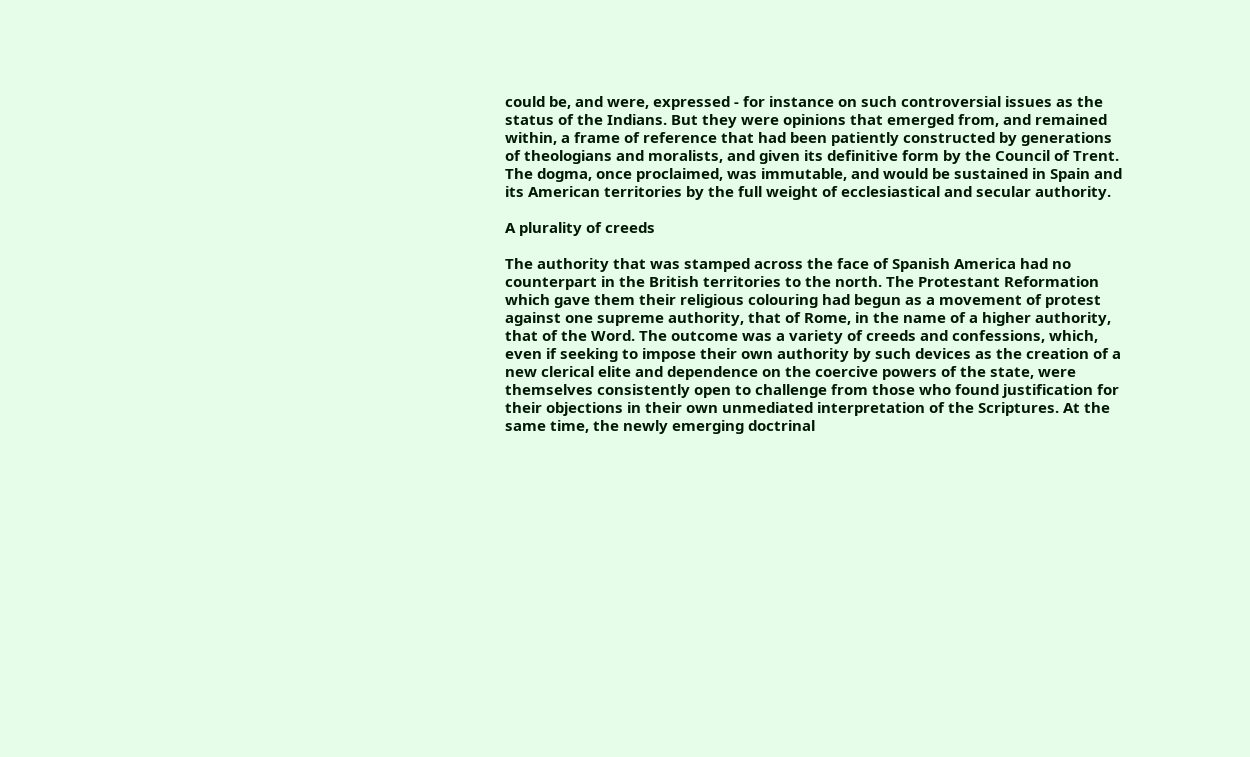could be, and were, expressed - for instance on such controversial issues as the status of the Indians. But they were opinions that emerged from, and remained within, a frame of reference that had been patiently constructed by generations of theologians and moralists, and given its definitive form by the Council of Trent. The dogma, once proclaimed, was immutable, and would be sustained in Spain and its American territories by the full weight of ecclesiastical and secular authority.

A plurality of creeds

The authority that was stamped across the face of Spanish America had no counterpart in the British territories to the north. The Protestant Reformation which gave them their religious colouring had begun as a movement of protest against one supreme authority, that of Rome, in the name of a higher authority, that of the Word. The outcome was a variety of creeds and confessions, which, even if seeking to impose their own authority by such devices as the creation of a new clerical elite and dependence on the coercive powers of the state, were themselves consistently open to challenge from those who found justification for their objections in their own unmediated interpretation of the Scriptures. At the same time, the newly emerging doctrinal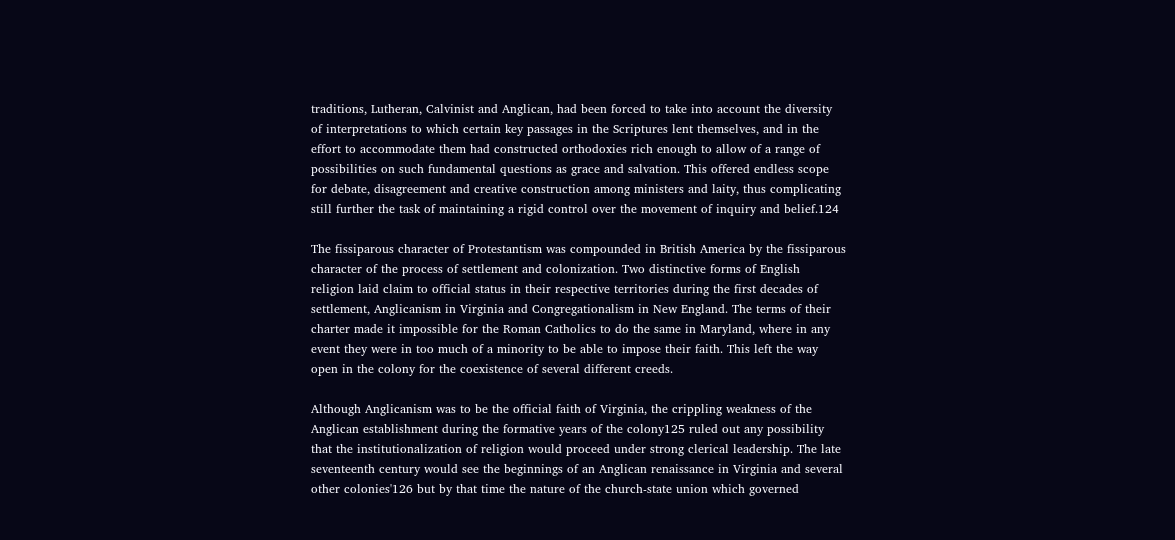traditions, Lutheran, Calvinist and Anglican, had been forced to take into account the diversity of interpretations to which certain key passages in the Scriptures lent themselves, and in the effort to accommodate them had constructed orthodoxies rich enough to allow of a range of possibilities on such fundamental questions as grace and salvation. This offered endless scope for debate, disagreement and creative construction among ministers and laity, thus complicating still further the task of maintaining a rigid control over the movement of inquiry and belief.124

The fissiparous character of Protestantism was compounded in British America by the fissiparous character of the process of settlement and colonization. Two distinctive forms of English religion laid claim to official status in their respective territories during the first decades of settlement, Anglicanism in Virginia and Congregationalism in New England. The terms of their charter made it impossible for the Roman Catholics to do the same in Maryland, where in any event they were in too much of a minority to be able to impose their faith. This left the way open in the colony for the coexistence of several different creeds.

Although Anglicanism was to be the official faith of Virginia, the crippling weakness of the Anglican establishment during the formative years of the colony125 ruled out any possibility that the institutionalization of religion would proceed under strong clerical leadership. The late seventeenth century would see the beginnings of an Anglican renaissance in Virginia and several other colonies'126 but by that time the nature of the church-state union which governed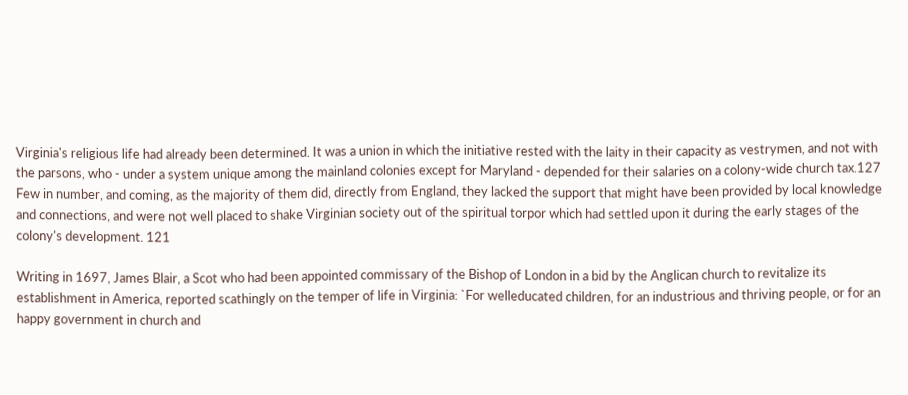Virginia's religious life had already been determined. It was a union in which the initiative rested with the laity in their capacity as vestrymen, and not with the parsons, who - under a system unique among the mainland colonies except for Maryland - depended for their salaries on a colony-wide church tax.127 Few in number, and coming, as the majority of them did, directly from England, they lacked the support that might have been provided by local knowledge and connections, and were not well placed to shake Virginian society out of the spiritual torpor which had settled upon it during the early stages of the colony's development. 121

Writing in 1697, James Blair, a Scot who had been appointed commissary of the Bishop of London in a bid by the Anglican church to revitalize its establishment in America, reported scathingly on the temper of life in Virginia: `For welleducated children, for an industrious and thriving people, or for an happy government in church and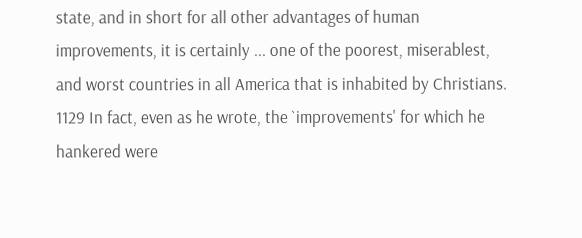state, and in short for all other advantages of human improvements, it is certainly ... one of the poorest, miserablest, and worst countries in all America that is inhabited by Christians. 1129 In fact, even as he wrote, the `improvements' for which he hankered were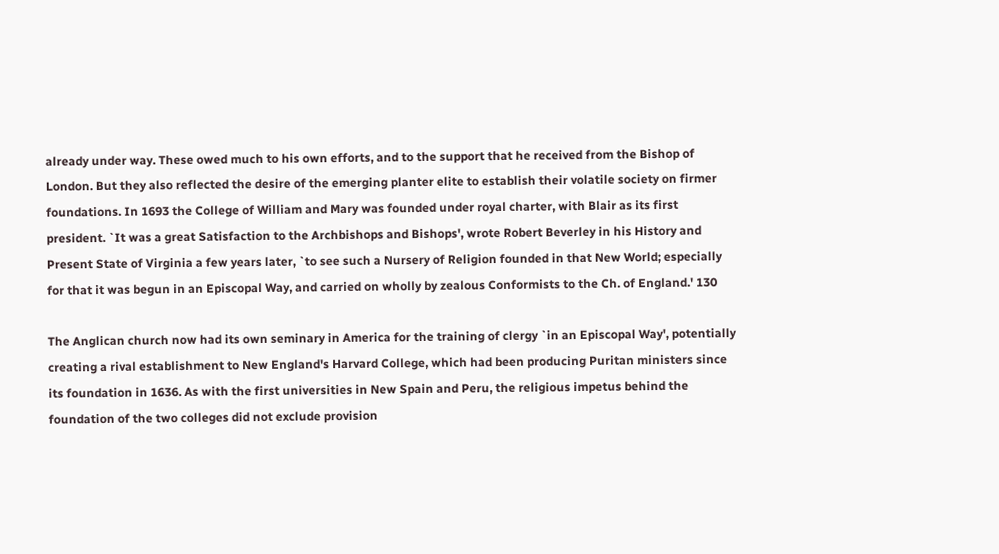already under way. These owed much to his own efforts, and to the support that he received from the Bishop of London. But they also reflected the desire of the emerging planter elite to establish their volatile society on firmer foundations. In 1693 the College of William and Mary was founded under royal charter, with Blair as its first president. `It was a great Satisfaction to the Archbishops and Bishops', wrote Robert Beverley in his History and Present State of Virginia a few years later, `to see such a Nursery of Religion founded in that New World; especially for that it was begun in an Episcopal Way, and carried on wholly by zealous Conformists to the Ch. of England.' 130

The Anglican church now had its own seminary in America for the training of clergy `in an Episcopal Way', potentially creating a rival establishment to New England's Harvard College, which had been producing Puritan ministers since its foundation in 1636. As with the first universities in New Spain and Peru, the religious impetus behind the foundation of the two colleges did not exclude provision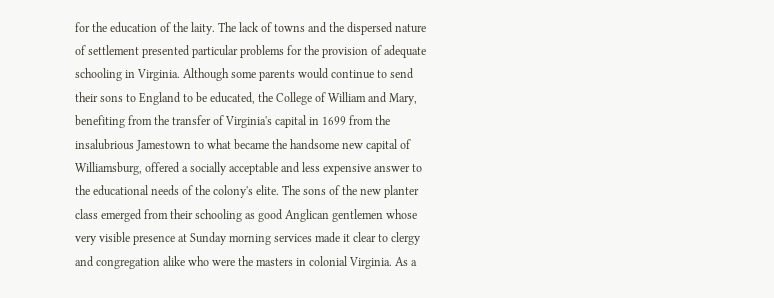for the education of the laity. The lack of towns and the dispersed nature of settlement presented particular problems for the provision of adequate schooling in Virginia. Although some parents would continue to send their sons to England to be educated, the College of William and Mary, benefiting from the transfer of Virginia's capital in 1699 from the insalubrious Jamestown to what became the handsome new capital of Williamsburg, offered a socially acceptable and less expensive answer to the educational needs of the colony's elite. The sons of the new planter class emerged from their schooling as good Anglican gentlemen whose very visible presence at Sunday morning services made it clear to clergy and congregation alike who were the masters in colonial Virginia. As a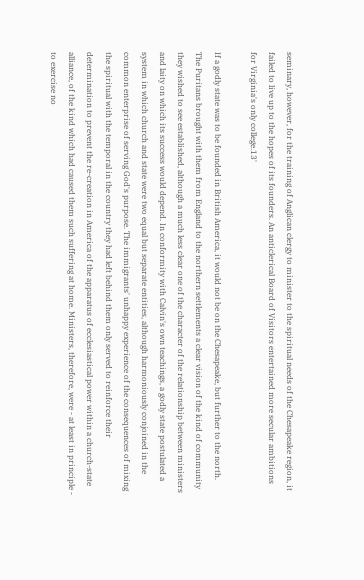seminary, however, for the training of Anglican clergy to minister to the spiritual needs of the Chesapeake region, it failed to live up to the hopes of its founders. An anticlerical Board of Visitors entertained more secular ambitions for Virginia's only college.13'

If a godly state was to be founded in British America, it would not be on the Chesapeake, but further to the north. The Puritans brought with them from England to the northern settlements a clear vision of the kind of community they wished to see established, although a much less clear one of the character of the relationship between ministers and laity on which its success would depend. In conformity with Calvin's own teachings, a godly state postulated a system in which church and state were two equal but separate entities, although harmoniously conjoined in the common enterprise of serving God's purpose. The immigrants' unhappy experience of the consequences of mixing the spiritual with the temporal in the country they had left behind them only served to reinforce their determination to prevent the re-creation in America of the apparatus of ecclesiastical power within a church-state alliance, of the kind which had caused them such suffering at home. Ministers, therefore, were - at least in principle - to exercise no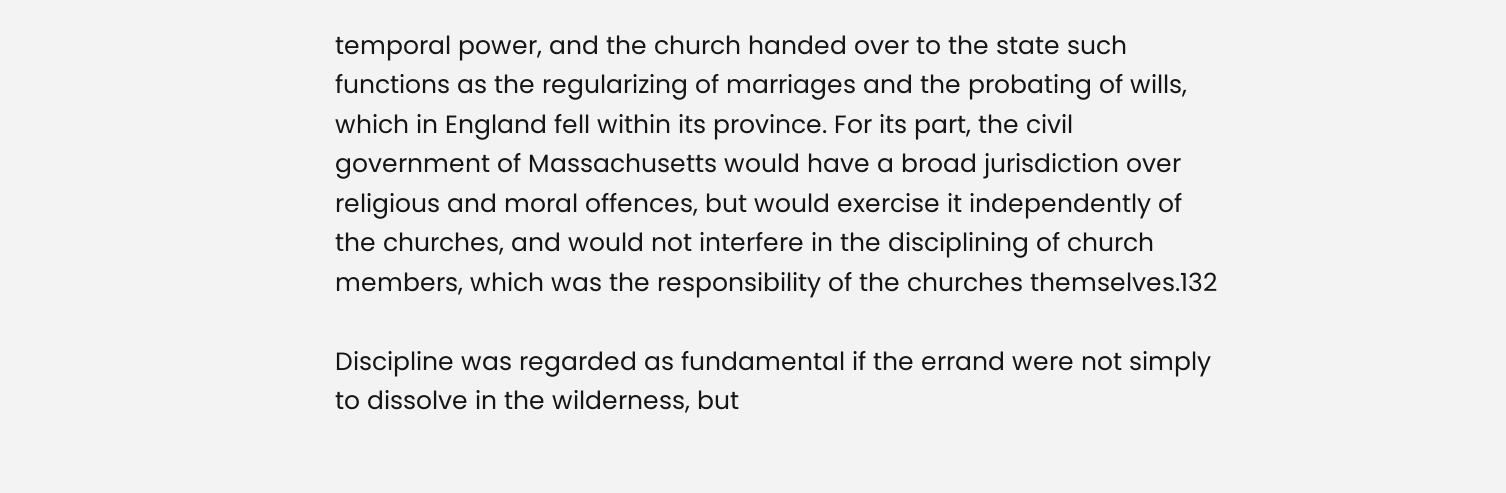temporal power, and the church handed over to the state such functions as the regularizing of marriages and the probating of wills, which in England fell within its province. For its part, the civil government of Massachusetts would have a broad jurisdiction over religious and moral offences, but would exercise it independently of the churches, and would not interfere in the disciplining of church members, which was the responsibility of the churches themselves.132

Discipline was regarded as fundamental if the errand were not simply to dissolve in the wilderness, but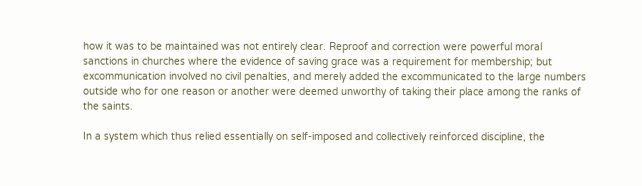how it was to be maintained was not entirely clear. Reproof and correction were powerful moral sanctions in churches where the evidence of saving grace was a requirement for membership; but excommunication involved no civil penalties, and merely added the excommunicated to the large numbers outside who for one reason or another were deemed unworthy of taking their place among the ranks of the saints.

In a system which thus relied essentially on self-imposed and collectively reinforced discipline, the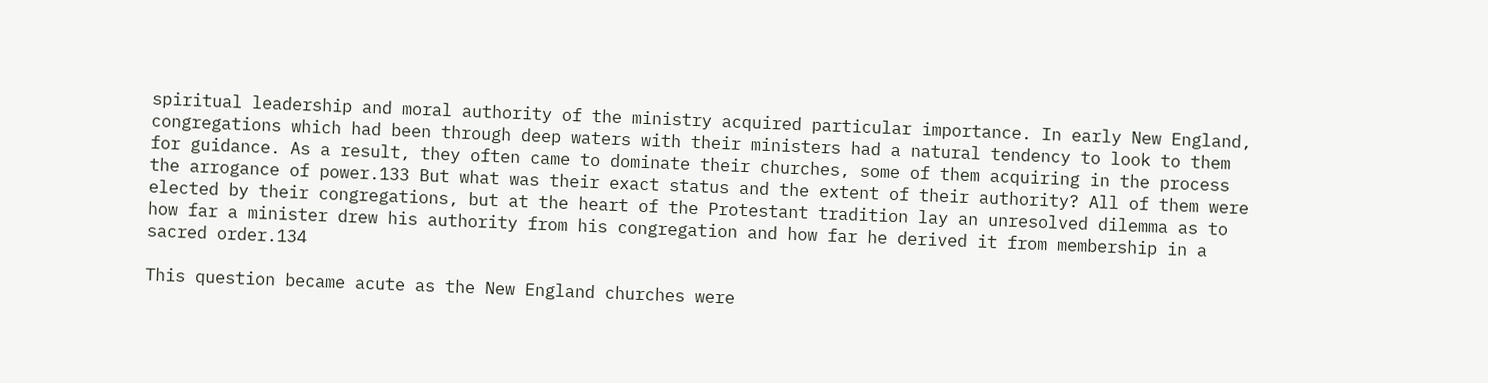spiritual leadership and moral authority of the ministry acquired particular importance. In early New England, congregations which had been through deep waters with their ministers had a natural tendency to look to them for guidance. As a result, they often came to dominate their churches, some of them acquiring in the process the arrogance of power.133 But what was their exact status and the extent of their authority? All of them were elected by their congregations, but at the heart of the Protestant tradition lay an unresolved dilemma as to how far a minister drew his authority from his congregation and how far he derived it from membership in a sacred order.134

This question became acute as the New England churches were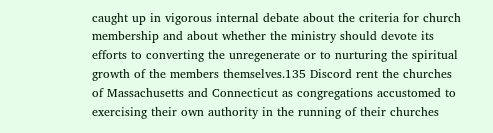caught up in vigorous internal debate about the criteria for church membership and about whether the ministry should devote its efforts to converting the unregenerate or to nurturing the spiritual growth of the members themselves.135 Discord rent the churches of Massachusetts and Connecticut as congregations accustomed to exercising their own authority in the running of their churches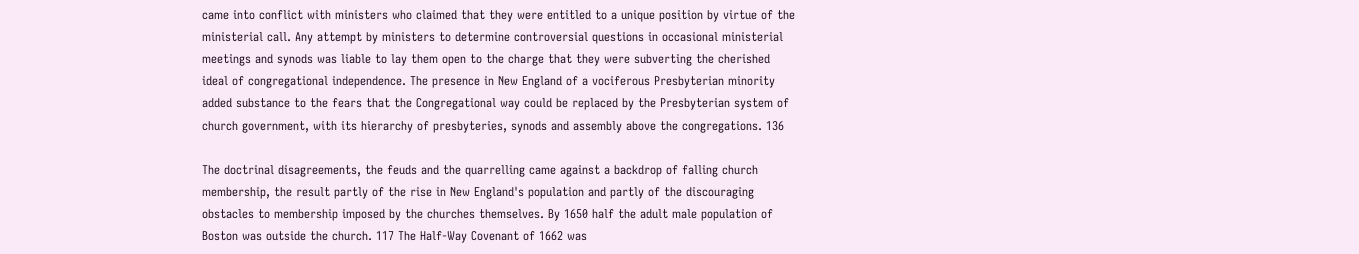came into conflict with ministers who claimed that they were entitled to a unique position by virtue of the ministerial call. Any attempt by ministers to determine controversial questions in occasional ministerial meetings and synods was liable to lay them open to the charge that they were subverting the cherished ideal of congregational independence. The presence in New England of a vociferous Presbyterian minority added substance to the fears that the Congregational way could be replaced by the Presbyterian system of church government, with its hierarchy of presbyteries, synods and assembly above the congregations. 136

The doctrinal disagreements, the feuds and the quarrelling came against a backdrop of falling church membership, the result partly of the rise in New England's population and partly of the discouraging obstacles to membership imposed by the churches themselves. By 1650 half the adult male population of Boston was outside the church. 117 The Half-Way Covenant of 1662 was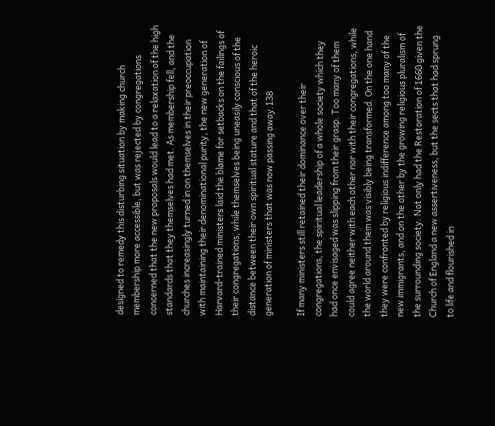designed to remedy this disturbing situation by making church membership more accessible, but was rejected by congregations concerned that the new proposals would lead to a relaxation of the high standards that they themselves had met. As membership fell, and the churches increasingly turned in on themselves in their preoccupation with maintaining their denominational purity, the new generation of Harvard-trained ministers laid the blame for setbacks on the failings of their congregations, while themselves being uneasily conscious of the distance between their own spiritual stature and that of the heroic generation of ministers that was now passing away.138

If many ministers still retained their dominance over their congregations, the spiritual leadership of a whole society which they had once envisaged was slipping from their grasp. Too many of them could agree neither with each other nor with their congregations, while the world around them was visibly being transformed. On the one hand they were confronted by religious indifference among too many of the new immigrants, and on the other by the growing religious pluralism of the surrounding society. Not only had the Restoration of 1660 given the Church of England a new assertiveness, but the sects that had sprung to life and flourished in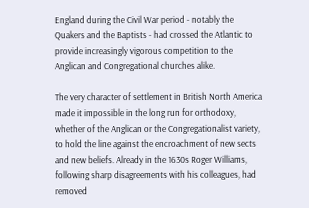England during the Civil War period - notably the Quakers and the Baptists - had crossed the Atlantic to provide increasingly vigorous competition to the Anglican and Congregational churches alike.

The very character of settlement in British North America made it impossible in the long run for orthodoxy, whether of the Anglican or the Congregationalist variety, to hold the line against the encroachment of new sects and new beliefs. Already in the 1630s Roger Williams, following sharp disagreements with his colleagues, had removed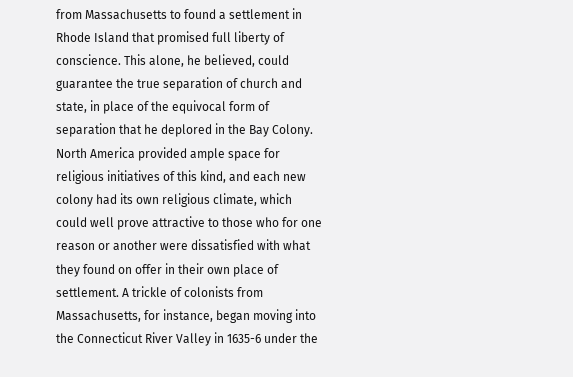from Massachusetts to found a settlement in Rhode Island that promised full liberty of conscience. This alone, he believed, could guarantee the true separation of church and state, in place of the equivocal form of separation that he deplored in the Bay Colony. North America provided ample space for religious initiatives of this kind, and each new colony had its own religious climate, which could well prove attractive to those who for one reason or another were dissatisfied with what they found on offer in their own place of settlement. A trickle of colonists from Massachusetts, for instance, began moving into the Connecticut River Valley in 1635-6 under the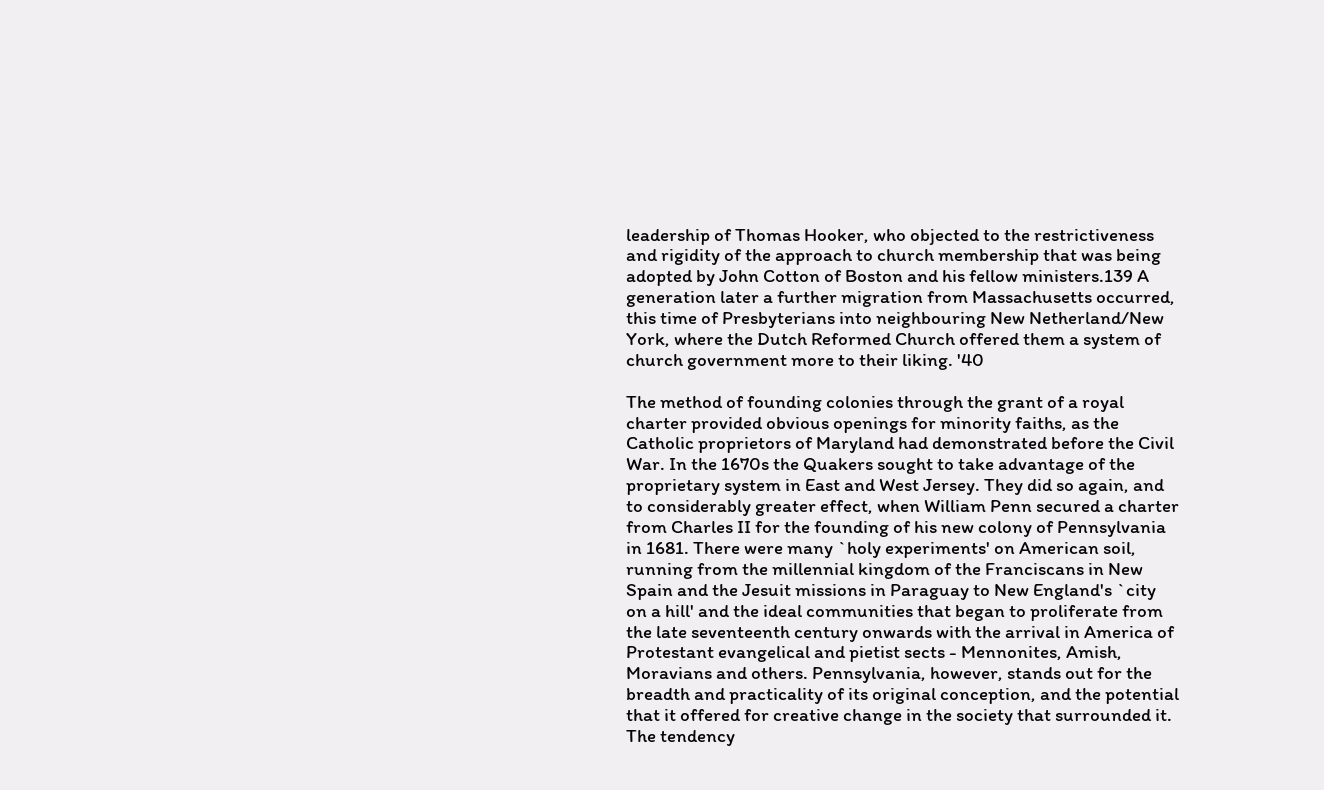leadership of Thomas Hooker, who objected to the restrictiveness and rigidity of the approach to church membership that was being adopted by John Cotton of Boston and his fellow ministers.139 A generation later a further migration from Massachusetts occurred, this time of Presbyterians into neighbouring New Netherland/New York, where the Dutch Reformed Church offered them a system of church government more to their liking. '40

The method of founding colonies through the grant of a royal charter provided obvious openings for minority faiths, as the Catholic proprietors of Maryland had demonstrated before the Civil War. In the 1670s the Quakers sought to take advantage of the proprietary system in East and West Jersey. They did so again, and to considerably greater effect, when William Penn secured a charter from Charles II for the founding of his new colony of Pennsylvania in 1681. There were many `holy experiments' on American soil, running from the millennial kingdom of the Franciscans in New Spain and the Jesuit missions in Paraguay to New England's `city on a hill' and the ideal communities that began to proliferate from the late seventeenth century onwards with the arrival in America of Protestant evangelical and pietist sects - Mennonites, Amish, Moravians and others. Pennsylvania, however, stands out for the breadth and practicality of its original conception, and the potential that it offered for creative change in the society that surrounded it. The tendency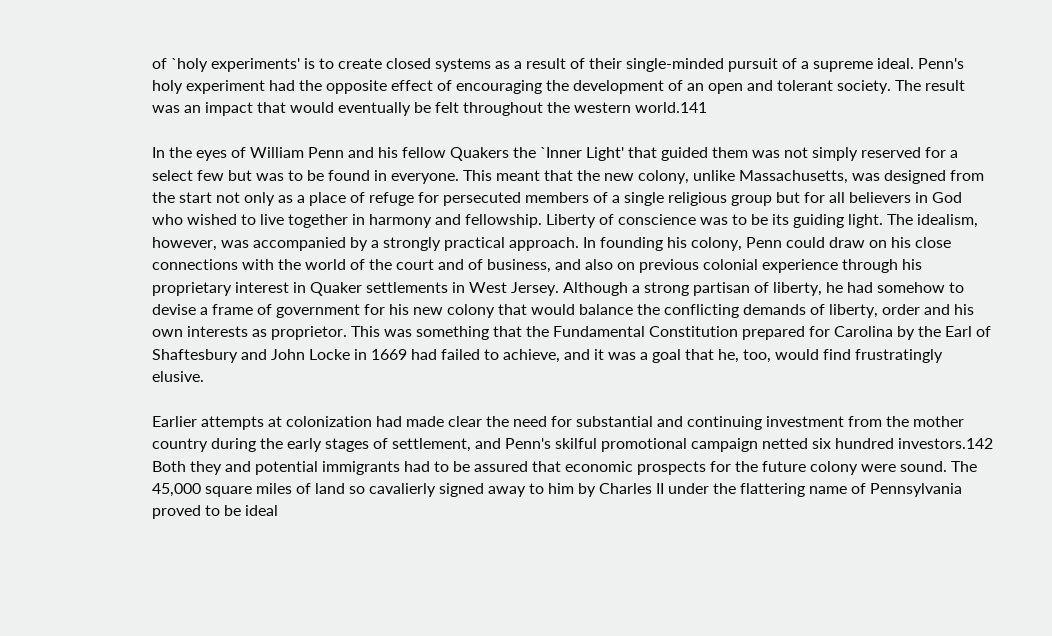of `holy experiments' is to create closed systems as a result of their single-minded pursuit of a supreme ideal. Penn's holy experiment had the opposite effect of encouraging the development of an open and tolerant society. The result was an impact that would eventually be felt throughout the western world.141

In the eyes of William Penn and his fellow Quakers the `Inner Light' that guided them was not simply reserved for a select few but was to be found in everyone. This meant that the new colony, unlike Massachusetts, was designed from the start not only as a place of refuge for persecuted members of a single religious group but for all believers in God who wished to live together in harmony and fellowship. Liberty of conscience was to be its guiding light. The idealism, however, was accompanied by a strongly practical approach. In founding his colony, Penn could draw on his close connections with the world of the court and of business, and also on previous colonial experience through his proprietary interest in Quaker settlements in West Jersey. Although a strong partisan of liberty, he had somehow to devise a frame of government for his new colony that would balance the conflicting demands of liberty, order and his own interests as proprietor. This was something that the Fundamental Constitution prepared for Carolina by the Earl of Shaftesbury and John Locke in 1669 had failed to achieve, and it was a goal that he, too, would find frustratingly elusive.

Earlier attempts at colonization had made clear the need for substantial and continuing investment from the mother country during the early stages of settlement, and Penn's skilful promotional campaign netted six hundred investors.142 Both they and potential immigrants had to be assured that economic prospects for the future colony were sound. The 45,000 square miles of land so cavalierly signed away to him by Charles II under the flattering name of Pennsylvania proved to be ideal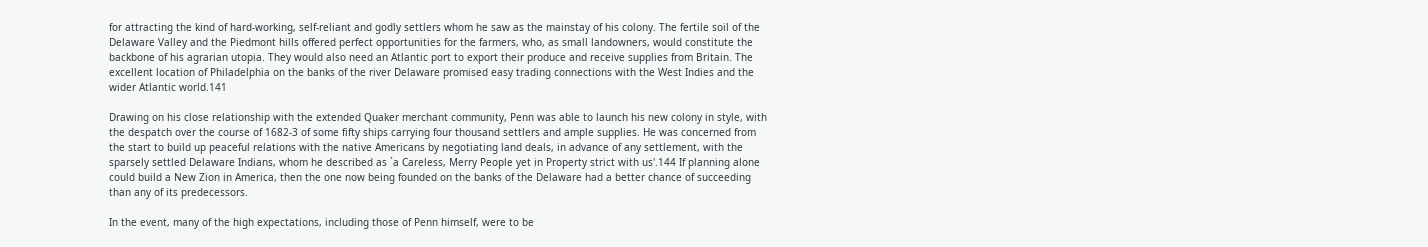for attracting the kind of hard-working, self-reliant and godly settlers whom he saw as the mainstay of his colony. The fertile soil of the Delaware Valley and the Piedmont hills offered perfect opportunities for the farmers, who, as small landowners, would constitute the backbone of his agrarian utopia. They would also need an Atlantic port to export their produce and receive supplies from Britain. The excellent location of Philadelphia on the banks of the river Delaware promised easy trading connections with the West Indies and the wider Atlantic world.141

Drawing on his close relationship with the extended Quaker merchant community, Penn was able to launch his new colony in style, with the despatch over the course of 1682-3 of some fifty ships carrying four thousand settlers and ample supplies. He was concerned from the start to build up peaceful relations with the native Americans by negotiating land deals, in advance of any settlement, with the sparsely settled Delaware Indians, whom he described as `a Careless, Merry People yet in Property strict with us'.144 If planning alone could build a New Zion in America, then the one now being founded on the banks of the Delaware had a better chance of succeeding than any of its predecessors.

In the event, many of the high expectations, including those of Penn himself, were to be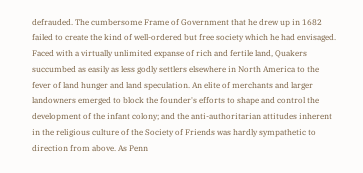defrauded. The cumbersome Frame of Government that he drew up in 1682 failed to create the kind of well-ordered but free society which he had envisaged. Faced with a virtually unlimited expanse of rich and fertile land, Quakers succumbed as easily as less godly settlers elsewhere in North America to the fever of land hunger and land speculation. An elite of merchants and larger landowners emerged to block the founder's efforts to shape and control the development of the infant colony; and the anti-authoritarian attitudes inherent in the religious culture of the Society of Friends was hardly sympathetic to direction from above. As Penn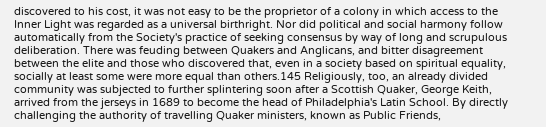discovered to his cost, it was not easy to be the proprietor of a colony in which access to the Inner Light was regarded as a universal birthright. Nor did political and social harmony follow automatically from the Society's practice of seeking consensus by way of long and scrupulous deliberation. There was feuding between Quakers and Anglicans, and bitter disagreement between the elite and those who discovered that, even in a society based on spiritual equality, socially at least some were more equal than others.145 Religiously, too, an already divided community was subjected to further splintering soon after a Scottish Quaker, George Keith, arrived from the jerseys in 1689 to become the head of Philadelphia's Latin School. By directly challenging the authority of travelling Quaker ministers, known as Public Friends,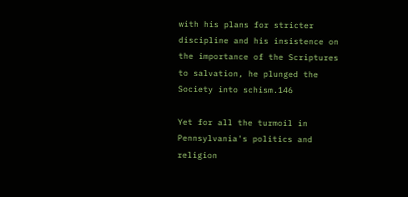with his plans for stricter discipline and his insistence on the importance of the Scriptures to salvation, he plunged the Society into schism.146

Yet for all the turmoil in Pennsylvania's politics and religion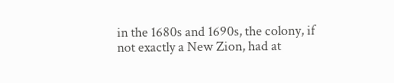in the 1680s and 1690s, the colony, if not exactly a New Zion, had at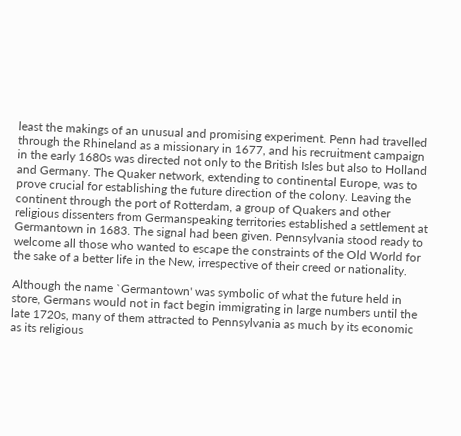least the makings of an unusual and promising experiment. Penn had travelled through the Rhineland as a missionary in 1677, and his recruitment campaign in the early 1680s was directed not only to the British Isles but also to Holland and Germany. The Quaker network, extending to continental Europe, was to prove crucial for establishing the future direction of the colony. Leaving the continent through the port of Rotterdam, a group of Quakers and other religious dissenters from Germanspeaking territories established a settlement at Germantown in 1683. The signal had been given. Pennsylvania stood ready to welcome all those who wanted to escape the constraints of the Old World for the sake of a better life in the New, irrespective of their creed or nationality.

Although the name `Germantown' was symbolic of what the future held in store, Germans would not in fact begin immigrating in large numbers until the late 1720s, many of them attracted to Pennsylvania as much by its economic as its religious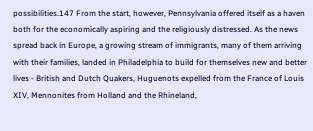possibilities.147 From the start, however, Pennsylvania offered itself as a haven both for the economically aspiring and the religiously distressed. As the news spread back in Europe, a growing stream of immigrants, many of them arriving with their families, landed in Philadelphia to build for themselves new and better lives - British and Dutch Quakers, Huguenots expelled from the France of Louis XIV, Mennonites from Holland and the Rhineland,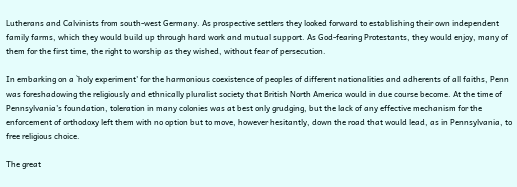Lutherans and Calvinists from south-west Germany. As prospective settlers they looked forward to establishing their own independent family farms, which they would build up through hard work and mutual support. As God-fearing Protestants, they would enjoy, many of them for the first time, the right to worship as they wished, without fear of persecution.

In embarking on a `holy experiment' for the harmonious coexistence of peoples of different nationalities and adherents of all faiths, Penn was foreshadowing the religiously and ethnically pluralist society that British North America would in due course become. At the time of Pennsylvania's foundation, toleration in many colonies was at best only grudging, but the lack of any effective mechanism for the enforcement of orthodoxy left them with no option but to move, however hesitantly, down the road that would lead, as in Pennsylvania, to free religious choice.

The great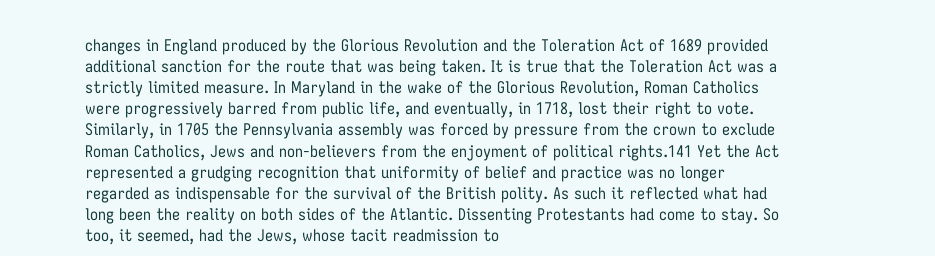changes in England produced by the Glorious Revolution and the Toleration Act of 1689 provided additional sanction for the route that was being taken. It is true that the Toleration Act was a strictly limited measure. In Maryland in the wake of the Glorious Revolution, Roman Catholics were progressively barred from public life, and eventually, in 1718, lost their right to vote. Similarly, in 1705 the Pennsylvania assembly was forced by pressure from the crown to exclude Roman Catholics, Jews and non-believers from the enjoyment of political rights.141 Yet the Act represented a grudging recognition that uniformity of belief and practice was no longer regarded as indispensable for the survival of the British polity. As such it reflected what had long been the reality on both sides of the Atlantic. Dissenting Protestants had come to stay. So too, it seemed, had the Jews, whose tacit readmission to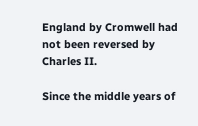England by Cromwell had not been reversed by Charles II.

Since the middle years of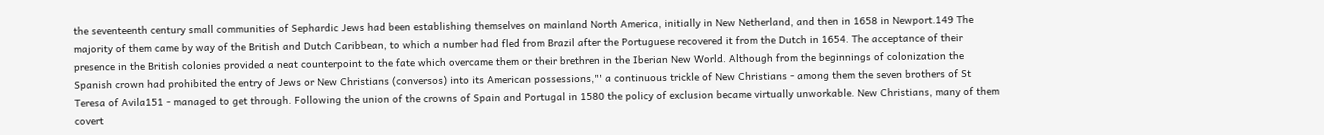the seventeenth century small communities of Sephardic Jews had been establishing themselves on mainland North America, initially in New Netherland, and then in 1658 in Newport.149 The majority of them came by way of the British and Dutch Caribbean, to which a number had fled from Brazil after the Portuguese recovered it from the Dutch in 1654. The acceptance of their presence in the British colonies provided a neat counterpoint to the fate which overcame them or their brethren in the Iberian New World. Although from the beginnings of colonization the Spanish crown had prohibited the entry of Jews or New Christians (conversos) into its American possessions,"' a continuous trickle of New Christians - among them the seven brothers of St Teresa of Avila151 - managed to get through. Following the union of the crowns of Spain and Portugal in 1580 the policy of exclusion became virtually unworkable. New Christians, many of them covert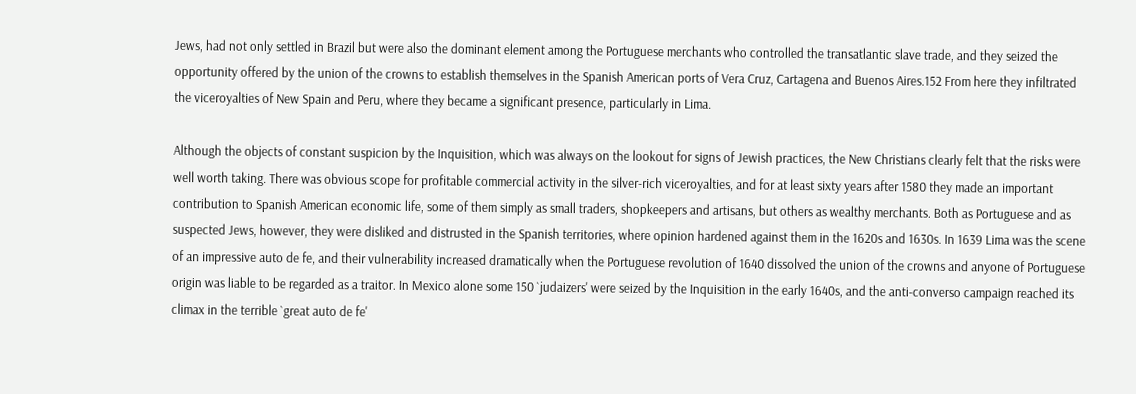Jews, had not only settled in Brazil but were also the dominant element among the Portuguese merchants who controlled the transatlantic slave trade, and they seized the opportunity offered by the union of the crowns to establish themselves in the Spanish American ports of Vera Cruz, Cartagena and Buenos Aires.152 From here they infiltrated the viceroyalties of New Spain and Peru, where they became a significant presence, particularly in Lima.

Although the objects of constant suspicion by the Inquisition, which was always on the lookout for signs of Jewish practices, the New Christians clearly felt that the risks were well worth taking. There was obvious scope for profitable commercial activity in the silver-rich viceroyalties, and for at least sixty years after 1580 they made an important contribution to Spanish American economic life, some of them simply as small traders, shopkeepers and artisans, but others as wealthy merchants. Both as Portuguese and as suspected Jews, however, they were disliked and distrusted in the Spanish territories, where opinion hardened against them in the 1620s and 1630s. In 1639 Lima was the scene of an impressive auto de fe, and their vulnerability increased dramatically when the Portuguese revolution of 1640 dissolved the union of the crowns and anyone of Portuguese origin was liable to be regarded as a traitor. In Mexico alone some 150 `judaizers' were seized by the Inquisition in the early 1640s, and the anti-converso campaign reached its climax in the terrible `great auto de fe'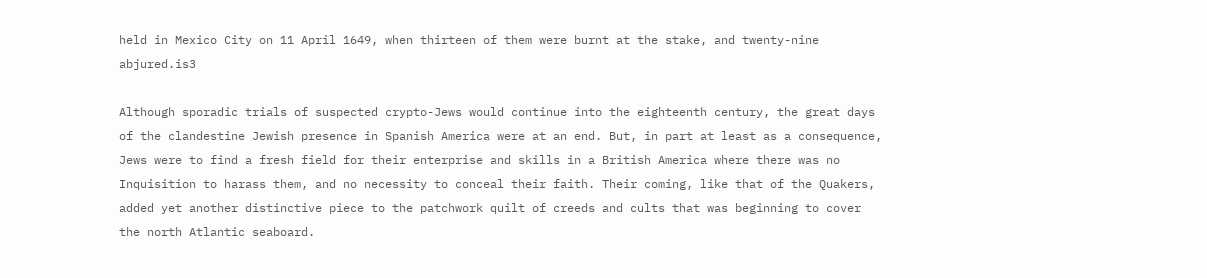held in Mexico City on 11 April 1649, when thirteen of them were burnt at the stake, and twenty-nine abjured.is3

Although sporadic trials of suspected crypto-Jews would continue into the eighteenth century, the great days of the clandestine Jewish presence in Spanish America were at an end. But, in part at least as a consequence, Jews were to find a fresh field for their enterprise and skills in a British America where there was no Inquisition to harass them, and no necessity to conceal their faith. Their coming, like that of the Quakers, added yet another distinctive piece to the patchwork quilt of creeds and cults that was beginning to cover the north Atlantic seaboard.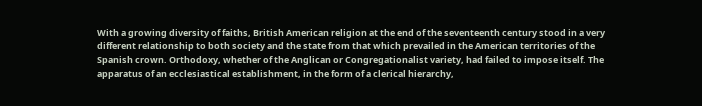With a growing diversity of faiths, British American religion at the end of the seventeenth century stood in a very different relationship to both society and the state from that which prevailed in the American territories of the Spanish crown. Orthodoxy, whether of the Anglican or Congregationalist variety, had failed to impose itself. The apparatus of an ecclesiastical establishment, in the form of a clerical hierarchy,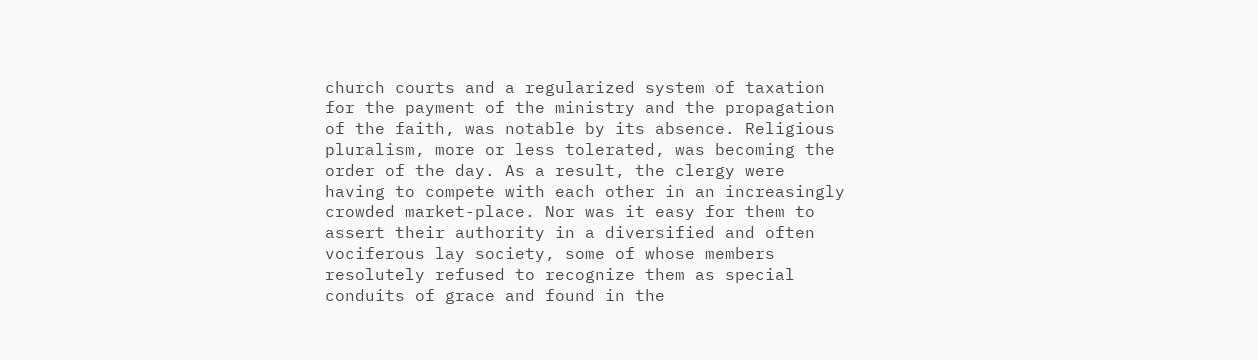church courts and a regularized system of taxation for the payment of the ministry and the propagation of the faith, was notable by its absence. Religious pluralism, more or less tolerated, was becoming the order of the day. As a result, the clergy were having to compete with each other in an increasingly crowded market-place. Nor was it easy for them to assert their authority in a diversified and often vociferous lay society, some of whose members resolutely refused to recognize them as special conduits of grace and found in the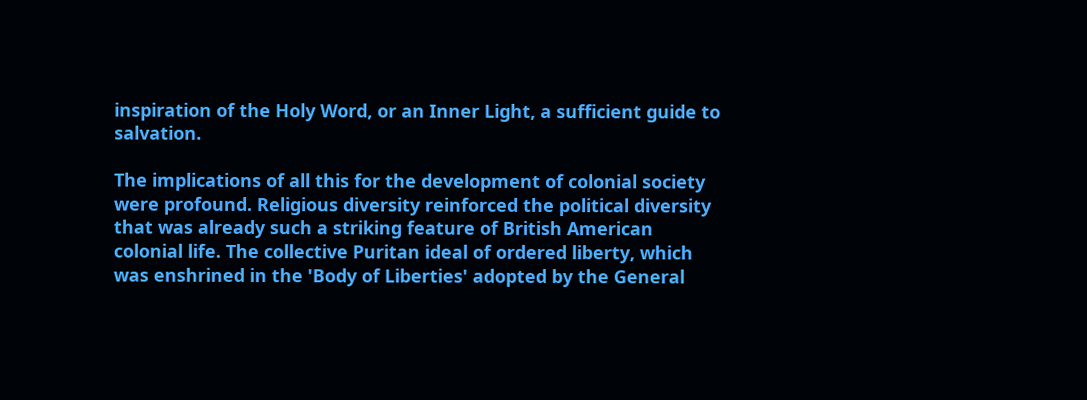inspiration of the Holy Word, or an Inner Light, a sufficient guide to salvation.

The implications of all this for the development of colonial society were profound. Religious diversity reinforced the political diversity that was already such a striking feature of British American colonial life. The collective Puritan ideal of ordered liberty, which was enshrined in the 'Body of Liberties' adopted by the General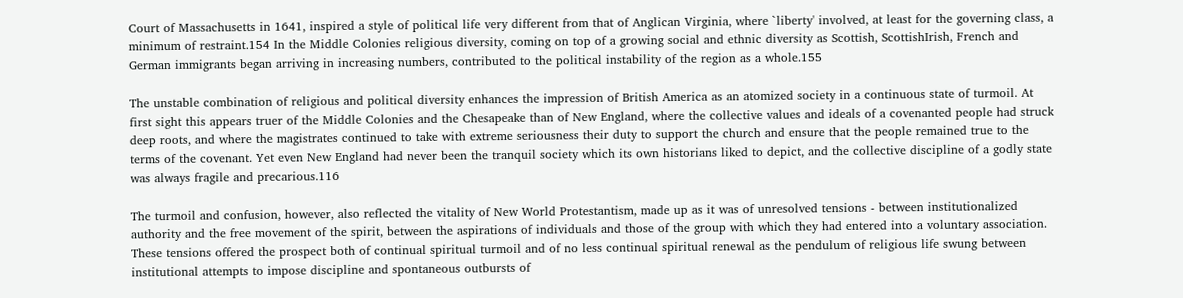Court of Massachusetts in 1641, inspired a style of political life very different from that of Anglican Virginia, where `liberty' involved, at least for the governing class, a minimum of restraint.154 In the Middle Colonies religious diversity, coming on top of a growing social and ethnic diversity as Scottish, ScottishIrish, French and German immigrants began arriving in increasing numbers, contributed to the political instability of the region as a whole.155

The unstable combination of religious and political diversity enhances the impression of British America as an atomized society in a continuous state of turmoil. At first sight this appears truer of the Middle Colonies and the Chesapeake than of New England, where the collective values and ideals of a covenanted people had struck deep roots, and where the magistrates continued to take with extreme seriousness their duty to support the church and ensure that the people remained true to the terms of the covenant. Yet even New England had never been the tranquil society which its own historians liked to depict, and the collective discipline of a godly state was always fragile and precarious.116

The turmoil and confusion, however, also reflected the vitality of New World Protestantism, made up as it was of unresolved tensions - between institutionalized authority and the free movement of the spirit, between the aspirations of individuals and those of the group with which they had entered into a voluntary association. These tensions offered the prospect both of continual spiritual turmoil and of no less continual spiritual renewal as the pendulum of religious life swung between institutional attempts to impose discipline and spontaneous outbursts of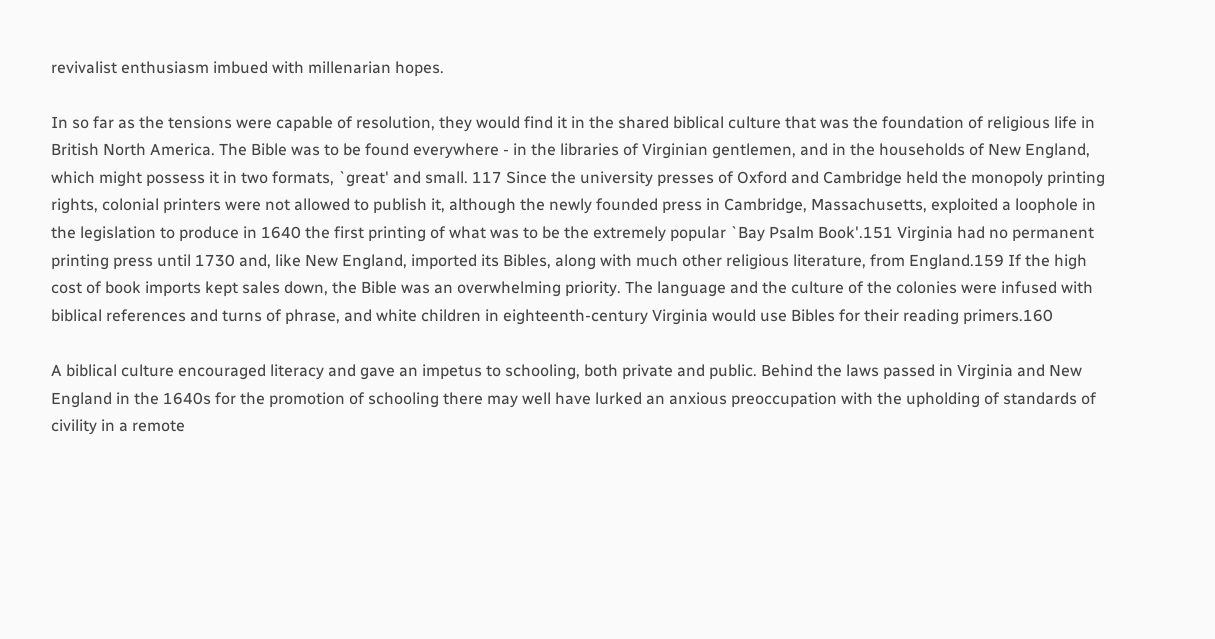revivalist enthusiasm imbued with millenarian hopes.

In so far as the tensions were capable of resolution, they would find it in the shared biblical culture that was the foundation of religious life in British North America. The Bible was to be found everywhere - in the libraries of Virginian gentlemen, and in the households of New England, which might possess it in two formats, `great' and small. 117 Since the university presses of Oxford and Cambridge held the monopoly printing rights, colonial printers were not allowed to publish it, although the newly founded press in Cambridge, Massachusetts, exploited a loophole in the legislation to produce in 1640 the first printing of what was to be the extremely popular `Bay Psalm Book'.151 Virginia had no permanent printing press until 1730 and, like New England, imported its Bibles, along with much other religious literature, from England.159 If the high cost of book imports kept sales down, the Bible was an overwhelming priority. The language and the culture of the colonies were infused with biblical references and turns of phrase, and white children in eighteenth-century Virginia would use Bibles for their reading primers.160

A biblical culture encouraged literacy and gave an impetus to schooling, both private and public. Behind the laws passed in Virginia and New England in the 1640s for the promotion of schooling there may well have lurked an anxious preoccupation with the upholding of standards of civility in a remote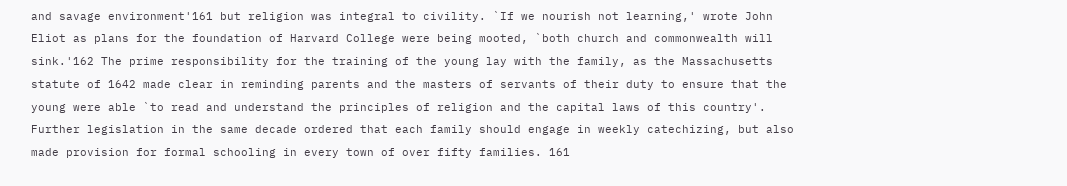and savage environment'161 but religion was integral to civility. `If we nourish not learning,' wrote John Eliot as plans for the foundation of Harvard College were being mooted, `both church and commonwealth will sink.'162 The prime responsibility for the training of the young lay with the family, as the Massachusetts statute of 1642 made clear in reminding parents and the masters of servants of their duty to ensure that the young were able `to read and understand the principles of religion and the capital laws of this country'. Further legislation in the same decade ordered that each family should engage in weekly catechizing, but also made provision for formal schooling in every town of over fifty families. 161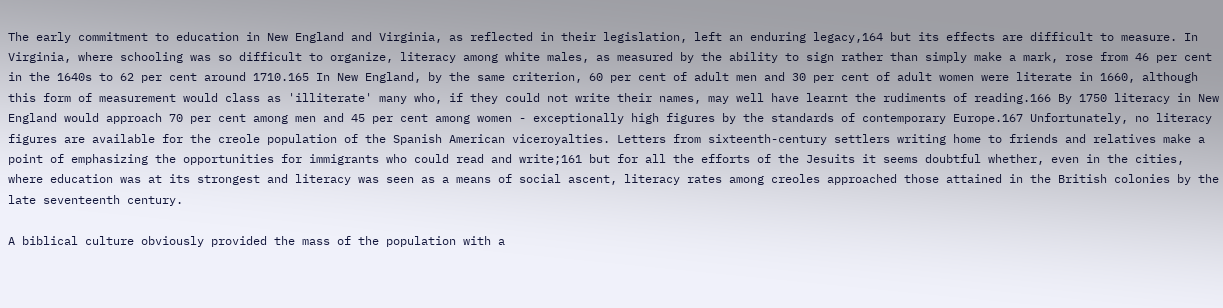The early commitment to education in New England and Virginia, as reflected in their legislation, left an enduring legacy,164 but its effects are difficult to measure. In Virginia, where schooling was so difficult to organize, literacy among white males, as measured by the ability to sign rather than simply make a mark, rose from 46 per cent in the 1640s to 62 per cent around 1710.165 In New England, by the same criterion, 60 per cent of adult men and 30 per cent of adult women were literate in 1660, although this form of measurement would class as 'illiterate' many who, if they could not write their names, may well have learnt the rudiments of reading.166 By 1750 literacy in New England would approach 70 per cent among men and 45 per cent among women - exceptionally high figures by the standards of contemporary Europe.167 Unfortunately, no literacy figures are available for the creole population of the Spanish American viceroyalties. Letters from sixteenth-century settlers writing home to friends and relatives make a point of emphasizing the opportunities for immigrants who could read and write;161 but for all the efforts of the Jesuits it seems doubtful whether, even in the cities, where education was at its strongest and literacy was seen as a means of social ascent, literacy rates among creoles approached those attained in the British colonies by the late seventeenth century.

A biblical culture obviously provided the mass of the population with a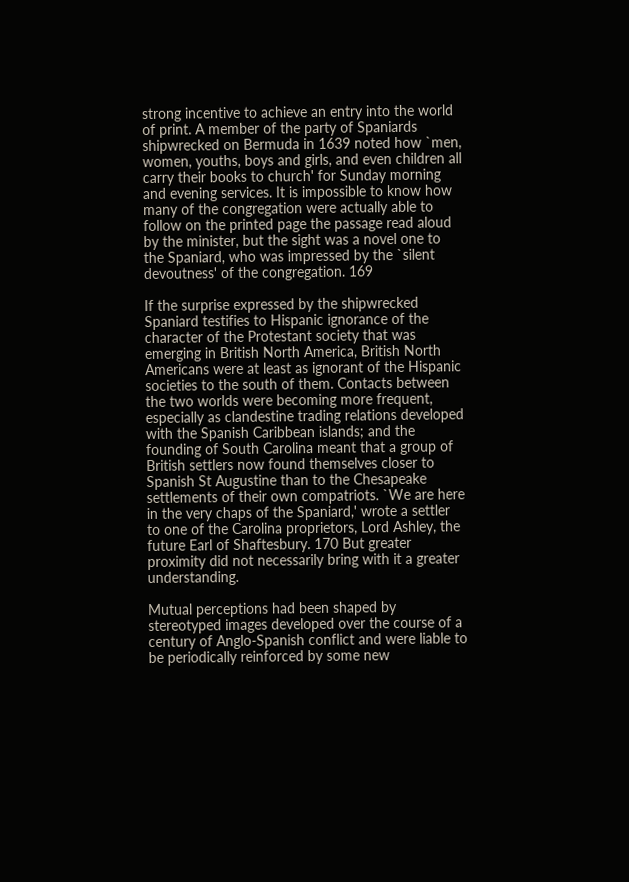strong incentive to achieve an entry into the world of print. A member of the party of Spaniards shipwrecked on Bermuda in 1639 noted how `men, women, youths, boys and girls, and even children all carry their books to church' for Sunday morning and evening services. It is impossible to know how many of the congregation were actually able to follow on the printed page the passage read aloud by the minister, but the sight was a novel one to the Spaniard, who was impressed by the `silent devoutness' of the congregation. 169

If the surprise expressed by the shipwrecked Spaniard testifies to Hispanic ignorance of the character of the Protestant society that was emerging in British North America, British North Americans were at least as ignorant of the Hispanic societies to the south of them. Contacts between the two worlds were becoming more frequent, especially as clandestine trading relations developed with the Spanish Caribbean islands; and the founding of South Carolina meant that a group of British settlers now found themselves closer to Spanish St Augustine than to the Chesapeake settlements of their own compatriots. `We are here in the very chaps of the Spaniard,' wrote a settler to one of the Carolina proprietors, Lord Ashley, the future Earl of Shaftesbury. 170 But greater proximity did not necessarily bring with it a greater understanding.

Mutual perceptions had been shaped by stereotyped images developed over the course of a century of Anglo-Spanish conflict and were liable to be periodically reinforced by some new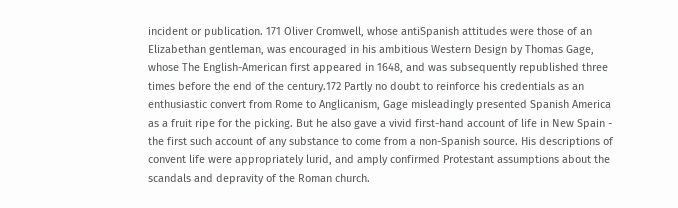incident or publication. 171 Oliver Cromwell, whose antiSpanish attitudes were those of an Elizabethan gentleman, was encouraged in his ambitious Western Design by Thomas Gage, whose The English-American first appeared in 1648, and was subsequently republished three times before the end of the century.172 Partly no doubt to reinforce his credentials as an enthusiastic convert from Rome to Anglicanism, Gage misleadingly presented Spanish America as a fruit ripe for the picking. But he also gave a vivid first-hand account of life in New Spain - the first such account of any substance to come from a non-Spanish source. His descriptions of convent life were appropriately lurid, and amply confirmed Protestant assumptions about the scandals and depravity of the Roman church.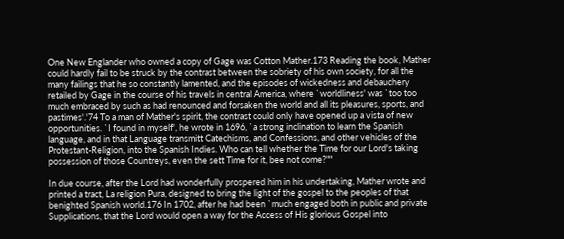One New Englander who owned a copy of Gage was Cotton Mather.173 Reading the book, Mather could hardly fail to be struck by the contrast between the sobriety of his own society, for all the many failings that he so constantly lamented, and the episodes of wickedness and debauchery retailed by Gage in the course of his travels in central America, where `worldliness' was `too too much embraced by such as had renounced and forsaken the world and all its pleasures, sports, and pastimes'.'74 To a man of Mather's spirit, the contrast could only have opened up a vista of new opportunities. `I found in myself', he wrote in 1696, `a strong inclination to learn the Spanish language, and in that Language transmitt Catechisms, and Confessions, and other vehicles of the Protestant-Religion, into the Spanish Indies. Who can tell whether the Time for our Lord's taking possession of those Countreys, even the sett Time for it, bee not come?""

In due course, after the Lord had wonderfully prospered him in his undertaking, Mather wrote and printed a tract, La religion Pura, designed to bring the light of the gospel to the peoples of that benighted Spanish world.176 In 1702, after he had been `much engaged both in public and private Supplications, that the Lord would open a way for the Access of His glorious Gospel into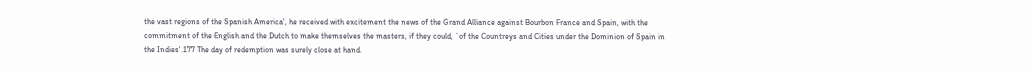the vast regions of the Spanish America', he received with excitement the news of the Grand Alliance against Bourbon France and Spain, with the commitment of the English and the Dutch to make themselves the masters, if they could, `of the Countreys and Cities under the Dominion of Spain in the Indies'.177 The day of redemption was surely close at hand.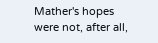Mather's hopes were not, after all,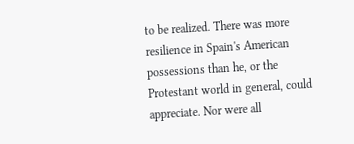to be realized. There was more resilience in Spain's American possessions than he, or the Protestant world in general, could appreciate. Nor were all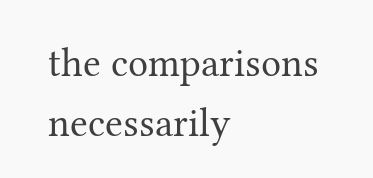the comparisons necessarily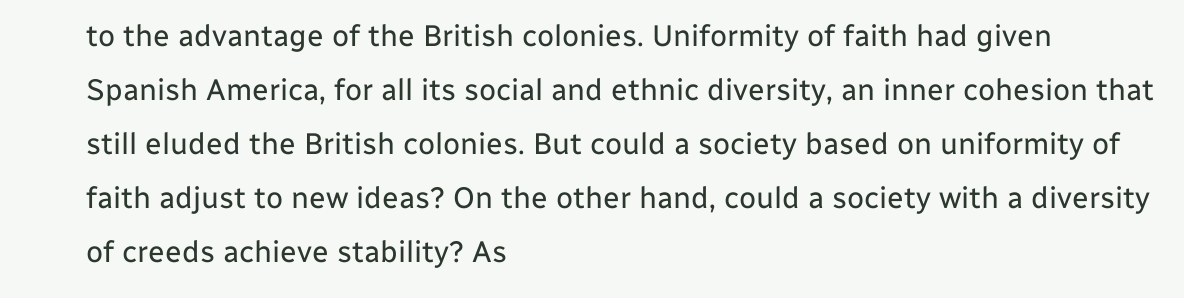to the advantage of the British colonies. Uniformity of faith had given Spanish America, for all its social and ethnic diversity, an inner cohesion that still eluded the British colonies. But could a society based on uniformity of faith adjust to new ideas? On the other hand, could a society with a diversity of creeds achieve stability? As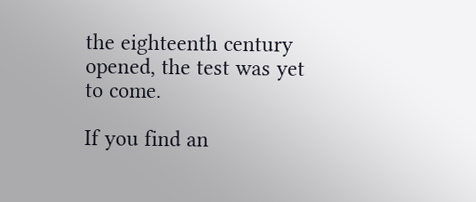the eighteenth century opened, the test was yet to come.

If you find an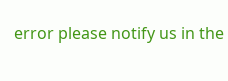error please notify us in the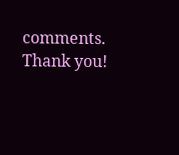comments. Thank you!